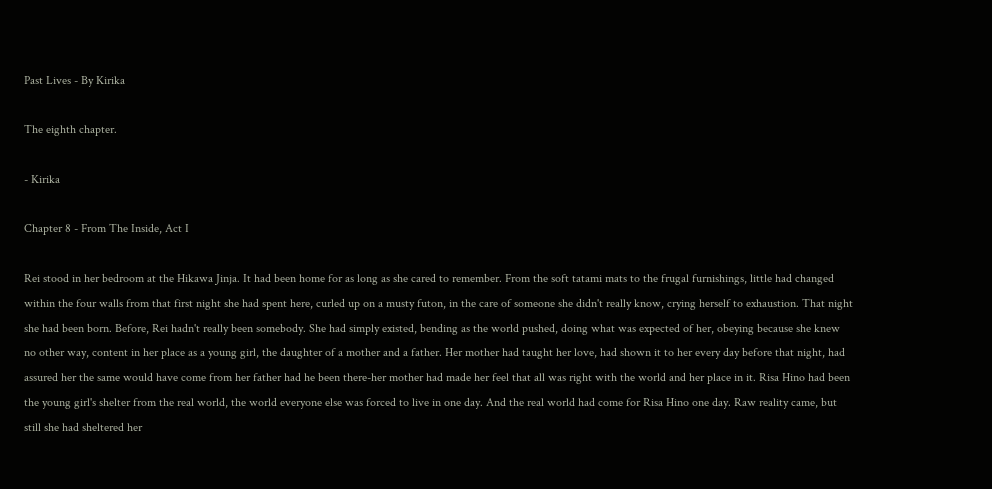Past Lives - By Kirika

The eighth chapter.

- Kirika

Chapter 8 - From The Inside, Act I

Rei stood in her bedroom at the Hikawa Jinja. It had been home for as long as she cared to remember. From the soft tatami mats to the frugal furnishings, little had changed within the four walls from that first night she had spent here, curled up on a musty futon, in the care of someone she didn't really know, crying herself to exhaustion. That night she had been born. Before, Rei hadn't really been somebody. She had simply existed, bending as the world pushed, doing what was expected of her, obeying because she knew no other way, content in her place as a young girl, the daughter of a mother and a father. Her mother had taught her love, had shown it to her every day before that night, had assured her the same would have come from her father had he been there-her mother had made her feel that all was right with the world and her place in it. Risa Hino had been the young girl's shelter from the real world, the world everyone else was forced to live in one day. And the real world had come for Risa Hino one day. Raw reality came, but still she had sheltered her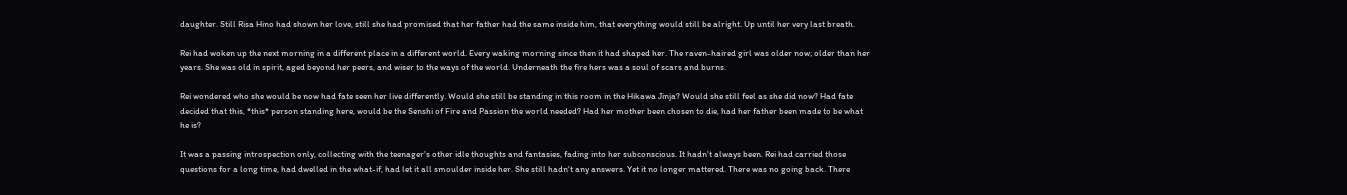daughter. Still Risa Hino had shown her love, still she had promised that her father had the same inside him, that everything would still be alright. Up until her very last breath.

Rei had woken up the next morning in a different place in a different world. Every waking morning since then it had shaped her. The raven-haired girl was older now; older than her years. She was old in spirit, aged beyond her peers, and wiser to the ways of the world. Underneath the fire hers was a soul of scars and burns.

Rei wondered who she would be now had fate seen her live differently. Would she still be standing in this room in the Hikawa Jinja? Would she still feel as she did now? Had fate decided that this, *this* person standing here, would be the Senshi of Fire and Passion the world needed? Had her mother been chosen to die, had her father been made to be what he is?

It was a passing introspection only, collecting with the teenager's other idle thoughts and fantasies, fading into her subconscious. It hadn't always been. Rei had carried those questions for a long time, had dwelled in the what-if, had let it all smoulder inside her. She still hadn't any answers. Yet it no longer mattered. There was no going back. There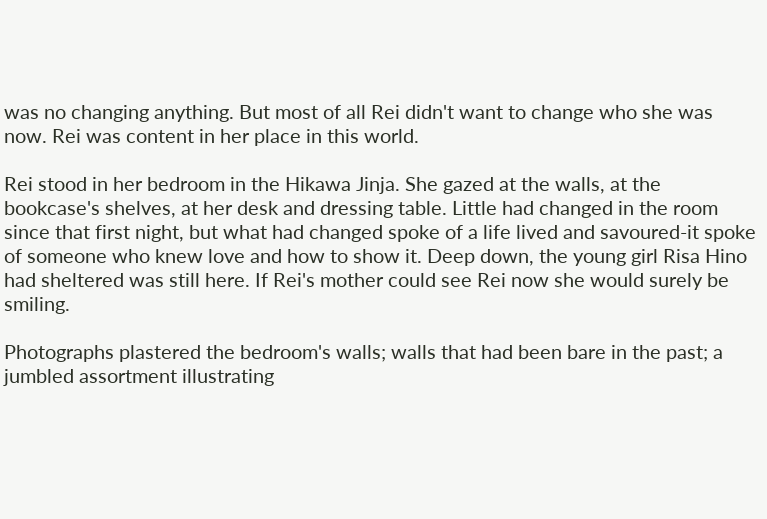was no changing anything. But most of all Rei didn't want to change who she was now. Rei was content in her place in this world.

Rei stood in her bedroom in the Hikawa Jinja. She gazed at the walls, at the bookcase's shelves, at her desk and dressing table. Little had changed in the room since that first night, but what had changed spoke of a life lived and savoured-it spoke of someone who knew love and how to show it. Deep down, the young girl Risa Hino had sheltered was still here. If Rei's mother could see Rei now she would surely be smiling.

Photographs plastered the bedroom's walls; walls that had been bare in the past; a jumbled assortment illustrating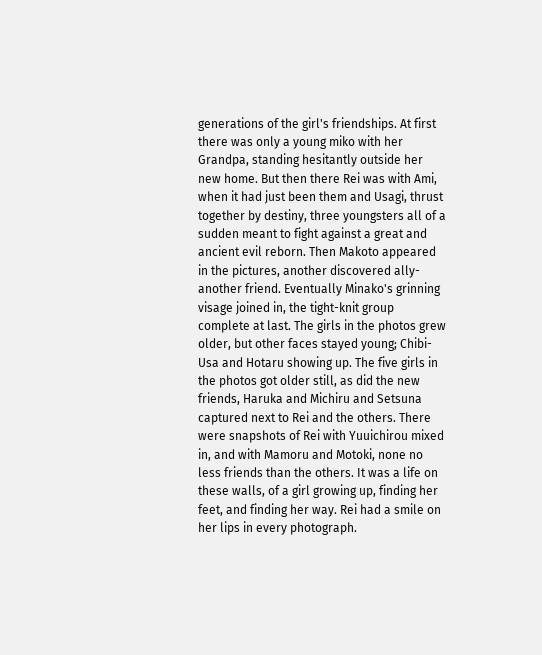generations of the girl's friendships. At first there was only a young miko with her Grandpa, standing hesitantly outside her new home. But then there Rei was with Ami, when it had just been them and Usagi, thrust together by destiny, three youngsters all of a sudden meant to fight against a great and ancient evil reborn. Then Makoto appeared in the pictures, another discovered ally-another friend. Eventually Minako's grinning visage joined in, the tight-knit group complete at last. The girls in the photos grew older, but other faces stayed young; Chibi-Usa and Hotaru showing up. The five girls in the photos got older still, as did the new friends, Haruka and Michiru and Setsuna captured next to Rei and the others. There were snapshots of Rei with Yuuichirou mixed in, and with Mamoru and Motoki, none no less friends than the others. It was a life on these walls, of a girl growing up, finding her feet, and finding her way. Rei had a smile on her lips in every photograph.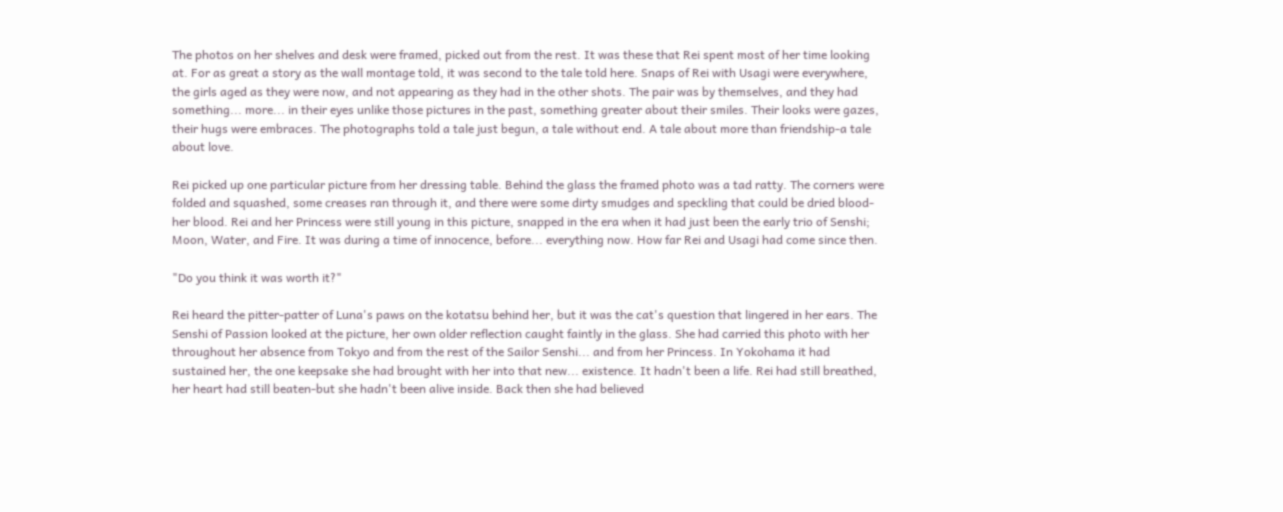The photos on her shelves and desk were framed, picked out from the rest. It was these that Rei spent most of her time looking at. For as great a story as the wall montage told, it was second to the tale told here. Snaps of Rei with Usagi were everywhere, the girls aged as they were now, and not appearing as they had in the other shots. The pair was by themselves, and they had something... more... in their eyes unlike those pictures in the past, something greater about their smiles. Their looks were gazes, their hugs were embraces. The photographs told a tale just begun, a tale without end. A tale about more than friendship-a tale about love.

Rei picked up one particular picture from her dressing table. Behind the glass the framed photo was a tad ratty. The corners were folded and squashed, some creases ran through it, and there were some dirty smudges and speckling that could be dried blood-her blood. Rei and her Princess were still young in this picture, snapped in the era when it had just been the early trio of Senshi; Moon, Water, and Fire. It was during a time of innocence, before... everything now. How far Rei and Usagi had come since then.

"Do you think it was worth it?"

Rei heard the pitter-patter of Luna's paws on the kotatsu behind her, but it was the cat's question that lingered in her ears. The Senshi of Passion looked at the picture, her own older reflection caught faintly in the glass. She had carried this photo with her throughout her absence from Tokyo and from the rest of the Sailor Senshi... and from her Princess. In Yokohama it had sustained her, the one keepsake she had brought with her into that new... existence. It hadn't been a life. Rei had still breathed, her heart had still beaten-but she hadn't been alive inside. Back then she had believed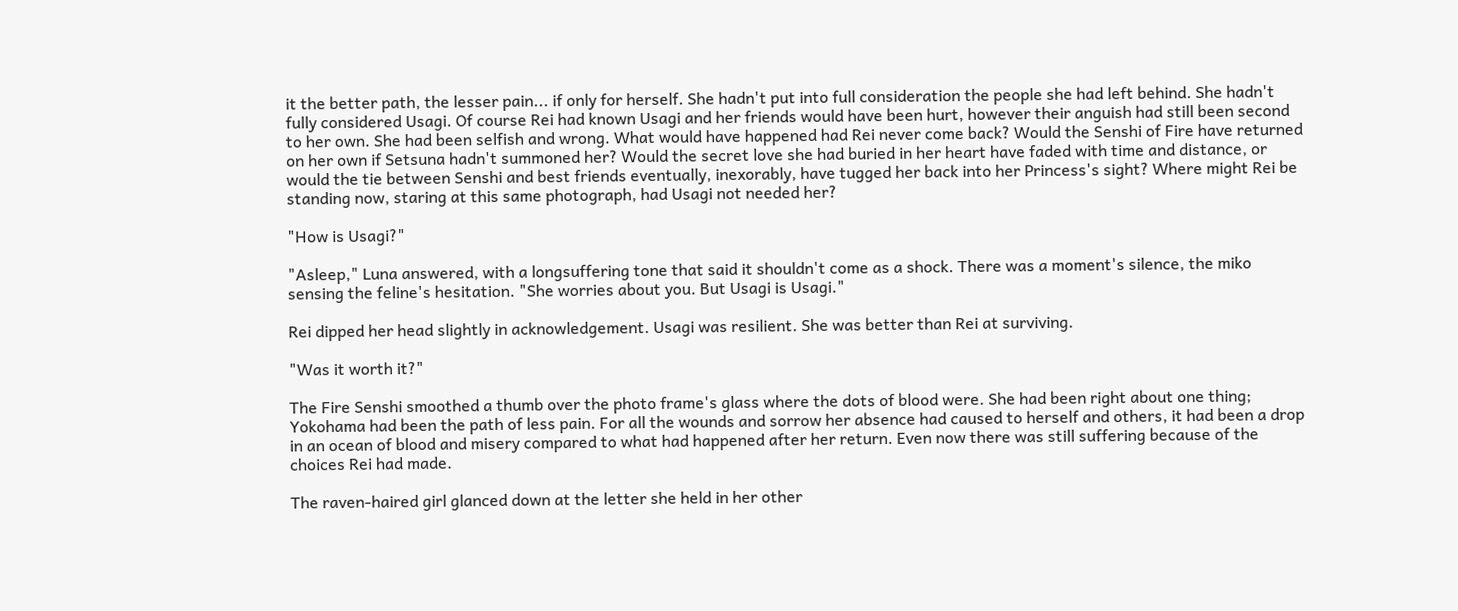it the better path, the lesser pain... if only for herself. She hadn't put into full consideration the people she had left behind. She hadn't fully considered Usagi. Of course Rei had known Usagi and her friends would have been hurt, however their anguish had still been second to her own. She had been selfish and wrong. What would have happened had Rei never come back? Would the Senshi of Fire have returned on her own if Setsuna hadn't summoned her? Would the secret love she had buried in her heart have faded with time and distance, or would the tie between Senshi and best friends eventually, inexorably, have tugged her back into her Princess's sight? Where might Rei be standing now, staring at this same photograph, had Usagi not needed her?

"How is Usagi?"

"Asleep," Luna answered, with a longsuffering tone that said it shouldn't come as a shock. There was a moment's silence, the miko sensing the feline's hesitation. "She worries about you. But Usagi is Usagi."

Rei dipped her head slightly in acknowledgement. Usagi was resilient. She was better than Rei at surviving.

"Was it worth it?"

The Fire Senshi smoothed a thumb over the photo frame's glass where the dots of blood were. She had been right about one thing; Yokohama had been the path of less pain. For all the wounds and sorrow her absence had caused to herself and others, it had been a drop in an ocean of blood and misery compared to what had happened after her return. Even now there was still suffering because of the choices Rei had made.

The raven-haired girl glanced down at the letter she held in her other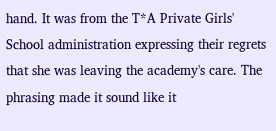hand. It was from the T*A Private Girls' School administration expressing their regrets that she was leaving the academy's care. The phrasing made it sound like it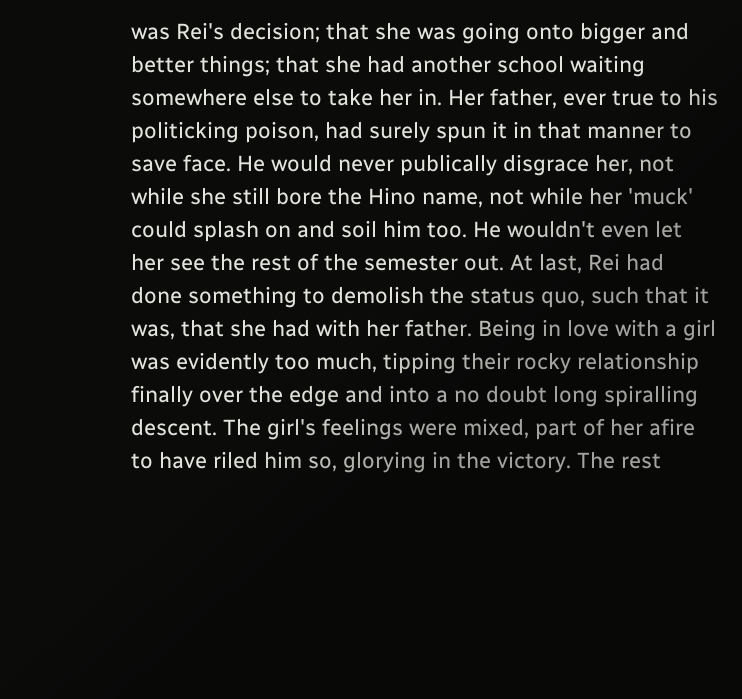was Rei's decision; that she was going onto bigger and better things; that she had another school waiting somewhere else to take her in. Her father, ever true to his politicking poison, had surely spun it in that manner to save face. He would never publically disgrace her, not while she still bore the Hino name, not while her 'muck' could splash on and soil him too. He wouldn't even let her see the rest of the semester out. At last, Rei had done something to demolish the status quo, such that it was, that she had with her father. Being in love with a girl was evidently too much, tipping their rocky relationship finally over the edge and into a no doubt long spiralling descent. The girl's feelings were mixed, part of her afire to have riled him so, glorying in the victory. The rest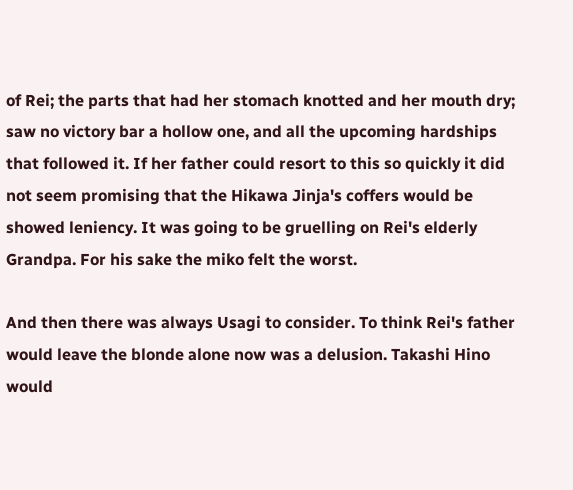of Rei; the parts that had her stomach knotted and her mouth dry; saw no victory bar a hollow one, and all the upcoming hardships that followed it. If her father could resort to this so quickly it did not seem promising that the Hikawa Jinja's coffers would be showed leniency. It was going to be gruelling on Rei's elderly Grandpa. For his sake the miko felt the worst.

And then there was always Usagi to consider. To think Rei's father would leave the blonde alone now was a delusion. Takashi Hino would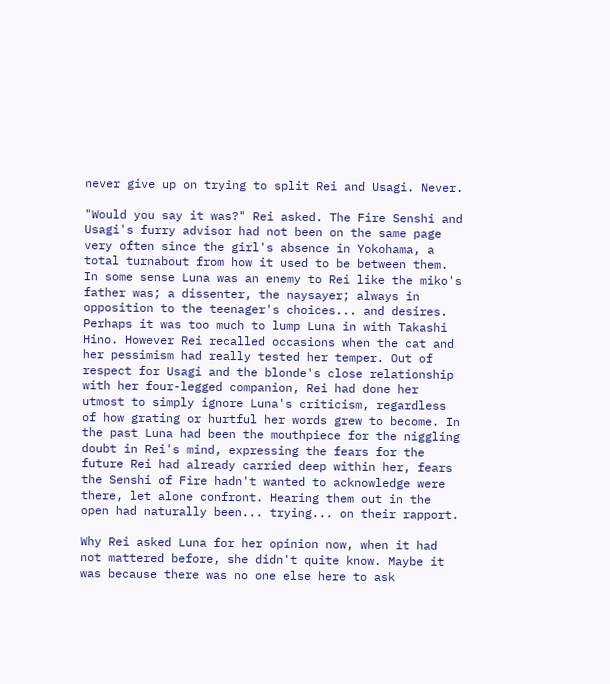never give up on trying to split Rei and Usagi. Never.

"Would you say it was?" Rei asked. The Fire Senshi and Usagi's furry advisor had not been on the same page very often since the girl's absence in Yokohama, a total turnabout from how it used to be between them. In some sense Luna was an enemy to Rei like the miko's father was; a dissenter, the naysayer; always in opposition to the teenager's choices... and desires. Perhaps it was too much to lump Luna in with Takashi Hino. However Rei recalled occasions when the cat and her pessimism had really tested her temper. Out of respect for Usagi and the blonde's close relationship with her four-legged companion, Rei had done her utmost to simply ignore Luna's criticism, regardless of how grating or hurtful her words grew to become. In the past Luna had been the mouthpiece for the niggling doubt in Rei's mind, expressing the fears for the future Rei had already carried deep within her, fears the Senshi of Fire hadn't wanted to acknowledge were there, let alone confront. Hearing them out in the open had naturally been... trying... on their rapport.

Why Rei asked Luna for her opinion now, when it had not mattered before, she didn't quite know. Maybe it was because there was no one else here to ask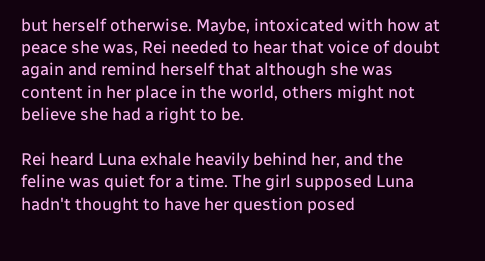but herself otherwise. Maybe, intoxicated with how at peace she was, Rei needed to hear that voice of doubt again and remind herself that although she was content in her place in the world, others might not believe she had a right to be.

Rei heard Luna exhale heavily behind her, and the feline was quiet for a time. The girl supposed Luna hadn't thought to have her question posed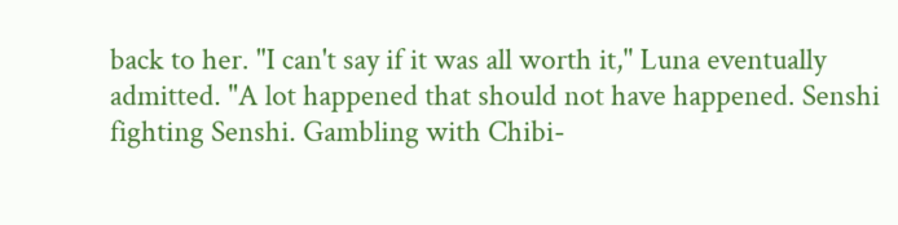back to her. "I can't say if it was all worth it," Luna eventually admitted. "A lot happened that should not have happened. Senshi fighting Senshi. Gambling with Chibi-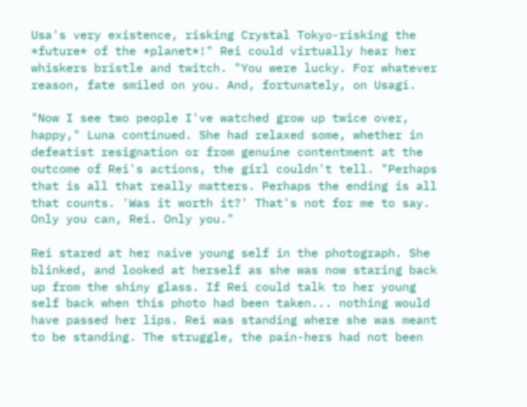Usa's very existence, risking Crystal Tokyo-risking the *future* of the *planet*!" Rei could virtually hear her whiskers bristle and twitch. "You were lucky. For whatever reason, fate smiled on you. And, fortunately, on Usagi.

"Now I see two people I've watched grow up twice over, happy," Luna continued. She had relaxed some, whether in defeatist resignation or from genuine contentment at the outcome of Rei's actions, the girl couldn't tell. "Perhaps that is all that really matters. Perhaps the ending is all that counts. 'Was it worth it?' That's not for me to say. Only you can, Rei. Only you."

Rei stared at her naive young self in the photograph. She blinked, and looked at herself as she was now staring back up from the shiny glass. If Rei could talk to her young self back when this photo had been taken... nothing would have passed her lips. Rei was standing where she was meant to be standing. The struggle, the pain-hers had not been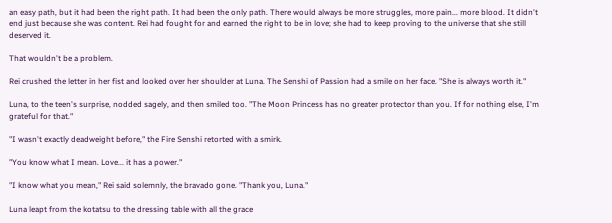an easy path, but it had been the right path. It had been the only path. There would always be more struggles, more pain... more blood. It didn't end just because she was content. Rei had fought for and earned the right to be in love; she had to keep proving to the universe that she still deserved it.

That wouldn't be a problem.

Rei crushed the letter in her fist and looked over her shoulder at Luna. The Senshi of Passion had a smile on her face. "She is always worth it."

Luna, to the teen's surprise, nodded sagely, and then smiled too. "The Moon Princess has no greater protector than you. If for nothing else, I'm grateful for that."

"I wasn't exactly deadweight before," the Fire Senshi retorted with a smirk.

"You know what I mean. Love... it has a power."

"I know what you mean," Rei said solemnly, the bravado gone. "Thank you, Luna."

Luna leapt from the kotatsu to the dressing table with all the grace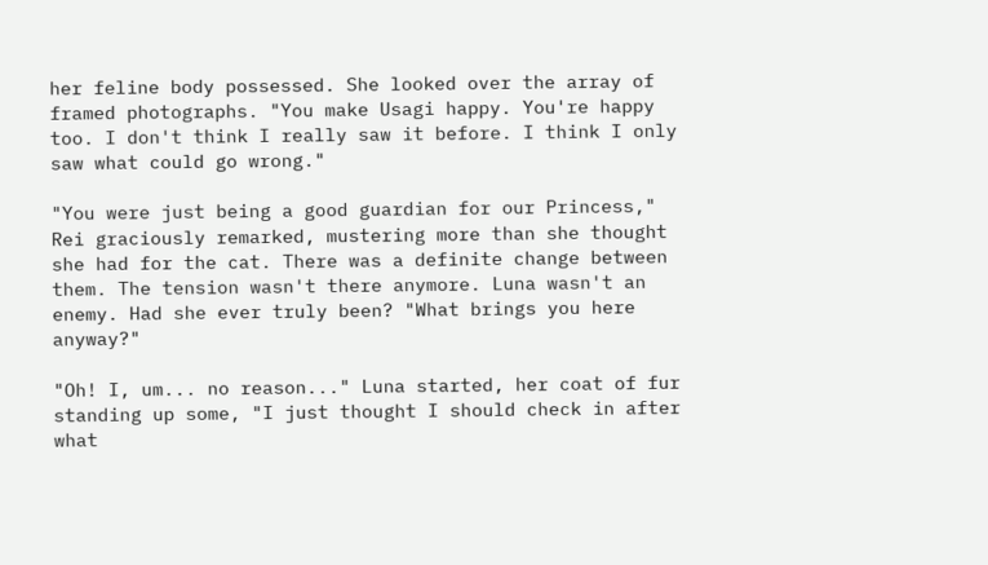her feline body possessed. She looked over the array of framed photographs. "You make Usagi happy. You're happy too. I don't think I really saw it before. I think I only saw what could go wrong."

"You were just being a good guardian for our Princess," Rei graciously remarked, mustering more than she thought she had for the cat. There was a definite change between them. The tension wasn't there anymore. Luna wasn't an enemy. Had she ever truly been? "What brings you here anyway?"

"Oh! I, um... no reason..." Luna started, her coat of fur standing up some, "I just thought I should check in after what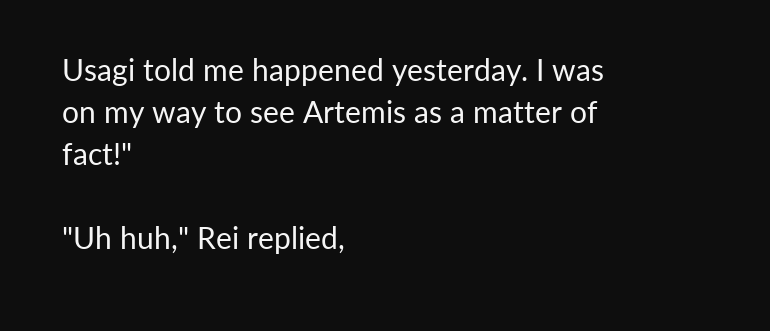Usagi told me happened yesterday. I was on my way to see Artemis as a matter of fact!"

"Uh huh," Rei replied,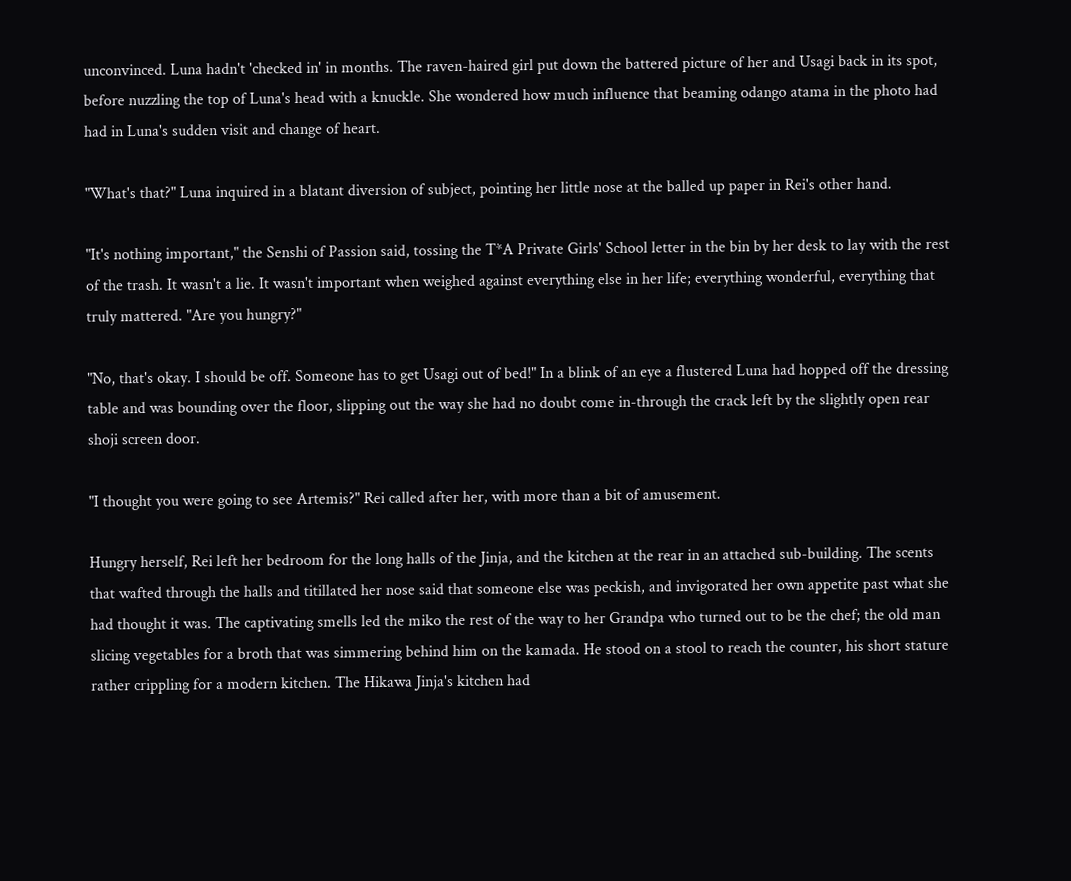unconvinced. Luna hadn't 'checked in' in months. The raven-haired girl put down the battered picture of her and Usagi back in its spot, before nuzzling the top of Luna's head with a knuckle. She wondered how much influence that beaming odango atama in the photo had had in Luna's sudden visit and change of heart.

"What's that?" Luna inquired in a blatant diversion of subject, pointing her little nose at the balled up paper in Rei's other hand.

"It's nothing important," the Senshi of Passion said, tossing the T*A Private Girls' School letter in the bin by her desk to lay with the rest of the trash. It wasn't a lie. It wasn't important when weighed against everything else in her life; everything wonderful, everything that truly mattered. "Are you hungry?"

"No, that's okay. I should be off. Someone has to get Usagi out of bed!" In a blink of an eye a flustered Luna had hopped off the dressing table and was bounding over the floor, slipping out the way she had no doubt come in-through the crack left by the slightly open rear shoji screen door.

"I thought you were going to see Artemis?" Rei called after her, with more than a bit of amusement.

Hungry herself, Rei left her bedroom for the long halls of the Jinja, and the kitchen at the rear in an attached sub-building. The scents that wafted through the halls and titillated her nose said that someone else was peckish, and invigorated her own appetite past what she had thought it was. The captivating smells led the miko the rest of the way to her Grandpa who turned out to be the chef; the old man slicing vegetables for a broth that was simmering behind him on the kamada. He stood on a stool to reach the counter, his short stature rather crippling for a modern kitchen. The Hikawa Jinja's kitchen had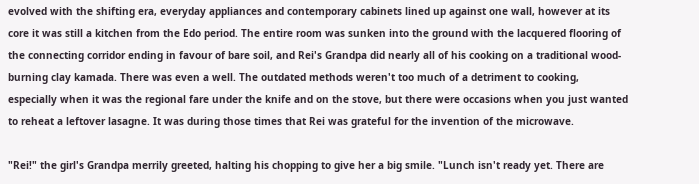evolved with the shifting era, everyday appliances and contemporary cabinets lined up against one wall, however at its core it was still a kitchen from the Edo period. The entire room was sunken into the ground with the lacquered flooring of the connecting corridor ending in favour of bare soil, and Rei's Grandpa did nearly all of his cooking on a traditional wood-burning clay kamada. There was even a well. The outdated methods weren't too much of a detriment to cooking, especially when it was the regional fare under the knife and on the stove, but there were occasions when you just wanted to reheat a leftover lasagne. It was during those times that Rei was grateful for the invention of the microwave.

"Rei!" the girl's Grandpa merrily greeted, halting his chopping to give her a big smile. "Lunch isn't ready yet. There are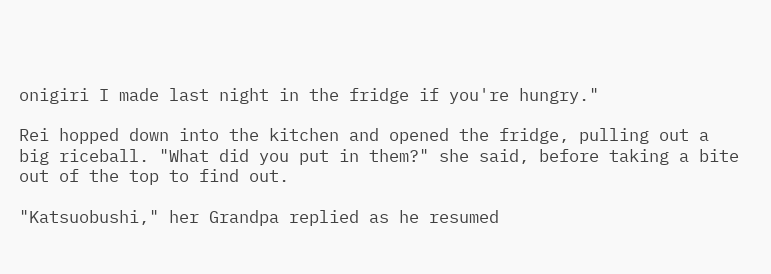onigiri I made last night in the fridge if you're hungry."

Rei hopped down into the kitchen and opened the fridge, pulling out a big riceball. "What did you put in them?" she said, before taking a bite out of the top to find out.

"Katsuobushi," her Grandpa replied as he resumed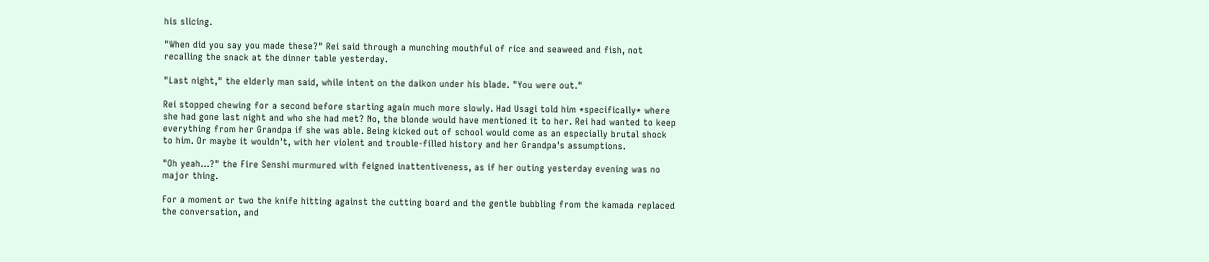his slicing.

"When did you say you made these?" Rei said through a munching mouthful of rice and seaweed and fish, not recalling the snack at the dinner table yesterday.

"Last night," the elderly man said, while intent on the daikon under his blade. "You were out."

Rei stopped chewing for a second before starting again much more slowly. Had Usagi told him *specifically* where she had gone last night and who she had met? No, the blonde would have mentioned it to her. Rei had wanted to keep everything from her Grandpa if she was able. Being kicked out of school would come as an especially brutal shock to him. Or maybe it wouldn't, with her violent and trouble-filled history and her Grandpa's assumptions.

"Oh yeah...?" the Fire Senshi murmured with feigned inattentiveness, as if her outing yesterday evening was no major thing.

For a moment or two the knife hitting against the cutting board and the gentle bubbling from the kamada replaced the conversation, and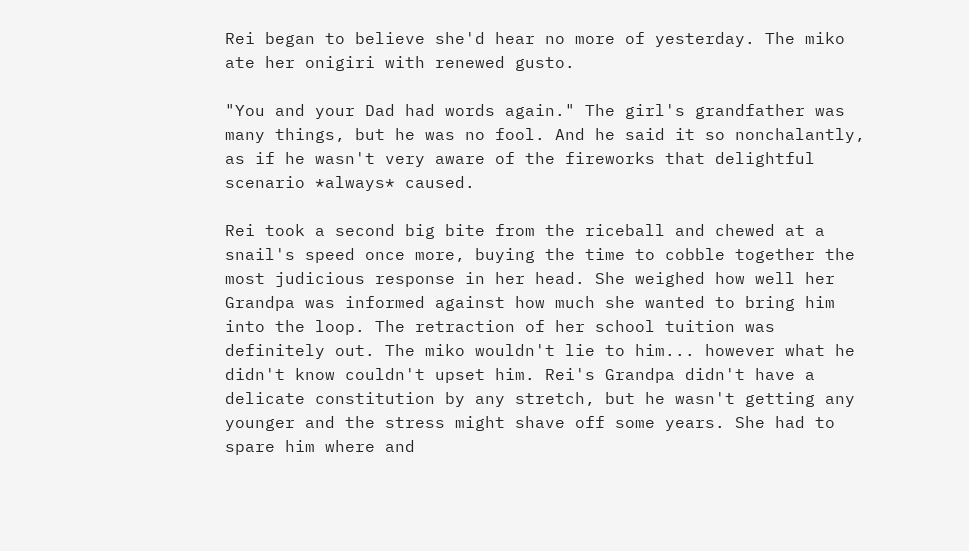Rei began to believe she'd hear no more of yesterday. The miko ate her onigiri with renewed gusto.

"You and your Dad had words again." The girl's grandfather was many things, but he was no fool. And he said it so nonchalantly, as if he wasn't very aware of the fireworks that delightful scenario *always* caused.

Rei took a second big bite from the riceball and chewed at a snail's speed once more, buying the time to cobble together the most judicious response in her head. She weighed how well her Grandpa was informed against how much she wanted to bring him into the loop. The retraction of her school tuition was definitely out. The miko wouldn't lie to him... however what he didn't know couldn't upset him. Rei's Grandpa didn't have a delicate constitution by any stretch, but he wasn't getting any younger and the stress might shave off some years. She had to spare him where and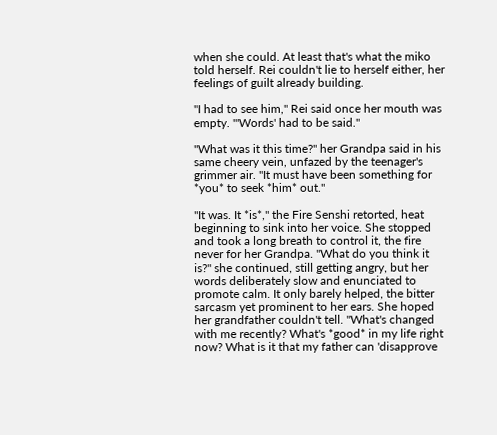when she could. At least that's what the miko told herself. Rei couldn't lie to herself either, her feelings of guilt already building.

"I had to see him," Rei said once her mouth was empty. "'Words' had to be said."

"What was it this time?" her Grandpa said in his same cheery vein, unfazed by the teenager's grimmer air. "It must have been something for *you* to seek *him* out."

"It was. It *is*," the Fire Senshi retorted, heat beginning to sink into her voice. She stopped and took a long breath to control it, the fire never for her Grandpa. "What do you think it is?" she continued, still getting angry, but her words deliberately slow and enunciated to promote calm. It only barely helped, the bitter sarcasm yet prominent to her ears. She hoped her grandfather couldn't tell. "What's changed with me recently? What's *good* in my life right now? What is it that my father can 'disapprove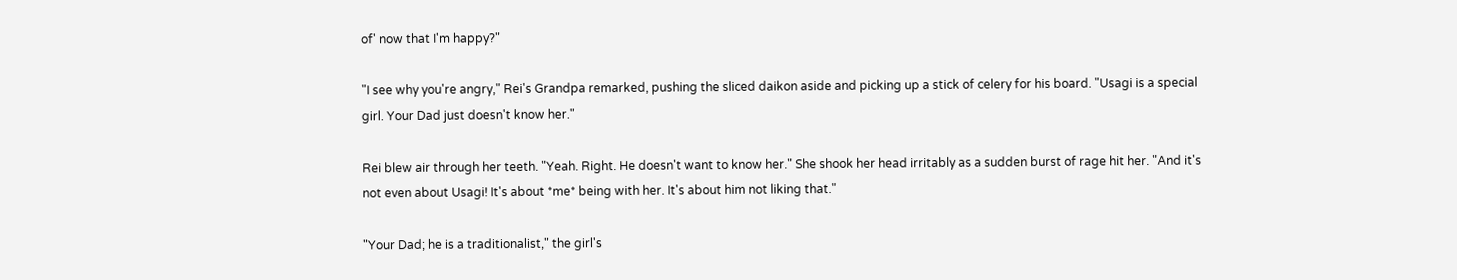of' now that I'm happy?"

"I see why you're angry," Rei's Grandpa remarked, pushing the sliced daikon aside and picking up a stick of celery for his board. "Usagi is a special girl. Your Dad just doesn't know her."

Rei blew air through her teeth. "Yeah. Right. He doesn't want to know her." She shook her head irritably as a sudden burst of rage hit her. "And it's not even about Usagi! It's about *me* being with her. It's about him not liking that."

"Your Dad; he is a traditionalist," the girl's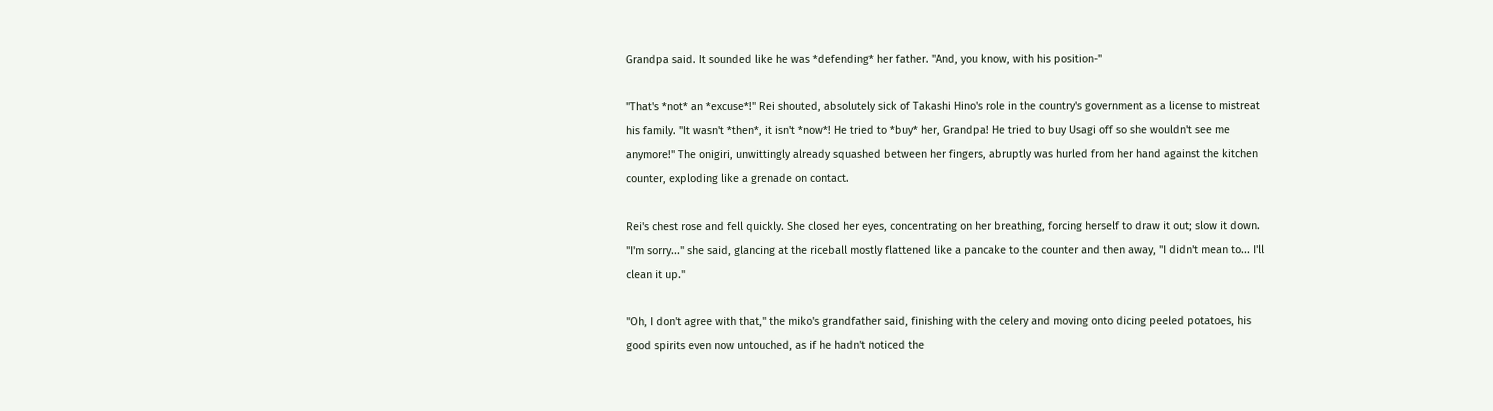Grandpa said. It sounded like he was *defending* her father. "And, you know, with his position-"

"That's *not* an *excuse*!" Rei shouted, absolutely sick of Takashi Hino's role in the country's government as a license to mistreat his family. "It wasn't *then*, it isn't *now*! He tried to *buy* her, Grandpa! He tried to buy Usagi off so she wouldn't see me anymore!" The onigiri, unwittingly already squashed between her fingers, abruptly was hurled from her hand against the kitchen counter, exploding like a grenade on contact.

Rei's chest rose and fell quickly. She closed her eyes, concentrating on her breathing, forcing herself to draw it out; slow it down. "I'm sorry..." she said, glancing at the riceball mostly flattened like a pancake to the counter and then away, "I didn't mean to... I'll clean it up."

"Oh, I don't agree with that," the miko's grandfather said, finishing with the celery and moving onto dicing peeled potatoes, his good spirits even now untouched, as if he hadn't noticed the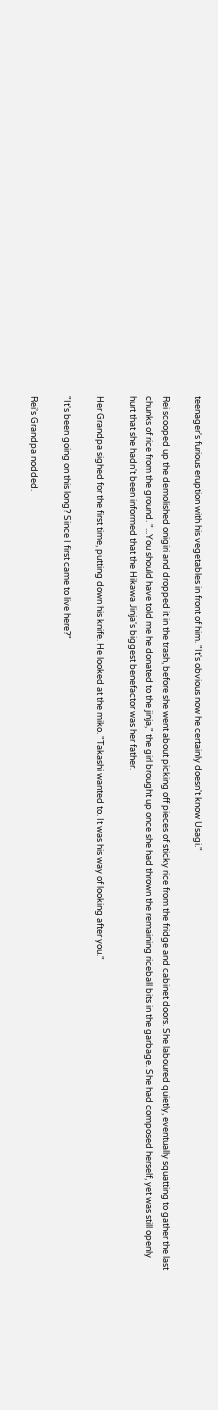teenager's furious eruption with his vegetables in front of him. "It's obvious now he certainly doesn't know Usagi."

Rei scooped up the demolished onigiri and dropped it in the trash, before she went about picking off pieces of sticky rice from the fridge and cabinet doors. She laboured quietly, eventually squatting to gather the last chunks of rice from the ground. "...You should have told me he donated to the jinja," the girl brought up once she had thrown the remaining riceball bits in the garbage. She had composed herself, yet was still openly hurt that she hadn't been informed that the Hikawa Jinja's biggest benefactor was her father.

Her Grandpa sighed for the first time, putting down his knife. He looked at the miko. "Takashi wanted to. It was his way of looking after you."

"It's been going on this long? Since I first came to live here?"

Rei's Grandpa nodded.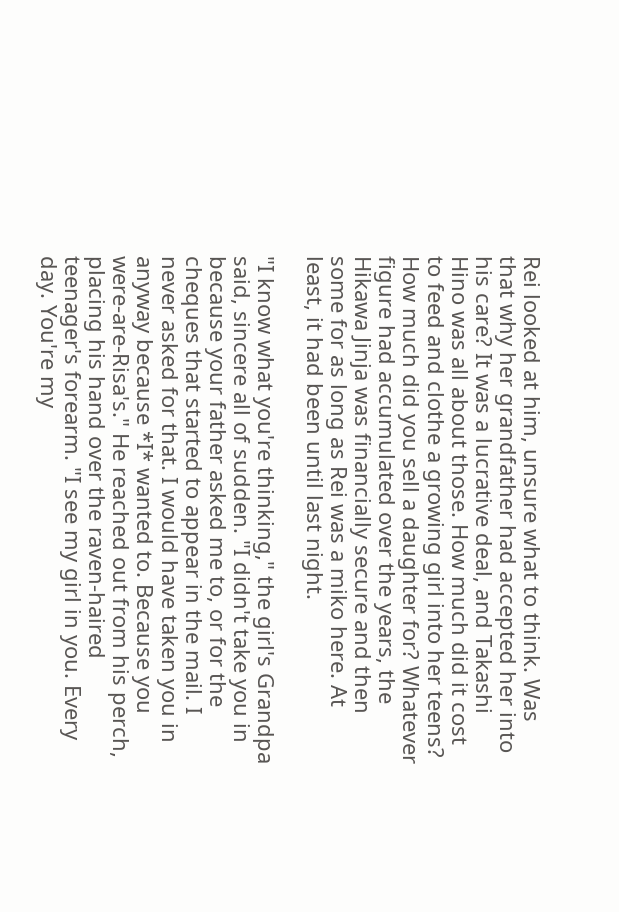Rei looked at him, unsure what to think. Was that why her grandfather had accepted her into his care? It was a lucrative deal, and Takashi Hino was all about those. How much did it cost to feed and clothe a growing girl into her teens? How much did you sell a daughter for? Whatever figure had accumulated over the years, the Hikawa Jinja was financially secure and then some for as long as Rei was a miko here. At least, it had been until last night.

"I know what you're thinking," the girl's Grandpa said, sincere all of sudden. "I didn't take you in because your father asked me to, or for the cheques that started to appear in the mail. I never asked for that. I would have taken you in anyway because *I* wanted to. Because you were-are-Risa's." He reached out from his perch, placing his hand over the raven-haired teenager's forearm. "I see my girl in you. Every day. You're my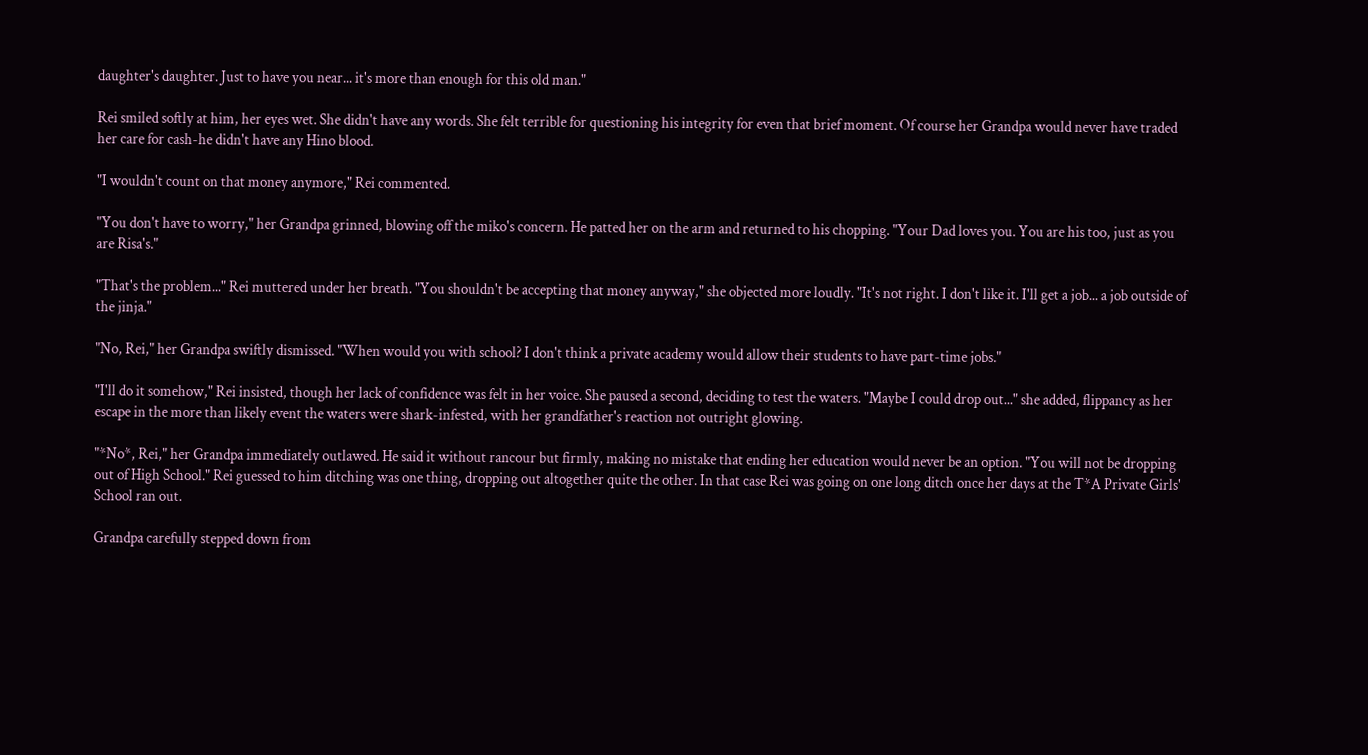daughter's daughter. Just to have you near... it's more than enough for this old man."

Rei smiled softly at him, her eyes wet. She didn't have any words. She felt terrible for questioning his integrity for even that brief moment. Of course her Grandpa would never have traded her care for cash-he didn't have any Hino blood.

"I wouldn't count on that money anymore," Rei commented.

"You don't have to worry," her Grandpa grinned, blowing off the miko's concern. He patted her on the arm and returned to his chopping. "Your Dad loves you. You are his too, just as you are Risa's."

"That's the problem..." Rei muttered under her breath. "You shouldn't be accepting that money anyway," she objected more loudly. "It's not right. I don't like it. I'll get a job... a job outside of the jinja."

"No, Rei," her Grandpa swiftly dismissed. "When would you with school? I don't think a private academy would allow their students to have part-time jobs."

"I'll do it somehow," Rei insisted, though her lack of confidence was felt in her voice. She paused a second, deciding to test the waters. "Maybe I could drop out..." she added, flippancy as her escape in the more than likely event the waters were shark-infested, with her grandfather's reaction not outright glowing.

"*No*, Rei," her Grandpa immediately outlawed. He said it without rancour but firmly, making no mistake that ending her education would never be an option. "You will not be dropping out of High School." Rei guessed to him ditching was one thing, dropping out altogether quite the other. In that case Rei was going on one long ditch once her days at the T*A Private Girls' School ran out.

Grandpa carefully stepped down from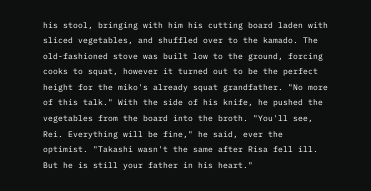his stool, bringing with him his cutting board laden with sliced vegetables, and shuffled over to the kamado. The old-fashioned stove was built low to the ground, forcing cooks to squat, however it turned out to be the perfect height for the miko's already squat grandfather. "No more of this talk." With the side of his knife, he pushed the vegetables from the board into the broth. "You'll see, Rei. Everything will be fine," he said, ever the optimist. "Takashi wasn't the same after Risa fell ill. But he is still your father in his heart."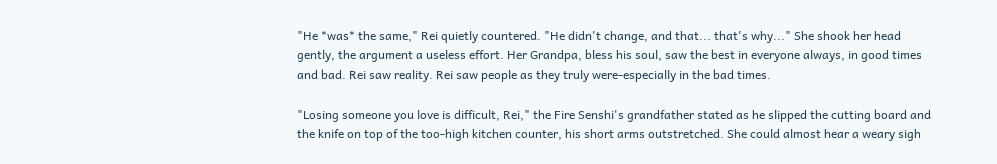"He *was* the same," Rei quietly countered. "He didn't change, and that... that's why..." She shook her head gently, the argument a useless effort. Her Grandpa, bless his soul, saw the best in everyone always, in good times and bad. Rei saw reality. Rei saw people as they truly were-especially in the bad times.

"Losing someone you love is difficult, Rei," the Fire Senshi's grandfather stated as he slipped the cutting board and the knife on top of the too-high kitchen counter, his short arms outstretched. She could almost hear a weary sigh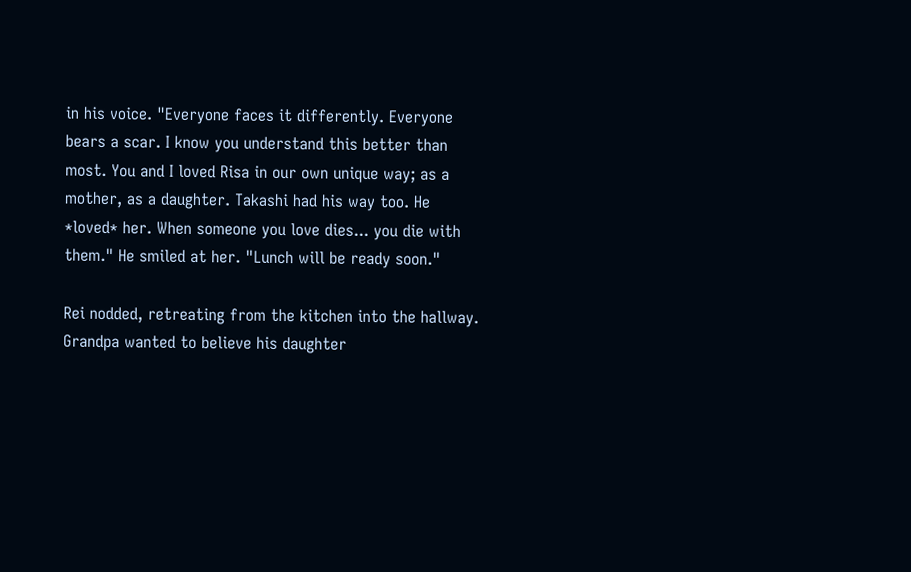in his voice. "Everyone faces it differently. Everyone bears a scar. I know you understand this better than most. You and I loved Risa in our own unique way; as a mother, as a daughter. Takashi had his way too. He *loved* her. When someone you love dies... you die with them." He smiled at her. "Lunch will be ready soon."

Rei nodded, retreating from the kitchen into the hallway. Grandpa wanted to believe his daughter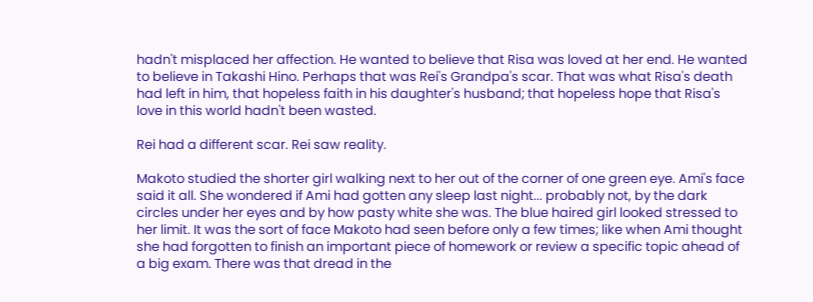hadn't misplaced her affection. He wanted to believe that Risa was loved at her end. He wanted to believe in Takashi Hino. Perhaps that was Rei's Grandpa's scar. That was what Risa's death had left in him, that hopeless faith in his daughter's husband; that hopeless hope that Risa's love in this world hadn't been wasted.

Rei had a different scar. Rei saw reality.

Makoto studied the shorter girl walking next to her out of the corner of one green eye. Ami's face said it all. She wondered if Ami had gotten any sleep last night... probably not, by the dark circles under her eyes and by how pasty white she was. The blue haired girl looked stressed to her limit. It was the sort of face Makoto had seen before only a few times; like when Ami thought she had forgotten to finish an important piece of homework or review a specific topic ahead of a big exam. There was that dread in the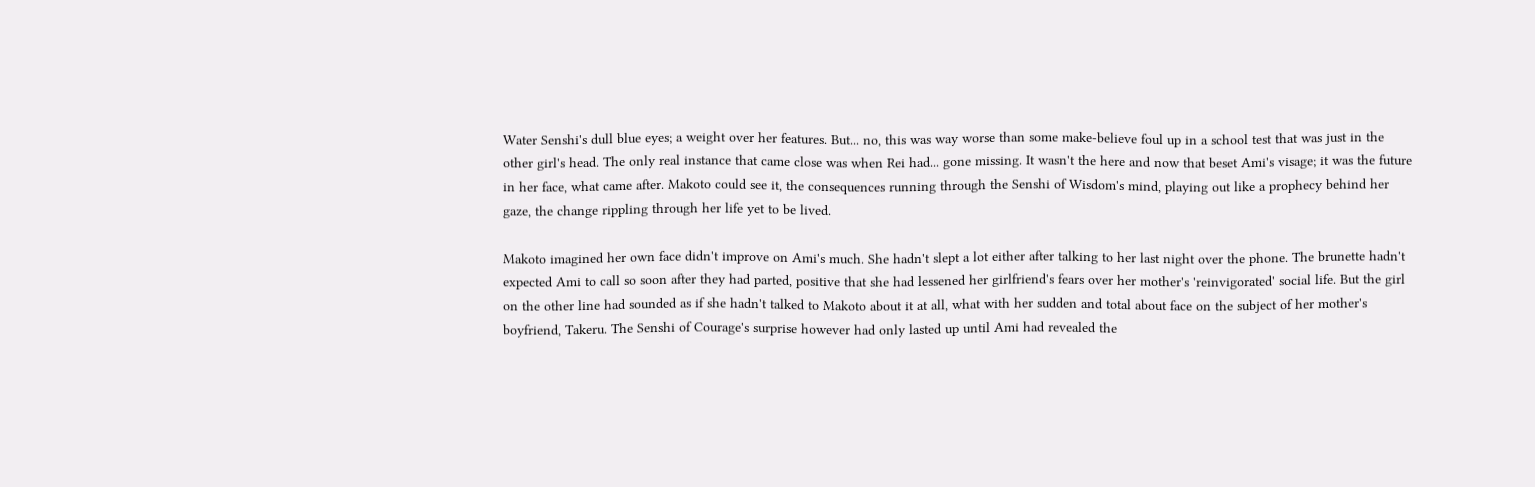Water Senshi's dull blue eyes; a weight over her features. But... no, this was way worse than some make-believe foul up in a school test that was just in the other girl's head. The only real instance that came close was when Rei had... gone missing. It wasn't the here and now that beset Ami's visage; it was the future in her face, what came after. Makoto could see it, the consequences running through the Senshi of Wisdom's mind, playing out like a prophecy behind her gaze, the change rippling through her life yet to be lived.

Makoto imagined her own face didn't improve on Ami's much. She hadn't slept a lot either after talking to her last night over the phone. The brunette hadn't expected Ami to call so soon after they had parted, positive that she had lessened her girlfriend's fears over her mother's 'reinvigorated' social life. But the girl on the other line had sounded as if she hadn't talked to Makoto about it at all, what with her sudden and total about face on the subject of her mother's boyfriend, Takeru. The Senshi of Courage's surprise however had only lasted up until Ami had revealed the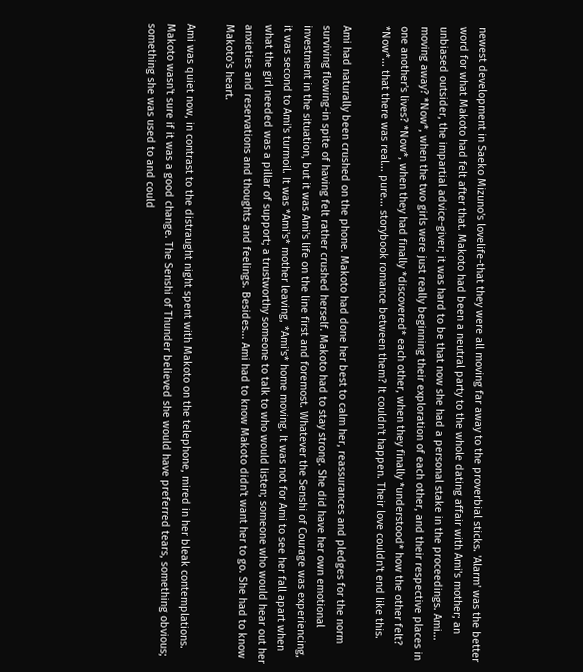newest development in Saeko Mizuno's lovelife-that they were all moving far away to the proverbial sticks. 'Alarm' was the better word for what Makoto had felt after that. Makoto had been a neutral party to the whole dating affair with Ami's mother; an unbiased outsider, the impartial advice-giver; it was hard to be that now she had a personal stake in the proceedings. Ami... moving away? *Now*, when the two girls were just really beginning their exploration of each other, and their respective places in one another's lives? *Now*, when they had finally *discovered* each other, when they finally *understood* how the other felt? *Now*... that there was real... pure... storybook romance between them? It couldn't happen. Their love couldn't end like this.

Ami had naturally been crushed on the phone. Makoto had done her best to calm her, reassurances and pledges for the norm surviving flowing-in spite of having felt rather crushed herself. Makoto had to stay strong. She did have her own emotional investment in the situation, but it was Ami's life on the line first and foremost. Whatever the Senshi of Courage was experiencing, it was second to Ami's turmoil. It was *Ami's* mother leaving, *Ami's* home moving. It was not for Ami to see her fall apart when what the girl needed was a pillar of support; a trustworthy someone to talk to who would listen; someone who would hear out her anxieties and reservations and thoughts and feelings. Besides... Ami had to know Makoto didn't want her to go. She had to know Makoto's heart.

Ami was quiet now, in contrast to the distraught night spent with Makoto on the telephone, mired in her bleak contemplations. Makoto wasn't sure if it was a good change. The Senshi of Thunder believed she would have preferred tears, something obvious; something she was used to and could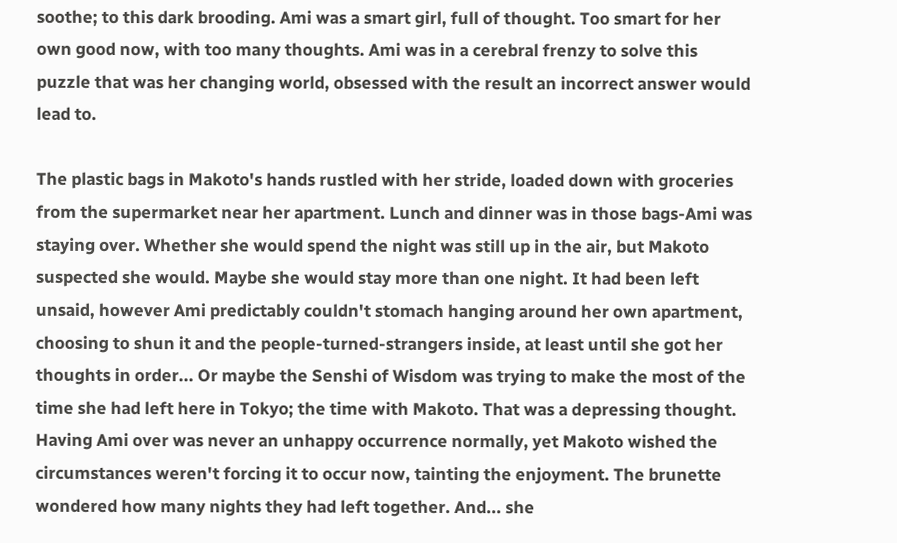soothe; to this dark brooding. Ami was a smart girl, full of thought. Too smart for her own good now, with too many thoughts. Ami was in a cerebral frenzy to solve this puzzle that was her changing world, obsessed with the result an incorrect answer would lead to.

The plastic bags in Makoto's hands rustled with her stride, loaded down with groceries from the supermarket near her apartment. Lunch and dinner was in those bags-Ami was staying over. Whether she would spend the night was still up in the air, but Makoto suspected she would. Maybe she would stay more than one night. It had been left unsaid, however Ami predictably couldn't stomach hanging around her own apartment, choosing to shun it and the people-turned-strangers inside, at least until she got her thoughts in order... Or maybe the Senshi of Wisdom was trying to make the most of the time she had left here in Tokyo; the time with Makoto. That was a depressing thought. Having Ami over was never an unhappy occurrence normally, yet Makoto wished the circumstances weren't forcing it to occur now, tainting the enjoyment. The brunette wondered how many nights they had left together. And... she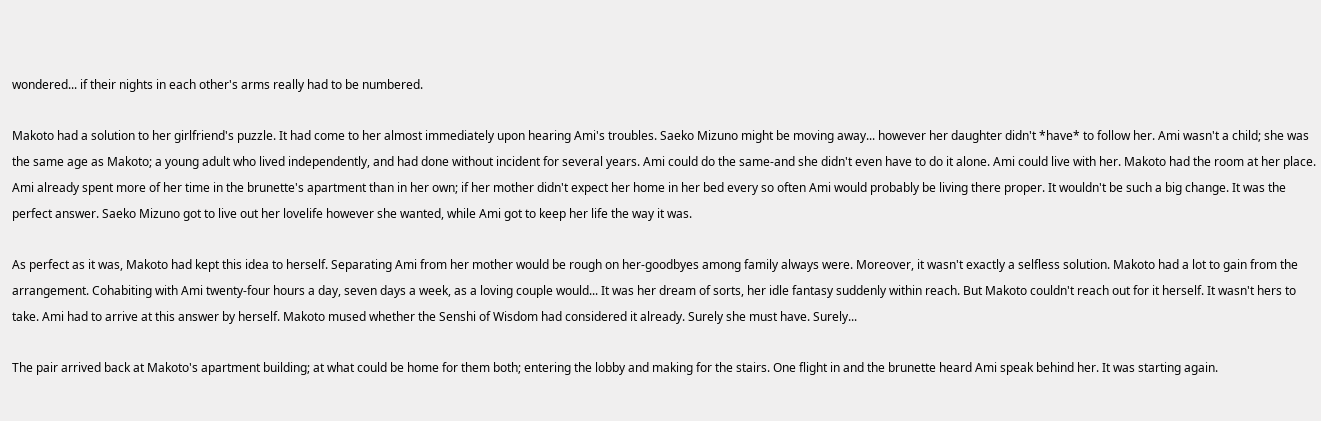wondered... if their nights in each other's arms really had to be numbered.

Makoto had a solution to her girlfriend's puzzle. It had come to her almost immediately upon hearing Ami's troubles. Saeko Mizuno might be moving away... however her daughter didn't *have* to follow her. Ami wasn't a child; she was the same age as Makoto; a young adult who lived independently, and had done without incident for several years. Ami could do the same-and she didn't even have to do it alone. Ami could live with her. Makoto had the room at her place. Ami already spent more of her time in the brunette's apartment than in her own; if her mother didn't expect her home in her bed every so often Ami would probably be living there proper. It wouldn't be such a big change. It was the perfect answer. Saeko Mizuno got to live out her lovelife however she wanted, while Ami got to keep her life the way it was.

As perfect as it was, Makoto had kept this idea to herself. Separating Ami from her mother would be rough on her-goodbyes among family always were. Moreover, it wasn't exactly a selfless solution. Makoto had a lot to gain from the arrangement. Cohabiting with Ami twenty-four hours a day, seven days a week, as a loving couple would... It was her dream of sorts, her idle fantasy suddenly within reach. But Makoto couldn't reach out for it herself. It wasn't hers to take. Ami had to arrive at this answer by herself. Makoto mused whether the Senshi of Wisdom had considered it already. Surely she must have. Surely...

The pair arrived back at Makoto's apartment building; at what could be home for them both; entering the lobby and making for the stairs. One flight in and the brunette heard Ami speak behind her. It was starting again.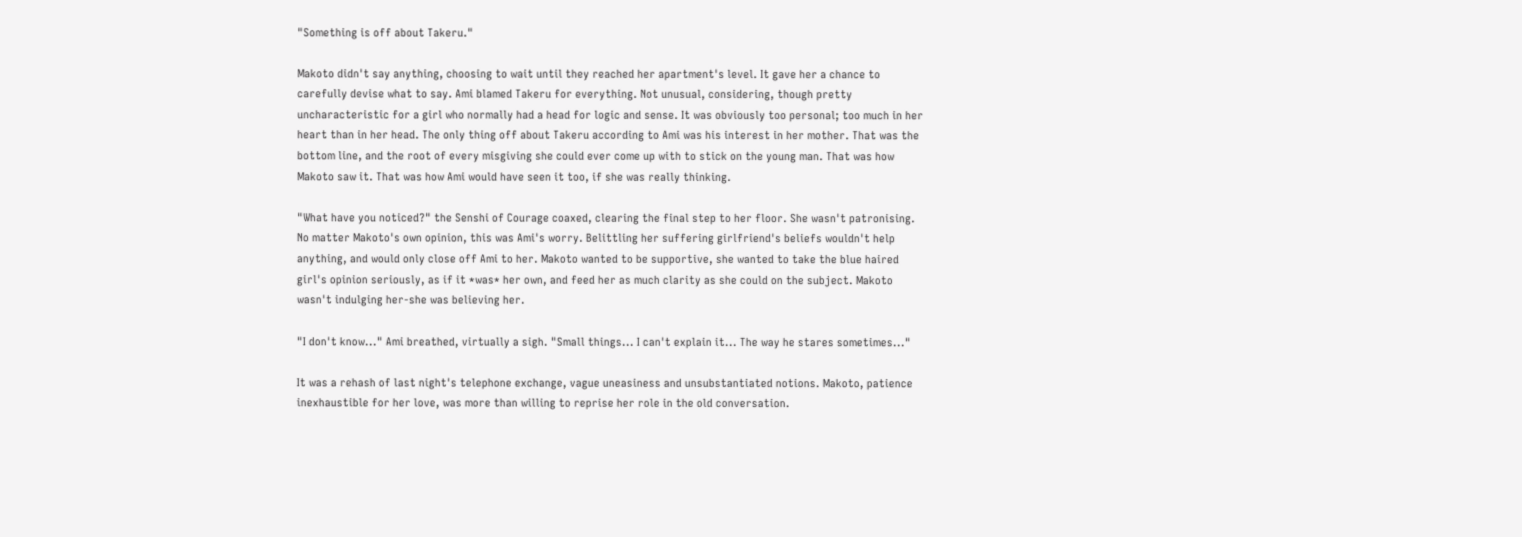"Something is off about Takeru."

Makoto didn't say anything, choosing to wait until they reached her apartment's level. It gave her a chance to carefully devise what to say. Ami blamed Takeru for everything. Not unusual, considering, though pretty uncharacteristic for a girl who normally had a head for logic and sense. It was obviously too personal; too much in her heart than in her head. The only thing off about Takeru according to Ami was his interest in her mother. That was the bottom line, and the root of every misgiving she could ever come up with to stick on the young man. That was how Makoto saw it. That was how Ami would have seen it too, if she was really thinking.

"What have you noticed?" the Senshi of Courage coaxed, clearing the final step to her floor. She wasn't patronising. No matter Makoto's own opinion, this was Ami's worry. Belittling her suffering girlfriend's beliefs wouldn't help anything, and would only close off Ami to her. Makoto wanted to be supportive, she wanted to take the blue haired girl's opinion seriously, as if it *was* her own, and feed her as much clarity as she could on the subject. Makoto wasn't indulging her-she was believing her.

"I don't know..." Ami breathed, virtually a sigh. "Small things... I can't explain it... The way he stares sometimes..."

It was a rehash of last night's telephone exchange, vague uneasiness and unsubstantiated notions. Makoto, patience inexhaustible for her love, was more than willing to reprise her role in the old conversation.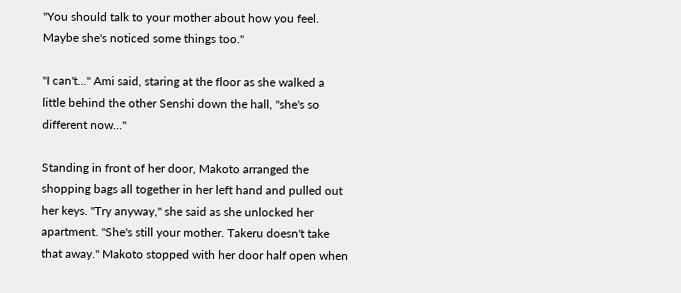"You should talk to your mother about how you feel. Maybe she's noticed some things too."

"I can't..." Ami said, staring at the floor as she walked a little behind the other Senshi down the hall, "she's so different now..."

Standing in front of her door, Makoto arranged the shopping bags all together in her left hand and pulled out her keys. "Try anyway," she said as she unlocked her apartment. "She's still your mother. Takeru doesn't take that away." Makoto stopped with her door half open when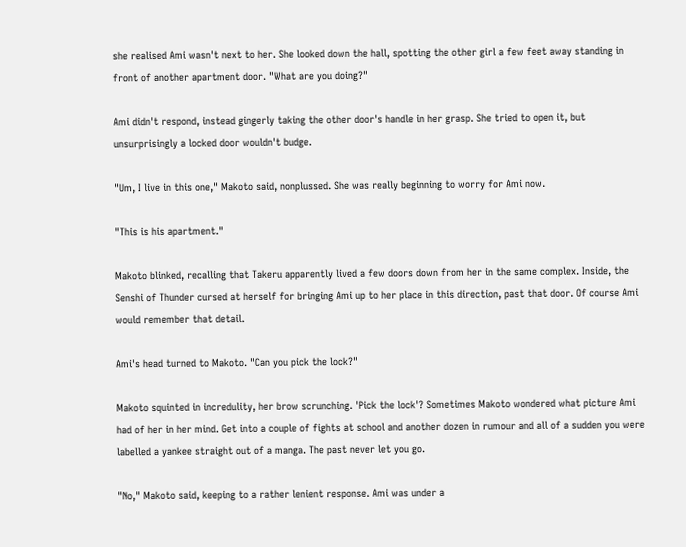she realised Ami wasn't next to her. She looked down the hall, spotting the other girl a few feet away standing in front of another apartment door. "What are you doing?"

Ami didn't respond, instead gingerly taking the other door's handle in her grasp. She tried to open it, but unsurprisingly a locked door wouldn't budge.

"Um, I live in this one," Makoto said, nonplussed. She was really beginning to worry for Ami now.

"This is his apartment."

Makoto blinked, recalling that Takeru apparently lived a few doors down from her in the same complex. Inside, the Senshi of Thunder cursed at herself for bringing Ami up to her place in this direction, past that door. Of course Ami would remember that detail.

Ami's head turned to Makoto. "Can you pick the lock?"

Makoto squinted in incredulity, her brow scrunching. 'Pick the lock'? Sometimes Makoto wondered what picture Ami had of her in her mind. Get into a couple of fights at school and another dozen in rumour and all of a sudden you were labelled a yankee straight out of a manga. The past never let you go.

"No," Makoto said, keeping to a rather lenient response. Ami was under a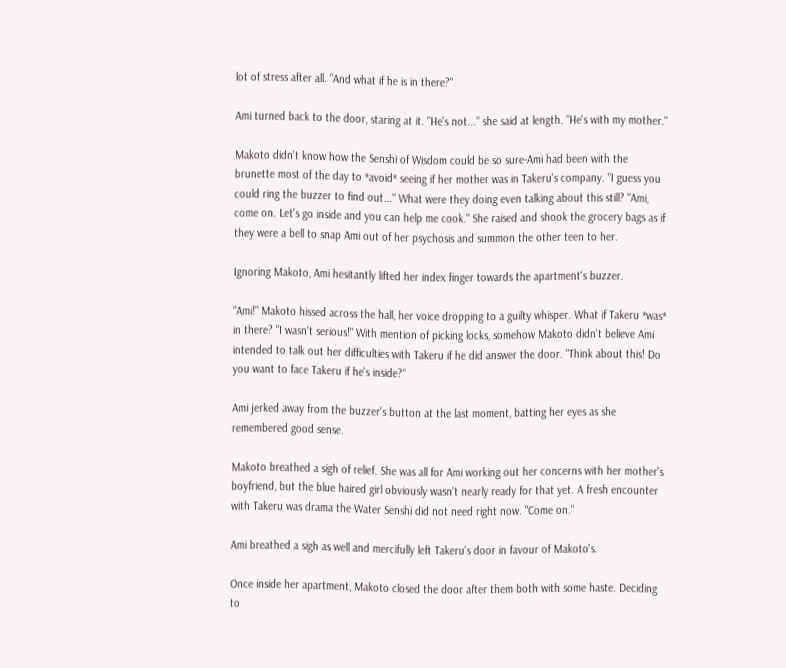lot of stress after all. "And what if he is in there?"

Ami turned back to the door, staring at it. "He's not..." she said at length. "He's with my mother."

Makoto didn't know how the Senshi of Wisdom could be so sure-Ami had been with the brunette most of the day to *avoid* seeing if her mother was in Takeru's company. "I guess you could ring the buzzer to find out..." What were they doing even talking about this still? "Ami, come on. Let's go inside and you can help me cook." She raised and shook the grocery bags as if they were a bell to snap Ami out of her psychosis and summon the other teen to her.

Ignoring Makoto, Ami hesitantly lifted her index finger towards the apartment's buzzer.

"Ami!" Makoto hissed across the hall, her voice dropping to a guilty whisper. What if Takeru *was* in there? "I wasn't serious!" With mention of picking locks, somehow Makoto didn't believe Ami intended to talk out her difficulties with Takeru if he did answer the door. "Think about this! Do you want to face Takeru if he's inside?"

Ami jerked away from the buzzer's button at the last moment, batting her eyes as she remembered good sense.

Makoto breathed a sigh of relief. She was all for Ami working out her concerns with her mother's boyfriend, but the blue haired girl obviously wasn't nearly ready for that yet. A fresh encounter with Takeru was drama the Water Senshi did not need right now. "Come on."

Ami breathed a sigh as well and mercifully left Takeru's door in favour of Makoto's.

Once inside her apartment, Makoto closed the door after them both with some haste. Deciding to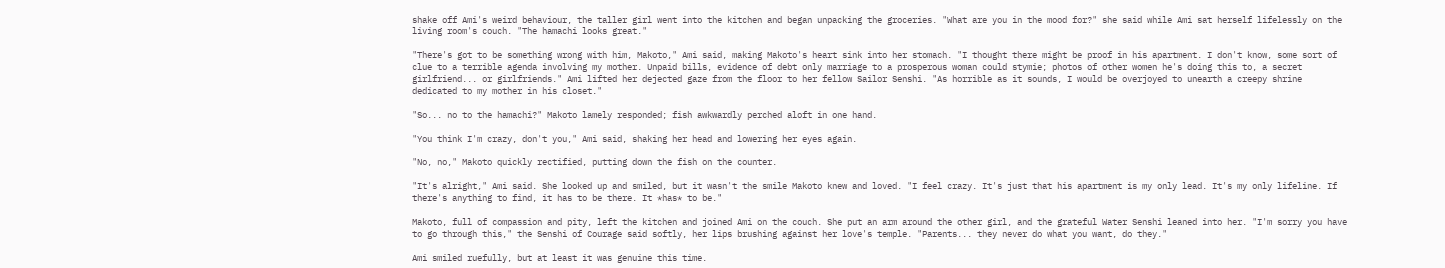shake off Ami's weird behaviour, the taller girl went into the kitchen and began unpacking the groceries. "What are you in the mood for?" she said while Ami sat herself lifelessly on the living room's couch. "The hamachi looks great."

"There's got to be something wrong with him, Makoto," Ami said, making Makoto's heart sink into her stomach. "I thought there might be proof in his apartment. I don't know, some sort of clue to a terrible agenda involving my mother. Unpaid bills, evidence of debt only marriage to a prosperous woman could stymie; photos of other women he's doing this to, a secret girlfriend... or girlfriends." Ami lifted her dejected gaze from the floor to her fellow Sailor Senshi. "As horrible as it sounds, I would be overjoyed to unearth a creepy shrine dedicated to my mother in his closet."

"So... no to the hamachi?" Makoto lamely responded; fish awkwardly perched aloft in one hand.

"You think I'm crazy, don't you," Ami said, shaking her head and lowering her eyes again.

"No, no," Makoto quickly rectified, putting down the fish on the counter.

"It's alright," Ami said. She looked up and smiled, but it wasn't the smile Makoto knew and loved. "I feel crazy. It's just that his apartment is my only lead. It's my only lifeline. If there's anything to find, it has to be there. It *has* to be."

Makoto, full of compassion and pity, left the kitchen and joined Ami on the couch. She put an arm around the other girl, and the grateful Water Senshi leaned into her. "I'm sorry you have to go through this," the Senshi of Courage said softly, her lips brushing against her love's temple. "Parents... they never do what you want, do they."

Ami smiled ruefully, but at least it was genuine this time.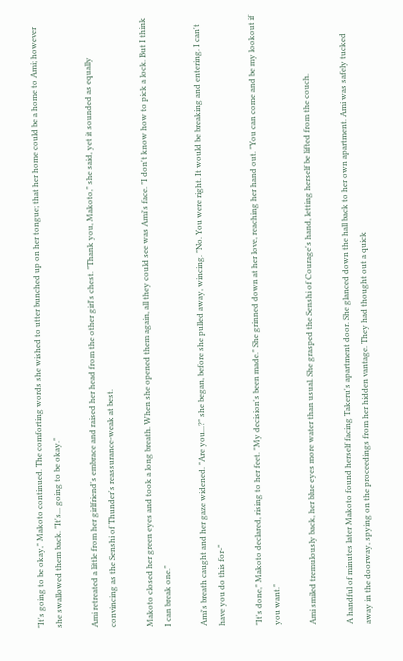"It's going to be okay," Makoto continued. The comforting words she wished to utter bunched up on her tongue; that her home could be a home to Ami; however she swallowed them back. "It's... going to be okay."

Ami retreated a little from her girlfriend's embrace and raised her head from the other girl's chest. "Thank you, Makoto," she said, yet it sounded as equally convincing as the Senshi of Thunder's reassurance-weak at best.

Makoto closed her green eyes and took a long breath. When she opened them again, all they could see was Ami's face. "I don't know how to pick a lock. But I think I can break one."

Ami's breath caught and her gaze widened. "Are you...?" she began, before she pulled away, wincing. "No. You were right. It would be breaking and entering. I can't have you do this for-"

"It's done," Makoto declared, rising to her feet. "My decision's been made." She grinned down at her love, reaching her hand out. "You can come and be my lookout if you want."

Ami smiled tremulously back, her blue eyes more water than usual. She grasped the Senshi of Courage's hand, letting herself be lifted from the couch.

A handful of minutes later Makoto found herself facing Takeru's apartment door. She glanced down the hall back to her own apartment. Ami was safely tucked away in the doorway, spying on the proceedings from her hidden vantage. They had thought out a quick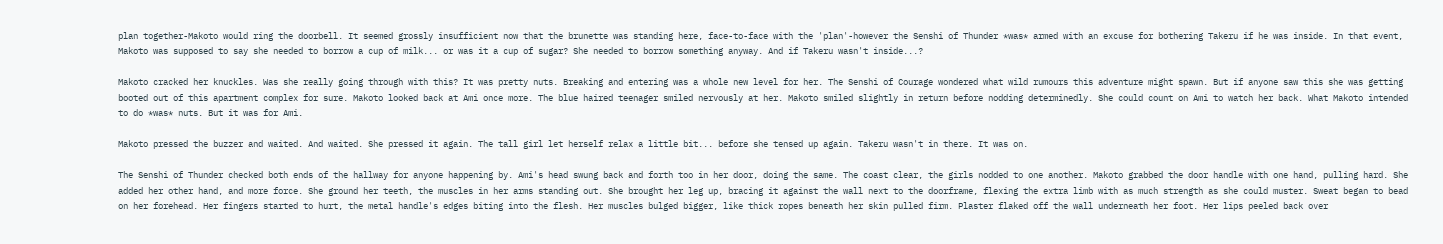plan together-Makoto would ring the doorbell. It seemed grossly insufficient now that the brunette was standing here, face-to-face with the 'plan'-however the Senshi of Thunder *was* armed with an excuse for bothering Takeru if he was inside. In that event, Makoto was supposed to say she needed to borrow a cup of milk... or was it a cup of sugar? She needed to borrow something anyway. And if Takeru wasn't inside...?

Makoto cracked her knuckles. Was she really going through with this? It was pretty nuts. Breaking and entering was a whole new level for her. The Senshi of Courage wondered what wild rumours this adventure might spawn. But if anyone saw this she was getting booted out of this apartment complex for sure. Makoto looked back at Ami once more. The blue haired teenager smiled nervously at her. Makoto smiled slightly in return before nodding determinedly. She could count on Ami to watch her back. What Makoto intended to do *was* nuts. But it was for Ami.

Makoto pressed the buzzer and waited. And waited. She pressed it again. The tall girl let herself relax a little bit... before she tensed up again. Takeru wasn't in there. It was on.

The Senshi of Thunder checked both ends of the hallway for anyone happening by. Ami's head swung back and forth too in her door, doing the same. The coast clear, the girls nodded to one another. Makoto grabbed the door handle with one hand, pulling hard. She added her other hand, and more force. She ground her teeth, the muscles in her arms standing out. She brought her leg up, bracing it against the wall next to the doorframe, flexing the extra limb with as much strength as she could muster. Sweat began to bead on her forehead. Her fingers started to hurt, the metal handle's edges biting into the flesh. Her muscles bulged bigger, like thick ropes beneath her skin pulled firm. Plaster flaked off the wall underneath her foot. Her lips peeled back over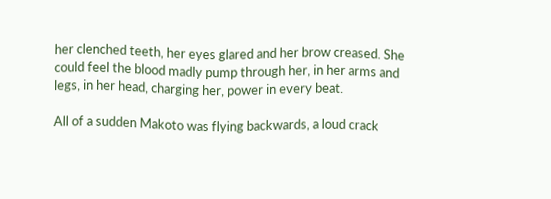her clenched teeth, her eyes glared and her brow creased. She could feel the blood madly pump through her, in her arms and legs, in her head, charging her, power in every beat.

All of a sudden Makoto was flying backwards, a loud crack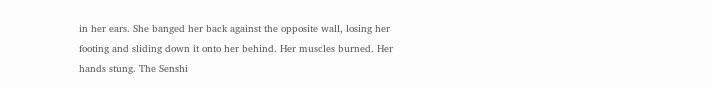in her ears. She banged her back against the opposite wall, losing her footing and sliding down it onto her behind. Her muscles burned. Her hands stung. The Senshi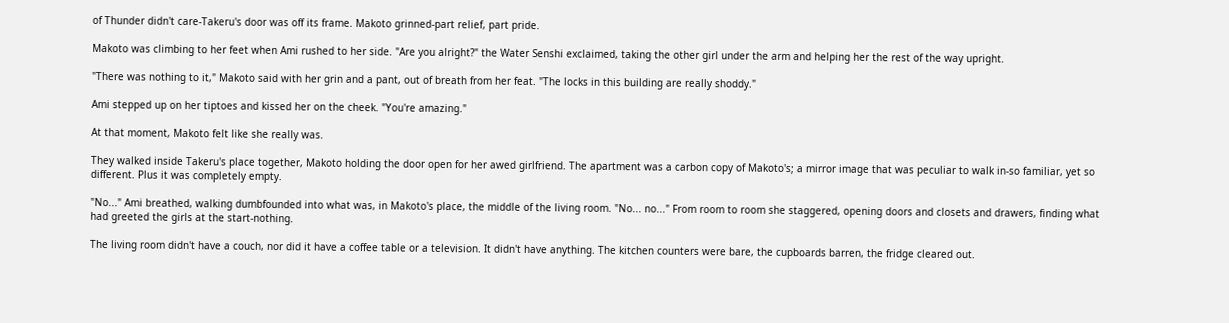of Thunder didn't care-Takeru's door was off its frame. Makoto grinned-part relief, part pride.

Makoto was climbing to her feet when Ami rushed to her side. "Are you alright?" the Water Senshi exclaimed, taking the other girl under the arm and helping her the rest of the way upright.

"There was nothing to it," Makoto said with her grin and a pant, out of breath from her feat. "The locks in this building are really shoddy."

Ami stepped up on her tiptoes and kissed her on the cheek. "You're amazing."

At that moment, Makoto felt like she really was.

They walked inside Takeru's place together, Makoto holding the door open for her awed girlfriend. The apartment was a carbon copy of Makoto's; a mirror image that was peculiar to walk in-so familiar, yet so different. Plus it was completely empty.

"No..." Ami breathed, walking dumbfounded into what was, in Makoto's place, the middle of the living room. "No... no..." From room to room she staggered, opening doors and closets and drawers, finding what had greeted the girls at the start-nothing.

The living room didn't have a couch, nor did it have a coffee table or a television. It didn't have anything. The kitchen counters were bare, the cupboards barren, the fridge cleared out.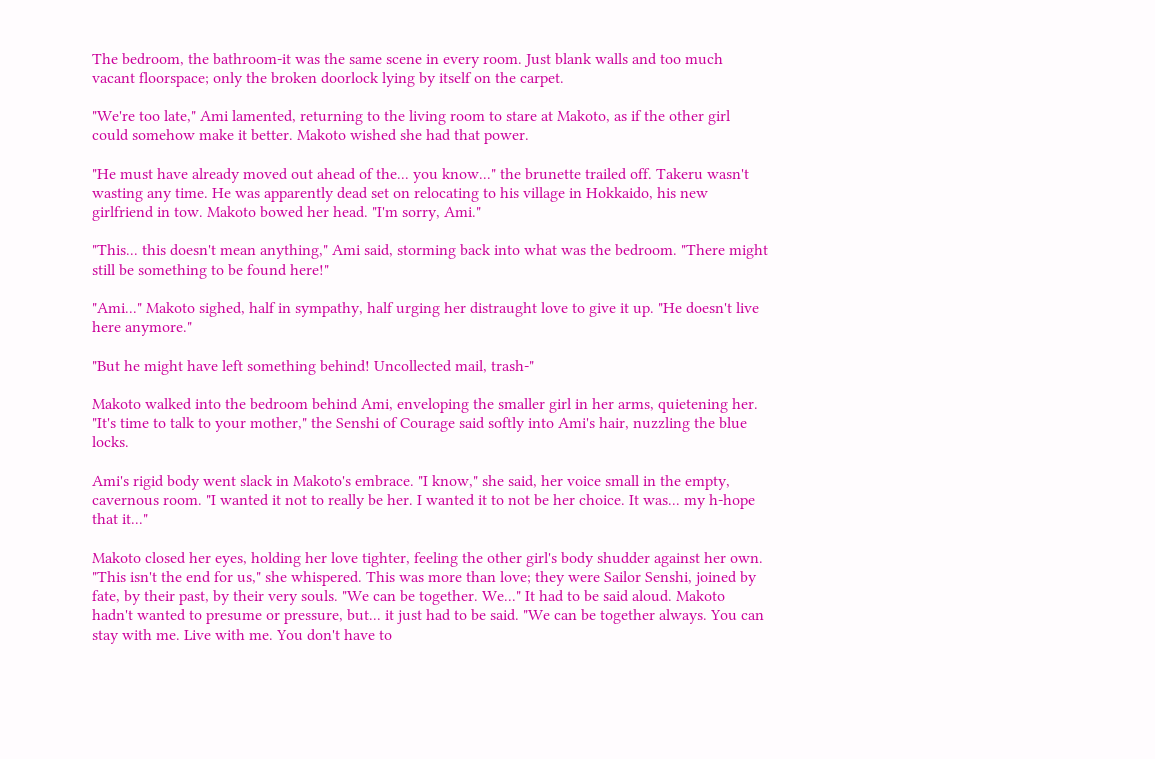The bedroom, the bathroom-it was the same scene in every room. Just blank walls and too much vacant floorspace; only the broken doorlock lying by itself on the carpet.

"We're too late," Ami lamented, returning to the living room to stare at Makoto, as if the other girl could somehow make it better. Makoto wished she had that power.

"He must have already moved out ahead of the... you know..." the brunette trailed off. Takeru wasn't wasting any time. He was apparently dead set on relocating to his village in Hokkaido, his new girlfriend in tow. Makoto bowed her head. "I'm sorry, Ami."

"This... this doesn't mean anything," Ami said, storming back into what was the bedroom. "There might still be something to be found here!"

"Ami..." Makoto sighed, half in sympathy, half urging her distraught love to give it up. "He doesn't live here anymore."

"But he might have left something behind! Uncollected mail, trash-"

Makoto walked into the bedroom behind Ami, enveloping the smaller girl in her arms, quietening her. "It's time to talk to your mother," the Senshi of Courage said softly into Ami's hair, nuzzling the blue locks.

Ami's rigid body went slack in Makoto's embrace. "I know," she said, her voice small in the empty, cavernous room. "I wanted it not to really be her. I wanted it to not be her choice. It was... my h-hope that it..."

Makoto closed her eyes, holding her love tighter, feeling the other girl's body shudder against her own. "This isn't the end for us," she whispered. This was more than love; they were Sailor Senshi, joined by fate, by their past, by their very souls. "We can be together. We..." It had to be said aloud. Makoto hadn't wanted to presume or pressure, but... it just had to be said. "We can be together always. You can stay with me. Live with me. You don't have to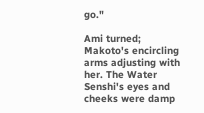go."

Ami turned; Makoto's encircling arms adjusting with her. The Water Senshi's eyes and cheeks were damp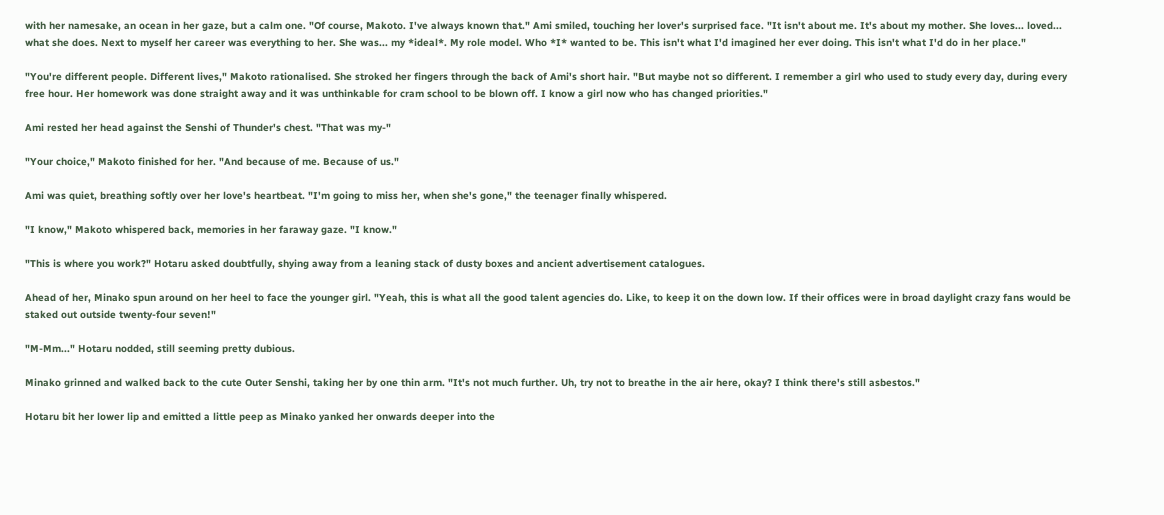with her namesake, an ocean in her gaze, but a calm one. "Of course, Makoto. I've always known that." Ami smiled, touching her lover's surprised face. "It isn't about me. It's about my mother. She loves... loved... what she does. Next to myself her career was everything to her. She was... my *ideal*. My role model. Who *I* wanted to be. This isn't what I'd imagined her ever doing. This isn't what I'd do in her place."

"You're different people. Different lives," Makoto rationalised. She stroked her fingers through the back of Ami's short hair. "But maybe not so different. I remember a girl who used to study every day, during every free hour. Her homework was done straight away and it was unthinkable for cram school to be blown off. I know a girl now who has changed priorities."

Ami rested her head against the Senshi of Thunder's chest. "That was my-"

"Your choice," Makoto finished for her. "And because of me. Because of us."

Ami was quiet, breathing softly over her love's heartbeat. "I'm going to miss her, when she's gone," the teenager finally whispered.

"I know," Makoto whispered back, memories in her faraway gaze. "I know."

"This is where you work?" Hotaru asked doubtfully, shying away from a leaning stack of dusty boxes and ancient advertisement catalogues.

Ahead of her, Minako spun around on her heel to face the younger girl. "Yeah, this is what all the good talent agencies do. Like, to keep it on the down low. If their offices were in broad daylight crazy fans would be staked out outside twenty-four seven!"

"M-Mm..." Hotaru nodded, still seeming pretty dubious.

Minako grinned and walked back to the cute Outer Senshi, taking her by one thin arm. "It's not much further. Uh, try not to breathe in the air here, okay? I think there's still asbestos."

Hotaru bit her lower lip and emitted a little peep as Minako yanked her onwards deeper into the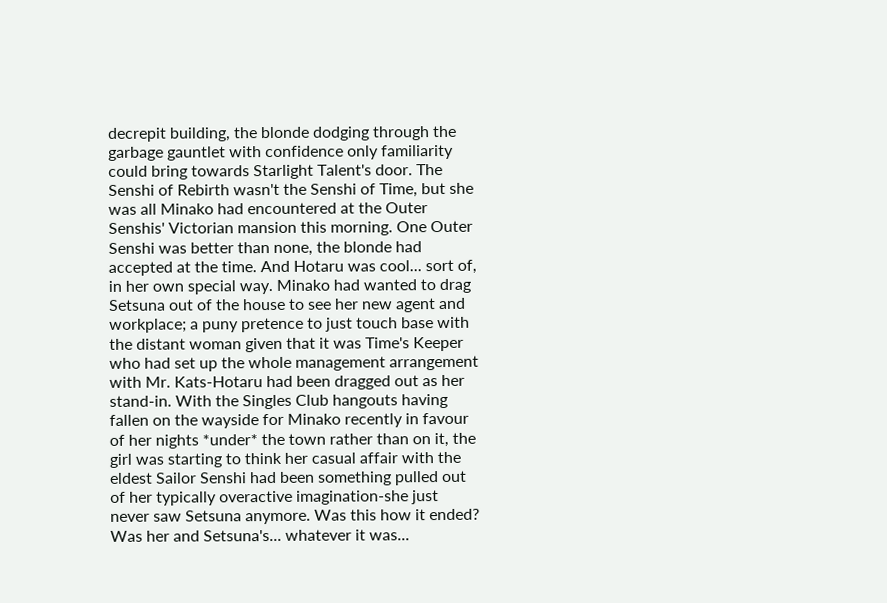decrepit building, the blonde dodging through the garbage gauntlet with confidence only familiarity could bring towards Starlight Talent's door. The Senshi of Rebirth wasn't the Senshi of Time, but she was all Minako had encountered at the Outer Senshis' Victorian mansion this morning. One Outer Senshi was better than none, the blonde had accepted at the time. And Hotaru was cool... sort of, in her own special way. Minako had wanted to drag Setsuna out of the house to see her new agent and workplace; a puny pretence to just touch base with the distant woman given that it was Time's Keeper who had set up the whole management arrangement with Mr. Kats-Hotaru had been dragged out as her stand-in. With the Singles Club hangouts having fallen on the wayside for Minako recently in favour of her nights *under* the town rather than on it, the girl was starting to think her casual affair with the eldest Sailor Senshi had been something pulled out of her typically overactive imagination-she just never saw Setsuna anymore. Was this how it ended? Was her and Setsuna's... whatever it was...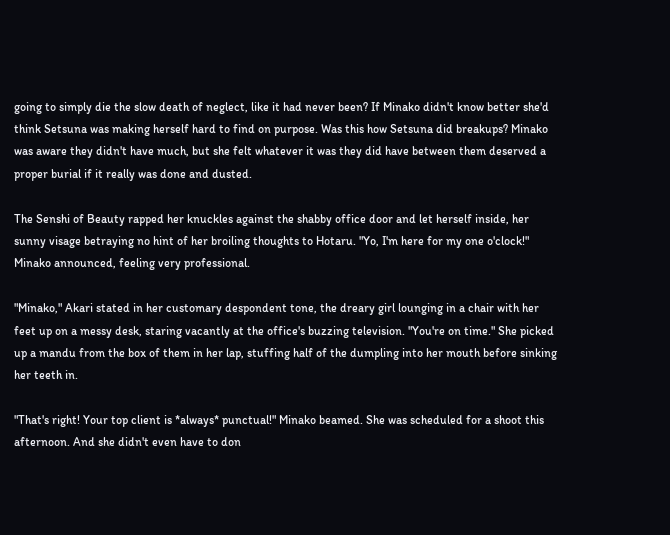going to simply die the slow death of neglect, like it had never been? If Minako didn't know better she'd think Setsuna was making herself hard to find on purpose. Was this how Setsuna did breakups? Minako was aware they didn't have much, but she felt whatever it was they did have between them deserved a proper burial if it really was done and dusted.

The Senshi of Beauty rapped her knuckles against the shabby office door and let herself inside, her sunny visage betraying no hint of her broiling thoughts to Hotaru. "Yo, I'm here for my one o'clock!" Minako announced, feeling very professional.

"Minako," Akari stated in her customary despondent tone, the dreary girl lounging in a chair with her feet up on a messy desk, staring vacantly at the office's buzzing television. "You're on time." She picked up a mandu from the box of them in her lap, stuffing half of the dumpling into her mouth before sinking her teeth in.

"That's right! Your top client is *always* punctual!" Minako beamed. She was scheduled for a shoot this afternoon. And she didn't even have to don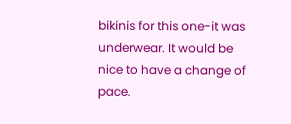bikinis for this one-it was underwear. It would be nice to have a change of pace.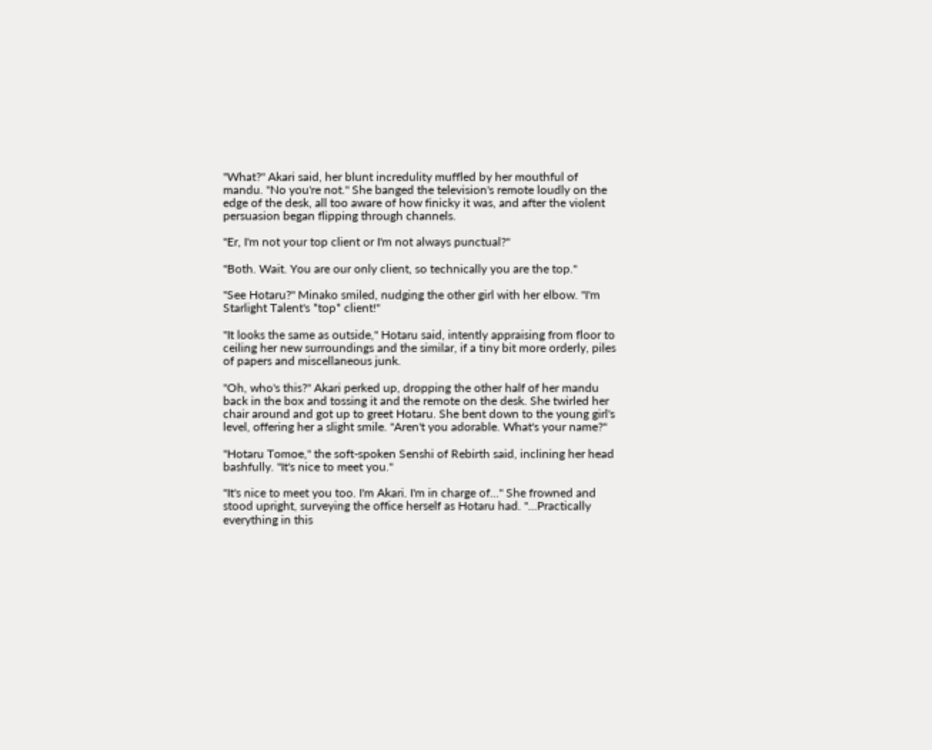"What?" Akari said, her blunt incredulity muffled by her mouthful of mandu. "No you're not." She banged the television's remote loudly on the edge of the desk, all too aware of how finicky it was, and after the violent persuasion began flipping through channels.

"Er, I'm not your top client or I'm not always punctual?"

"Both. Wait. You are our only client, so technically you are the top."

"See Hotaru?" Minako smiled, nudging the other girl with her elbow. "I'm Starlight Talent's *top* client!"

"It looks the same as outside," Hotaru said, intently appraising from floor to ceiling her new surroundings and the similar, if a tiny bit more orderly, piles of papers and miscellaneous junk.

"Oh, who's this?" Akari perked up, dropping the other half of her mandu back in the box and tossing it and the remote on the desk. She twirled her chair around and got up to greet Hotaru. She bent down to the young girl's level, offering her a slight smile. "Aren't you adorable. What's your name?"

"Hotaru Tomoe," the soft-spoken Senshi of Rebirth said, inclining her head bashfully. "It's nice to meet you."

"It's nice to meet you too. I'm Akari. I'm in charge of..." She frowned and stood upright, surveying the office herself as Hotaru had. "...Practically everything in this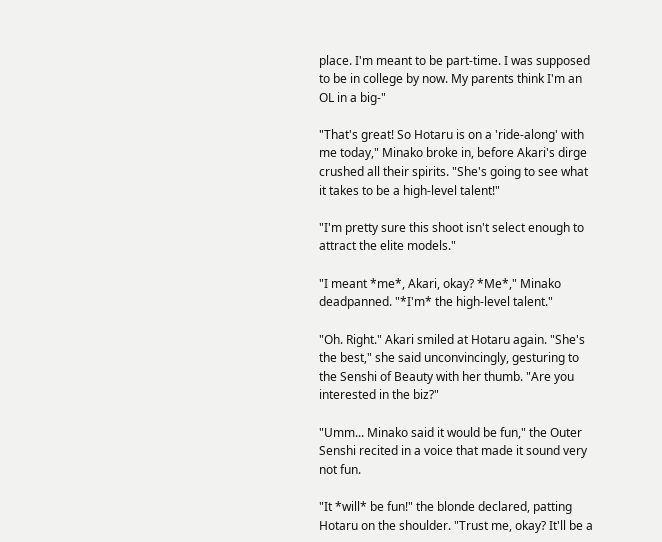place. I'm meant to be part-time. I was supposed to be in college by now. My parents think I'm an OL in a big-"

"That's great! So Hotaru is on a 'ride-along' with me today," Minako broke in, before Akari's dirge crushed all their spirits. "She's going to see what it takes to be a high-level talent!"

"I'm pretty sure this shoot isn't select enough to attract the elite models."

"I meant *me*, Akari, okay? *Me*," Minako deadpanned. "*I'm* the high-level talent."

"Oh. Right." Akari smiled at Hotaru again. "She's the best," she said unconvincingly, gesturing to the Senshi of Beauty with her thumb. "Are you interested in the biz?"

"Umm... Minako said it would be fun," the Outer Senshi recited in a voice that made it sound very not fun.

"It *will* be fun!" the blonde declared, patting Hotaru on the shoulder. "Trust me, okay? It'll be a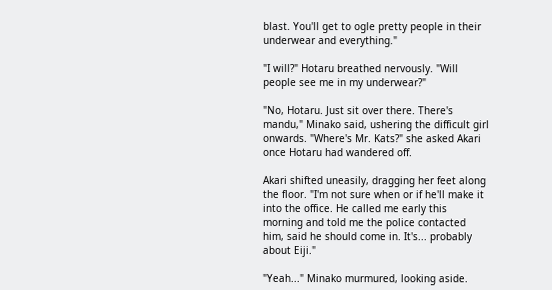blast. You'll get to ogle pretty people in their underwear and everything."

"I will?" Hotaru breathed nervously. "Will people see me in my underwear?"

"No, Hotaru. Just sit over there. There's mandu," Minako said, ushering the difficult girl onwards. "Where's Mr. Kats?" she asked Akari once Hotaru had wandered off.

Akari shifted uneasily, dragging her feet along the floor. "I'm not sure when or if he'll make it into the office. He called me early this morning and told me the police contacted him, said he should come in. It's... probably about Eiji."

"Yeah..." Minako murmured, looking aside.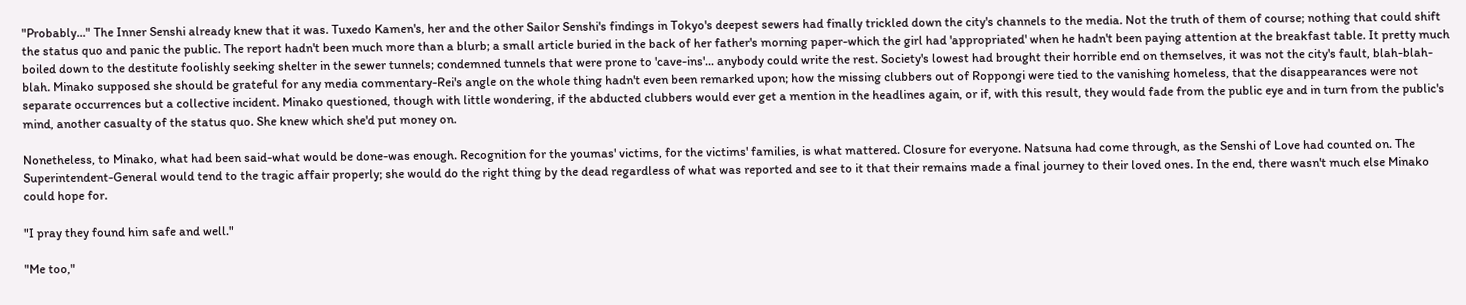"Probably..." The Inner Senshi already knew that it was. Tuxedo Kamen's, her and the other Sailor Senshi's findings in Tokyo's deepest sewers had finally trickled down the city's channels to the media. Not the truth of them of course; nothing that could shift the status quo and panic the public. The report hadn't been much more than a blurb; a small article buried in the back of her father's morning paper-which the girl had 'appropriated' when he hadn't been paying attention at the breakfast table. It pretty much boiled down to the destitute foolishly seeking shelter in the sewer tunnels; condemned tunnels that were prone to 'cave-ins'... anybody could write the rest. Society's lowest had brought their horrible end on themselves, it was not the city's fault, blah-blah-blah. Minako supposed she should be grateful for any media commentary-Rei's angle on the whole thing hadn't even been remarked upon; how the missing clubbers out of Roppongi were tied to the vanishing homeless, that the disappearances were not separate occurrences but a collective incident. Minako questioned, though with little wondering, if the abducted clubbers would ever get a mention in the headlines again, or if, with this result, they would fade from the public eye and in turn from the public's mind, another casualty of the status quo. She knew which she'd put money on.

Nonetheless, to Minako, what had been said-what would be done-was enough. Recognition for the youmas' victims, for the victims' families, is what mattered. Closure for everyone. Natsuna had come through, as the Senshi of Love had counted on. The Superintendent-General would tend to the tragic affair properly; she would do the right thing by the dead regardless of what was reported and see to it that their remains made a final journey to their loved ones. In the end, there wasn't much else Minako could hope for.

"I pray they found him safe and well."

"Me too,"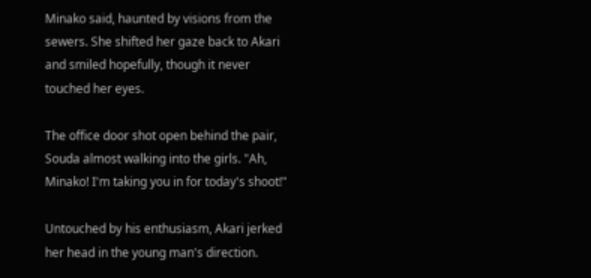Minako said, haunted by visions from the sewers. She shifted her gaze back to Akari and smiled hopefully, though it never touched her eyes.

The office door shot open behind the pair, Souda almost walking into the girls. "Ah, Minako! I'm taking you in for today's shoot!"

Untouched by his enthusiasm, Akari jerked her head in the young man's direction.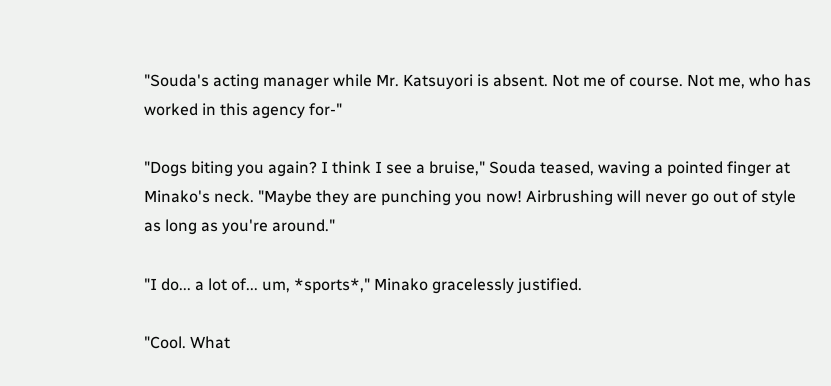"Souda's acting manager while Mr. Katsuyori is absent. Not me of course. Not me, who has worked in this agency for-"

"Dogs biting you again? I think I see a bruise," Souda teased, waving a pointed finger at Minako's neck. "Maybe they are punching you now! Airbrushing will never go out of style as long as you're around."

"I do... a lot of... um, *sports*," Minako gracelessly justified.

"Cool. What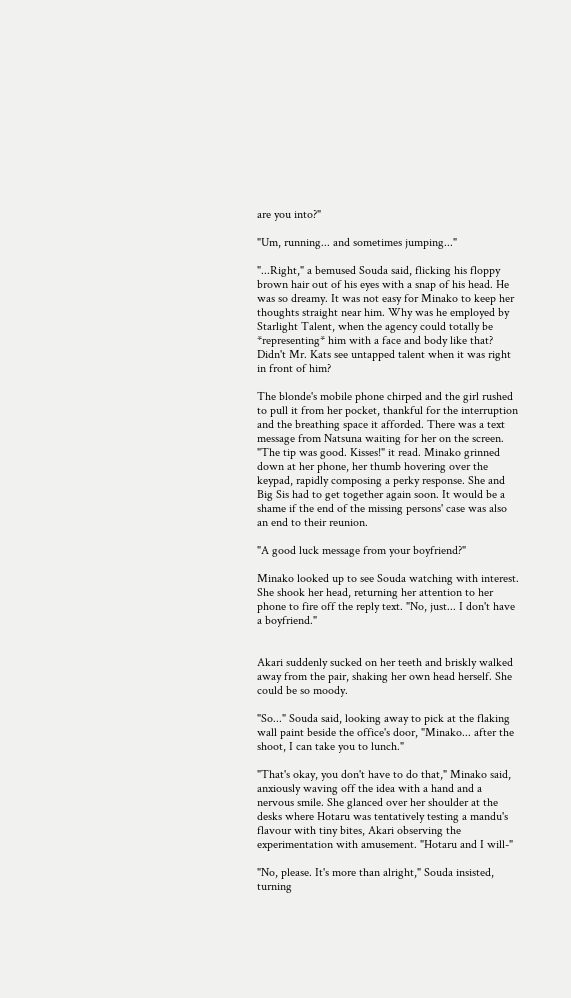are you into?"

"Um, running... and sometimes jumping..."

"...Right," a bemused Souda said, flicking his floppy brown hair out of his eyes with a snap of his head. He was so dreamy. It was not easy for Minako to keep her thoughts straight near him. Why was he employed by Starlight Talent, when the agency could totally be *representing* him with a face and body like that? Didn't Mr. Kats see untapped talent when it was right in front of him?

The blonde's mobile phone chirped and the girl rushed to pull it from her pocket, thankful for the interruption and the breathing space it afforded. There was a text message from Natsuna waiting for her on the screen. "The tip was good. Kisses!" it read. Minako grinned down at her phone, her thumb hovering over the keypad, rapidly composing a perky response. She and Big Sis had to get together again soon. It would be a shame if the end of the missing persons' case was also an end to their reunion.

"A good luck message from your boyfriend?"

Minako looked up to see Souda watching with interest. She shook her head, returning her attention to her phone to fire off the reply text. "No, just... I don't have a boyfriend."


Akari suddenly sucked on her teeth and briskly walked away from the pair, shaking her own head herself. She could be so moody.

"So..." Souda said, looking away to pick at the flaking wall paint beside the office's door, "Minako... after the shoot, I can take you to lunch."

"That's okay, you don't have to do that," Minako said, anxiously waving off the idea with a hand and a nervous smile. She glanced over her shoulder at the desks where Hotaru was tentatively testing a mandu's flavour with tiny bites, Akari observing the experimentation with amusement. "Hotaru and I will-"

"No, please. It's more than alright," Souda insisted, turning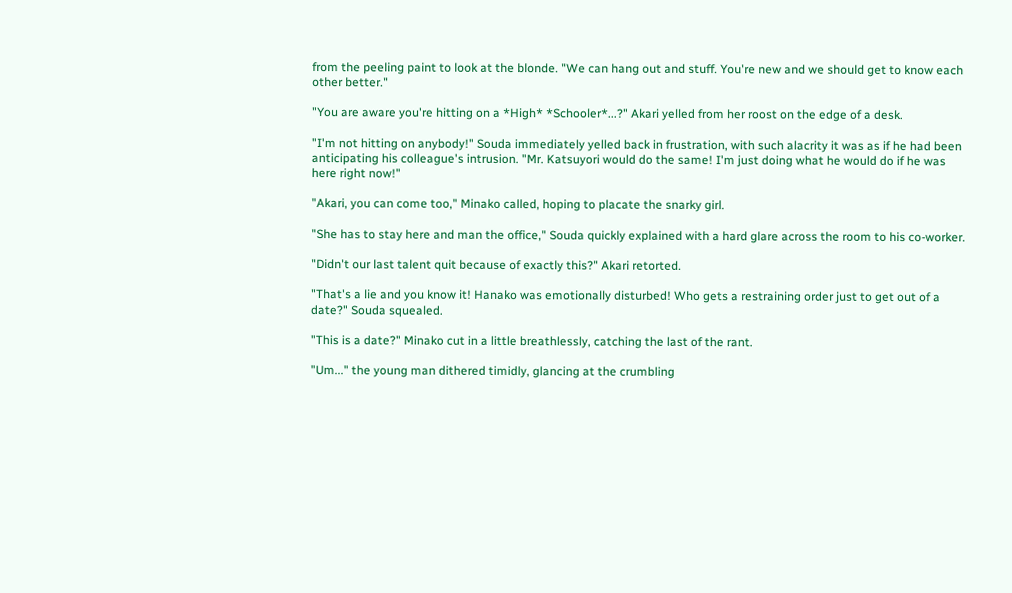from the peeling paint to look at the blonde. "We can hang out and stuff. You're new and we should get to know each other better."

"You are aware you're hitting on a *High* *Schooler*...?" Akari yelled from her roost on the edge of a desk.

"I'm not hitting on anybody!" Souda immediately yelled back in frustration, with such alacrity it was as if he had been anticipating his colleague's intrusion. "Mr. Katsuyori would do the same! I'm just doing what he would do if he was here right now!"

"Akari, you can come too," Minako called, hoping to placate the snarky girl.

"She has to stay here and man the office," Souda quickly explained with a hard glare across the room to his co-worker.

"Didn't our last talent quit because of exactly this?" Akari retorted.

"That's a lie and you know it! Hanako was emotionally disturbed! Who gets a restraining order just to get out of a date?" Souda squealed.

"This is a date?" Minako cut in a little breathlessly, catching the last of the rant.

"Um..." the young man dithered timidly, glancing at the crumbling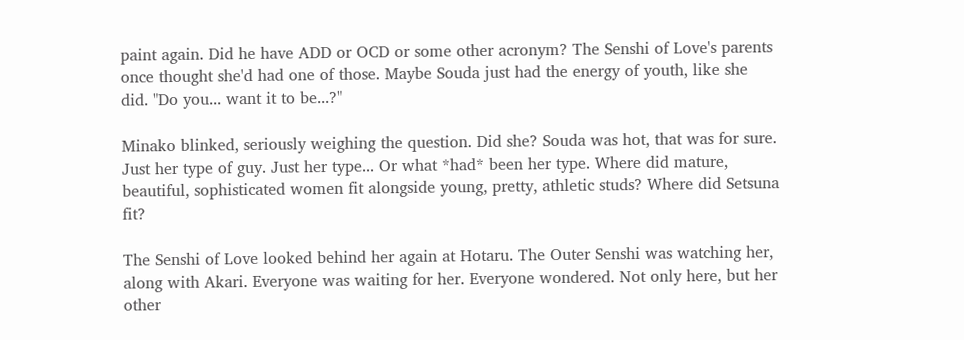paint again. Did he have ADD or OCD or some other acronym? The Senshi of Love's parents once thought she'd had one of those. Maybe Souda just had the energy of youth, like she did. "Do you... want it to be...?"

Minako blinked, seriously weighing the question. Did she? Souda was hot, that was for sure. Just her type of guy. Just her type... Or what *had* been her type. Where did mature, beautiful, sophisticated women fit alongside young, pretty, athletic studs? Where did Setsuna fit?

The Senshi of Love looked behind her again at Hotaru. The Outer Senshi was watching her, along with Akari. Everyone was waiting for her. Everyone wondered. Not only here, but her other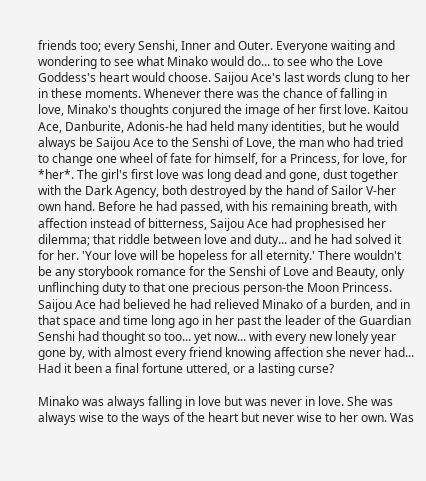friends too; every Senshi, Inner and Outer. Everyone waiting and wondering to see what Minako would do... to see who the Love Goddess's heart would choose. Saijou Ace's last words clung to her in these moments. Whenever there was the chance of falling in love, Minako's thoughts conjured the image of her first love. Kaitou Ace, Danburite, Adonis-he had held many identities, but he would always be Saijou Ace to the Senshi of Love, the man who had tried to change one wheel of fate for himself, for a Princess, for love, for *her*. The girl's first love was long dead and gone, dust together with the Dark Agency, both destroyed by the hand of Sailor V-her own hand. Before he had passed, with his remaining breath, with affection instead of bitterness, Saijou Ace had prophesised her dilemma; that riddle between love and duty... and he had solved it for her. 'Your love will be hopeless for all eternity.' There wouldn't be any storybook romance for the Senshi of Love and Beauty, only unflinching duty to that one precious person-the Moon Princess. Saijou Ace had believed he had relieved Minako of a burden, and in that space and time long ago in her past the leader of the Guardian Senshi had thought so too... yet now... with every new lonely year gone by, with almost every friend knowing affection she never had... Had it been a final fortune uttered, or a lasting curse?

Minako was always falling in love but was never in love. She was always wise to the ways of the heart but never wise to her own. Was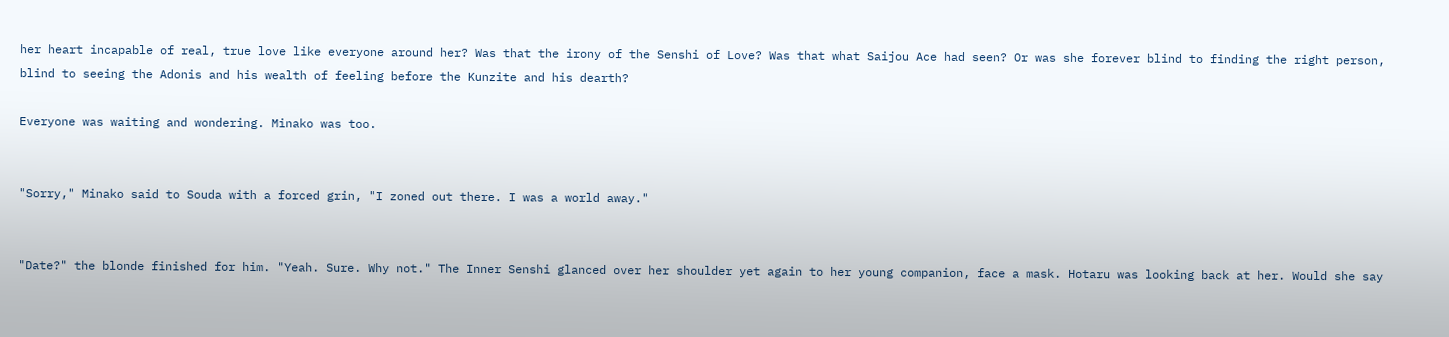her heart incapable of real, true love like everyone around her? Was that the irony of the Senshi of Love? Was that what Saijou Ace had seen? Or was she forever blind to finding the right person, blind to seeing the Adonis and his wealth of feeling before the Kunzite and his dearth?

Everyone was waiting and wondering. Minako was too.


"Sorry," Minako said to Souda with a forced grin, "I zoned out there. I was a world away."


"Date?" the blonde finished for him. "Yeah. Sure. Why not." The Inner Senshi glanced over her shoulder yet again to her young companion, face a mask. Hotaru was looking back at her. Would she say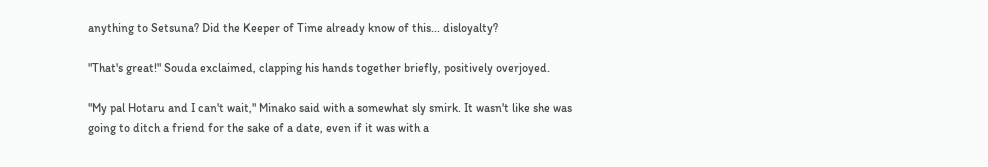anything to Setsuna? Did the Keeper of Time already know of this... disloyalty?

"That's great!" Souda exclaimed, clapping his hands together briefly, positively overjoyed.

"My pal Hotaru and I can't wait," Minako said with a somewhat sly smirk. It wasn't like she was going to ditch a friend for the sake of a date, even if it was with a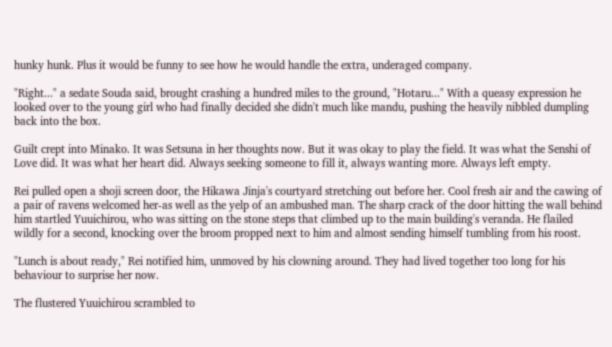hunky hunk. Plus it would be funny to see how he would handle the extra, underaged company.

"Right..." a sedate Souda said, brought crashing a hundred miles to the ground, "Hotaru..." With a queasy expression he looked over to the young girl who had finally decided she didn't much like mandu, pushing the heavily nibbled dumpling back into the box.

Guilt crept into Minako. It was Setsuna in her thoughts now. But it was okay to play the field. It was what the Senshi of Love did. It was what her heart did. Always seeking someone to fill it, always wanting more. Always left empty.

Rei pulled open a shoji screen door, the Hikawa Jinja's courtyard stretching out before her. Cool fresh air and the cawing of a pair of ravens welcomed her-as well as the yelp of an ambushed man. The sharp crack of the door hitting the wall behind him startled Yuuichirou, who was sitting on the stone steps that climbed up to the main building's veranda. He flailed wildly for a second, knocking over the broom propped next to him and almost sending himself tumbling from his roost.

"Lunch is about ready," Rei notified him, unmoved by his clowning around. They had lived together too long for his behaviour to surprise her now.

The flustered Yuuichirou scrambled to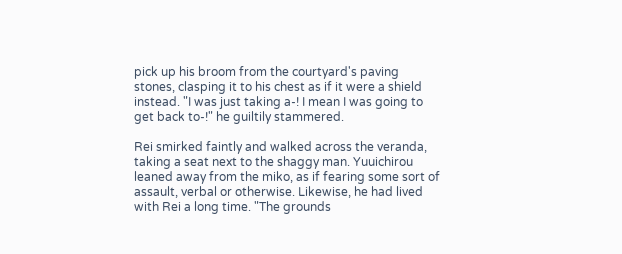pick up his broom from the courtyard's paving stones, clasping it to his chest as if it were a shield instead. "I was just taking a-! I mean I was going to get back to-!" he guiltily stammered.

Rei smirked faintly and walked across the veranda, taking a seat next to the shaggy man. Yuuichirou leaned away from the miko, as if fearing some sort of assault, verbal or otherwise. Likewise, he had lived with Rei a long time. "The grounds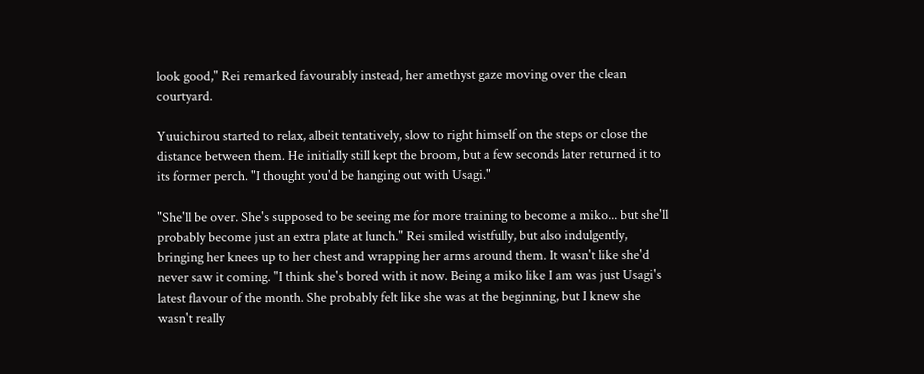look good," Rei remarked favourably instead, her amethyst gaze moving over the clean courtyard.

Yuuichirou started to relax, albeit tentatively, slow to right himself on the steps or close the distance between them. He initially still kept the broom, but a few seconds later returned it to its former perch. "I thought you'd be hanging out with Usagi."

"She'll be over. She's supposed to be seeing me for more training to become a miko... but she'll probably become just an extra plate at lunch." Rei smiled wistfully, but also indulgently, bringing her knees up to her chest and wrapping her arms around them. It wasn't like she'd never saw it coming. "I think she's bored with it now. Being a miko like I am was just Usagi's latest flavour of the month. She probably felt like she was at the beginning, but I knew she wasn't really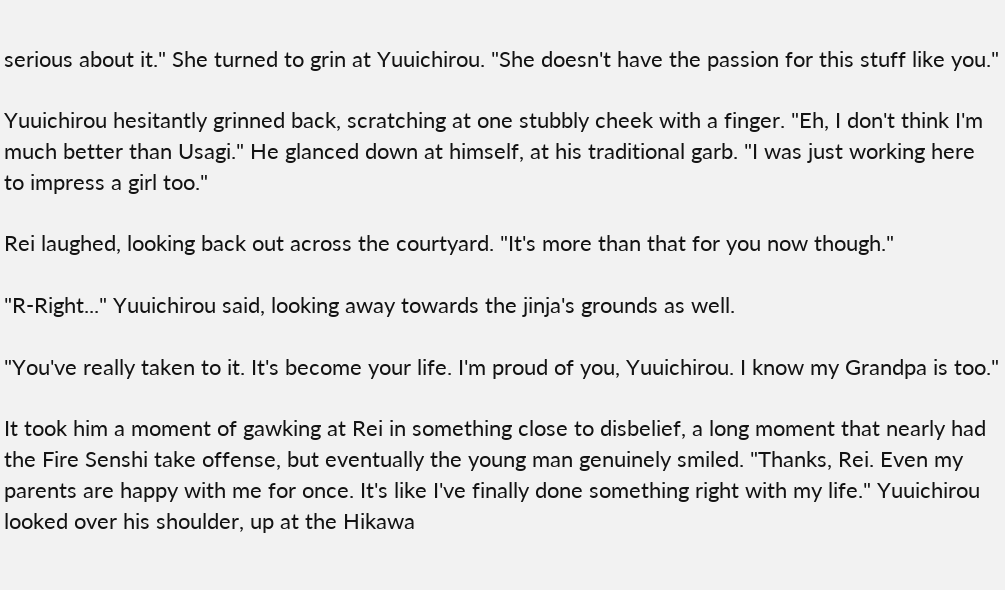serious about it." She turned to grin at Yuuichirou. "She doesn't have the passion for this stuff like you."

Yuuichirou hesitantly grinned back, scratching at one stubbly cheek with a finger. "Eh, I don't think I'm much better than Usagi." He glanced down at himself, at his traditional garb. "I was just working here to impress a girl too."

Rei laughed, looking back out across the courtyard. "It's more than that for you now though."

"R-Right..." Yuuichirou said, looking away towards the jinja's grounds as well.

"You've really taken to it. It's become your life. I'm proud of you, Yuuichirou. I know my Grandpa is too."

It took him a moment of gawking at Rei in something close to disbelief, a long moment that nearly had the Fire Senshi take offense, but eventually the young man genuinely smiled. "Thanks, Rei. Even my parents are happy with me for once. It's like I've finally done something right with my life." Yuuichirou looked over his shoulder, up at the Hikawa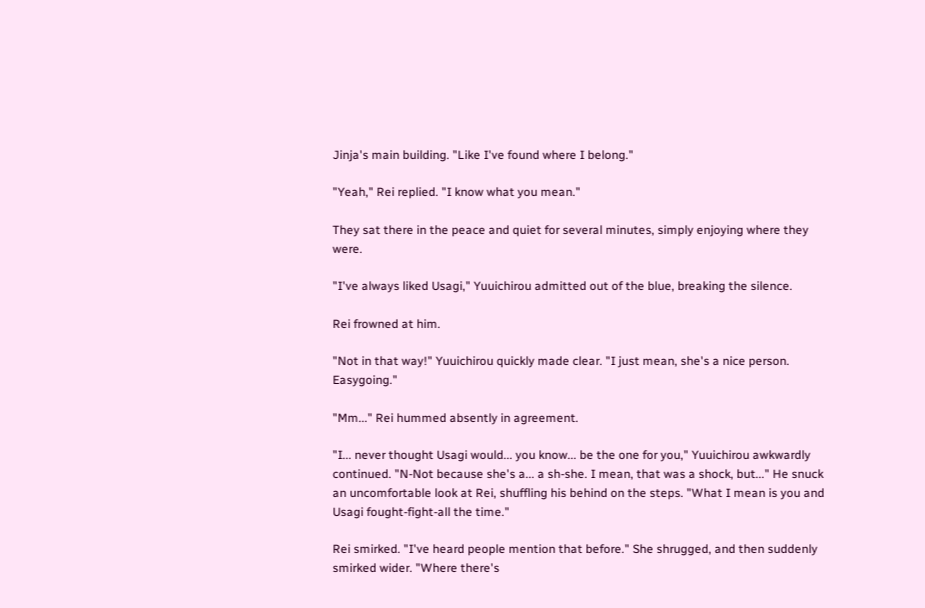Jinja's main building. "Like I've found where I belong."

"Yeah," Rei replied. "I know what you mean."

They sat there in the peace and quiet for several minutes, simply enjoying where they were.

"I've always liked Usagi," Yuuichirou admitted out of the blue, breaking the silence.

Rei frowned at him.

"Not in that way!" Yuuichirou quickly made clear. "I just mean, she's a nice person. Easygoing."

"Mm..." Rei hummed absently in agreement.

"I... never thought Usagi would... you know... be the one for you," Yuuichirou awkwardly continued. "N-Not because she's a... a sh-she. I mean, that was a shock, but..." He snuck an uncomfortable look at Rei, shuffling his behind on the steps. "What I mean is you and Usagi fought-fight-all the time."

Rei smirked. "I've heard people mention that before." She shrugged, and then suddenly smirked wider. "Where there's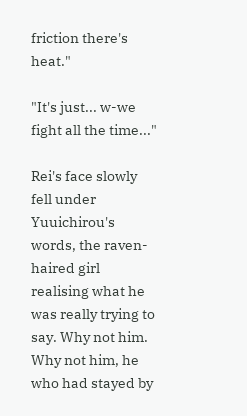friction there's heat."

"It's just... w-we fight all the time..."

Rei's face slowly fell under Yuuichirou's words, the raven-haired girl realising what he was really trying to say. Why not him. Why not him, he who had stayed by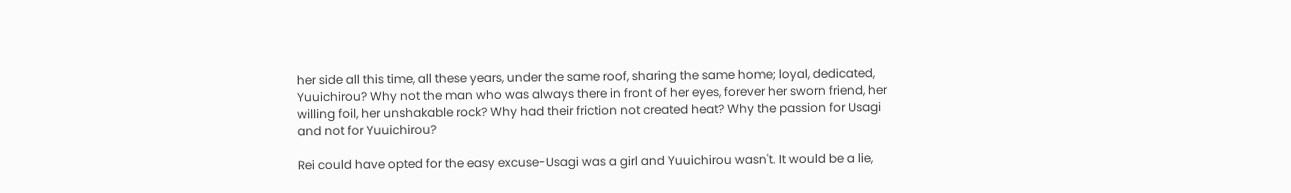her side all this time, all these years, under the same roof, sharing the same home; loyal, dedicated, Yuuichirou? Why not the man who was always there in front of her eyes, forever her sworn friend, her willing foil, her unshakable rock? Why had their friction not created heat? Why the passion for Usagi and not for Yuuichirou?

Rei could have opted for the easy excuse-Usagi was a girl and Yuuichirou wasn't. It would be a lie,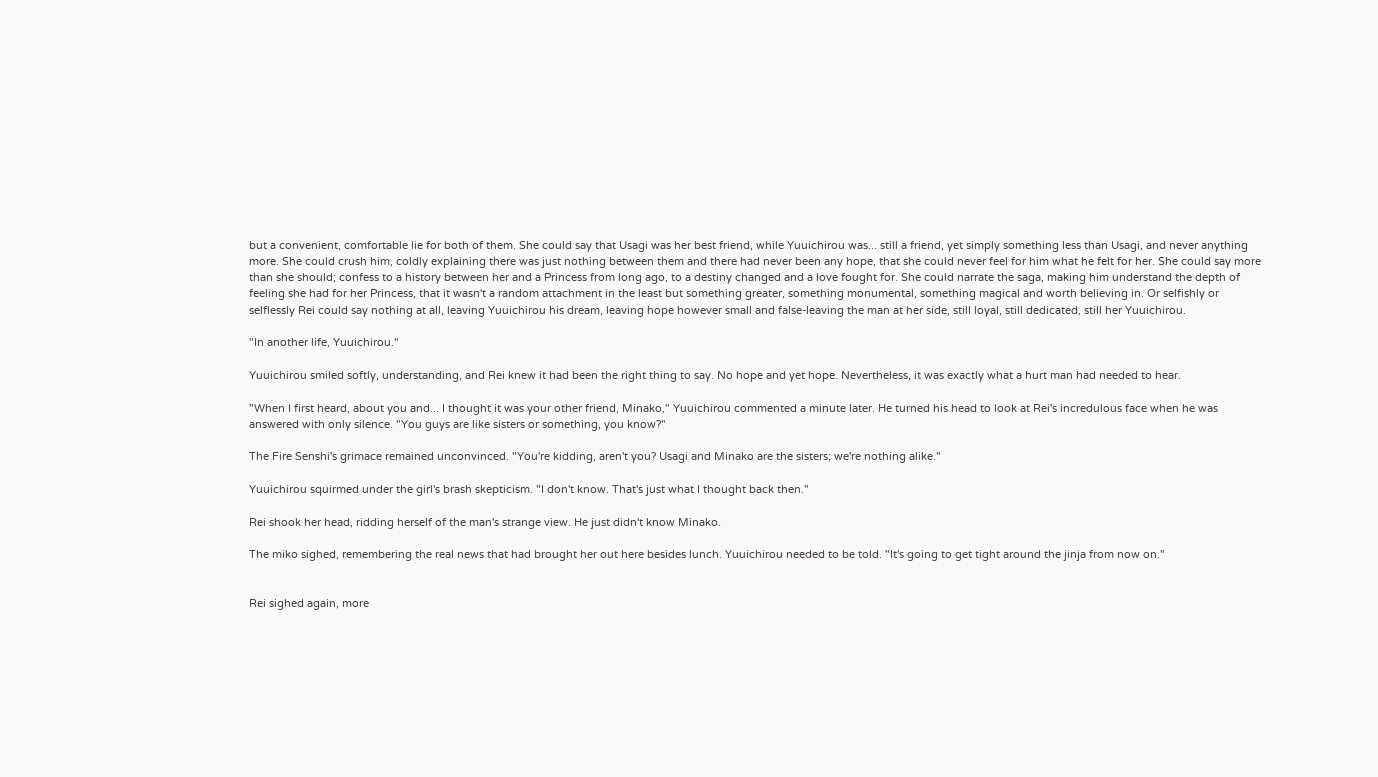but a convenient, comfortable lie for both of them. She could say that Usagi was her best friend, while Yuuichirou was... still a friend, yet simply something less than Usagi, and never anything more. She could crush him, coldly explaining there was just nothing between them and there had never been any hope, that she could never feel for him what he felt for her. She could say more than she should; confess to a history between her and a Princess from long ago, to a destiny changed and a love fought for. She could narrate the saga, making him understand the depth of feeling she had for her Princess, that it wasn't a random attachment in the least but something greater, something monumental, something magical and worth believing in. Or selfishly or selflessly Rei could say nothing at all, leaving Yuuichirou his dream, leaving hope however small and false-leaving the man at her side, still loyal, still dedicated, still her Yuuichirou.

"In another life, Yuuichirou."

Yuuichirou smiled softly, understanding, and Rei knew it had been the right thing to say. No hope and yet hope. Nevertheless, it was exactly what a hurt man had needed to hear.

"When I first heard, about you and... I thought it was your other friend, Minako," Yuuichirou commented a minute later. He turned his head to look at Rei's incredulous face when he was answered with only silence. "You guys are like sisters or something, you know?"

The Fire Senshi's grimace remained unconvinced. "You're kidding, aren't you? Usagi and Minako are the sisters; we're nothing alike."

Yuuichirou squirmed under the girl's brash skepticism. "I don't know. That's just what I thought back then."

Rei shook her head, ridding herself of the man's strange view. He just didn't know Minako.

The miko sighed, remembering the real news that had brought her out here besides lunch. Yuuichirou needed to be told. "It's going to get tight around the jinja from now on."


Rei sighed again, more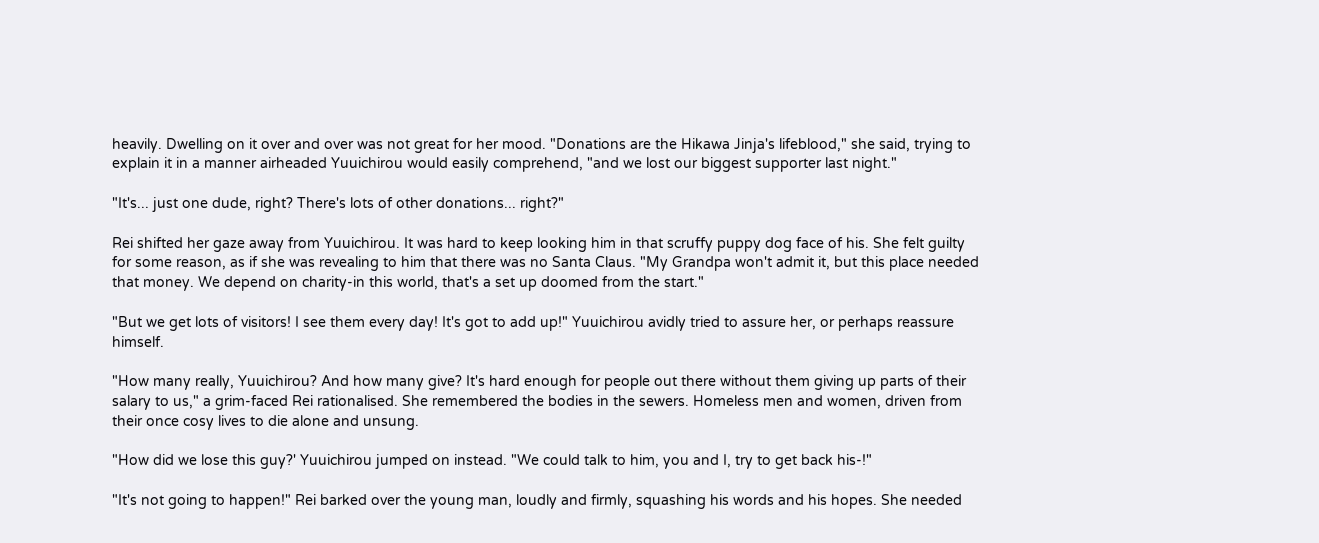heavily. Dwelling on it over and over was not great for her mood. "Donations are the Hikawa Jinja's lifeblood," she said, trying to explain it in a manner airheaded Yuuichirou would easily comprehend, "and we lost our biggest supporter last night."

"It's... just one dude, right? There's lots of other donations... right?"

Rei shifted her gaze away from Yuuichirou. It was hard to keep looking him in that scruffy puppy dog face of his. She felt guilty for some reason, as if she was revealing to him that there was no Santa Claus. "My Grandpa won't admit it, but this place needed that money. We depend on charity-in this world, that's a set up doomed from the start."

"But we get lots of visitors! I see them every day! It's got to add up!" Yuuichirou avidly tried to assure her, or perhaps reassure himself.

"How many really, Yuuichirou? And how many give? It's hard enough for people out there without them giving up parts of their salary to us," a grim-faced Rei rationalised. She remembered the bodies in the sewers. Homeless men and women, driven from their once cosy lives to die alone and unsung.

"How did we lose this guy?' Yuuichirou jumped on instead. "We could talk to him, you and I, try to get back his-!"

"It's not going to happen!" Rei barked over the young man, loudly and firmly, squashing his words and his hopes. She needed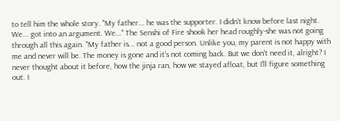to tell him the whole story. "My father... he was the supporter. I didn't know before last night. We... got into an argument. We..." The Senshi of Fire shook her head roughly-she was not going through all this again. "My father is... not a good person. Unlike you, my parent is not happy with me and never will be. The money is gone and it's not coming back. But we don't need it, alright? I never thought about it before, how the jinja ran, how we stayed afloat, but I'll figure something out. I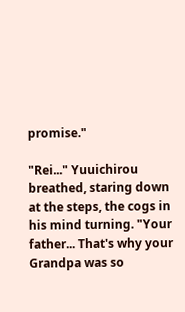promise."

"Rei..." Yuuichirou breathed, staring down at the steps, the cogs in his mind turning. "Your father... That's why your Grandpa was so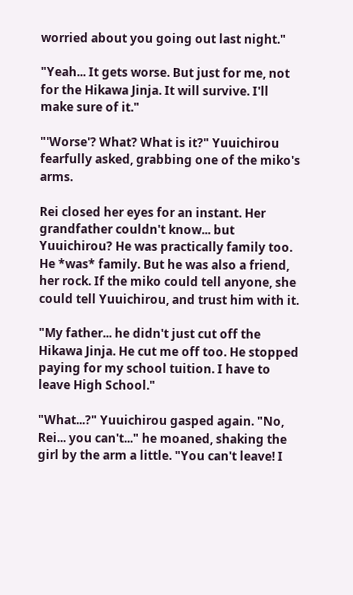worried about you going out last night."

"Yeah... It gets worse. But just for me, not for the Hikawa Jinja. It will survive. I'll make sure of it."

"'Worse'? What? What is it?" Yuuichirou fearfully asked, grabbing one of the miko's arms.

Rei closed her eyes for an instant. Her grandfather couldn't know... but Yuuichirou? He was practically family too. He *was* family. But he was also a friend, her rock. If the miko could tell anyone, she could tell Yuuichirou, and trust him with it.

"My father... he didn't just cut off the Hikawa Jinja. He cut me off too. He stopped paying for my school tuition. I have to leave High School."

"What...?" Yuuichirou gasped again. "No, Rei... you can't..." he moaned, shaking the girl by the arm a little. "You can't leave! I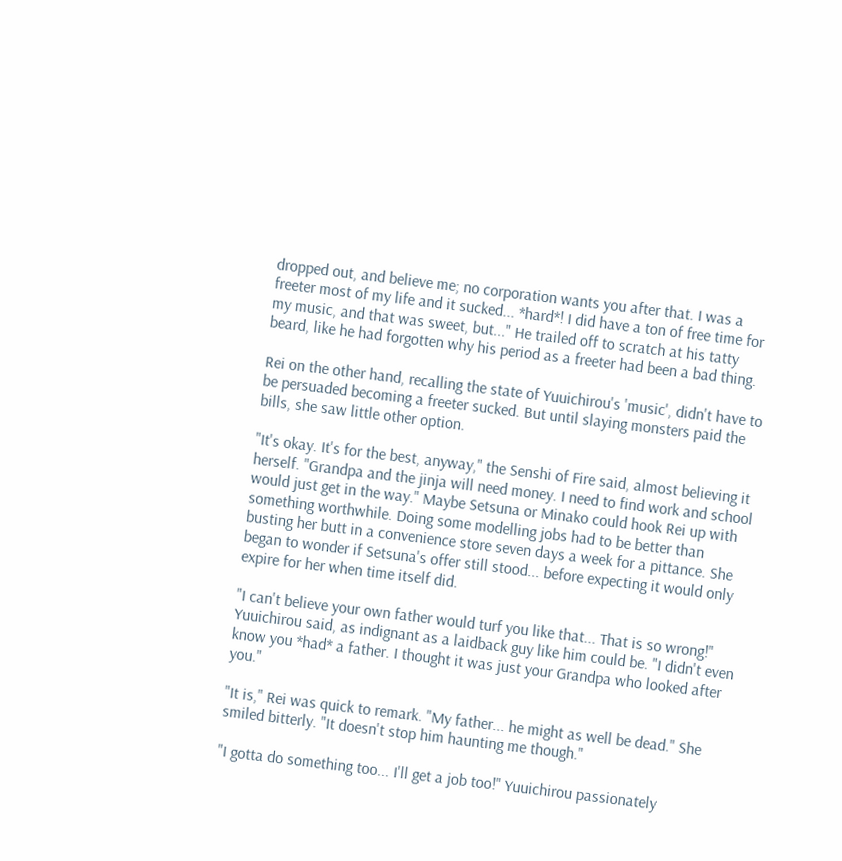dropped out, and believe me; no corporation wants you after that. I was a freeter most of my life and it sucked... *hard*! I did have a ton of free time for my music, and that was sweet, but..." He trailed off to scratch at his tatty beard, like he had forgotten why his period as a freeter had been a bad thing.

Rei on the other hand, recalling the state of Yuuichirou's 'music', didn't have to be persuaded becoming a freeter sucked. But until slaying monsters paid the bills, she saw little other option.

"It's okay. It's for the best, anyway," the Senshi of Fire said, almost believing it herself. "Grandpa and the jinja will need money. I need to find work and school would just get in the way." Maybe Setsuna or Minako could hook Rei up with something worthwhile. Doing some modelling jobs had to be better than busting her butt in a convenience store seven days a week for a pittance. She began to wonder if Setsuna's offer still stood... before expecting it would only expire for her when time itself did.

"I can't believe your own father would turf you like that... That is so wrong!" Yuuichirou said, as indignant as a laidback guy like him could be. "I didn't even know you *had* a father. I thought it was just your Grandpa who looked after you."

"It is," Rei was quick to remark. "My father... he might as well be dead." She smiled bitterly. "It doesn't stop him haunting me though."

"I gotta do something too... I'll get a job too!" Yuuichirou passionately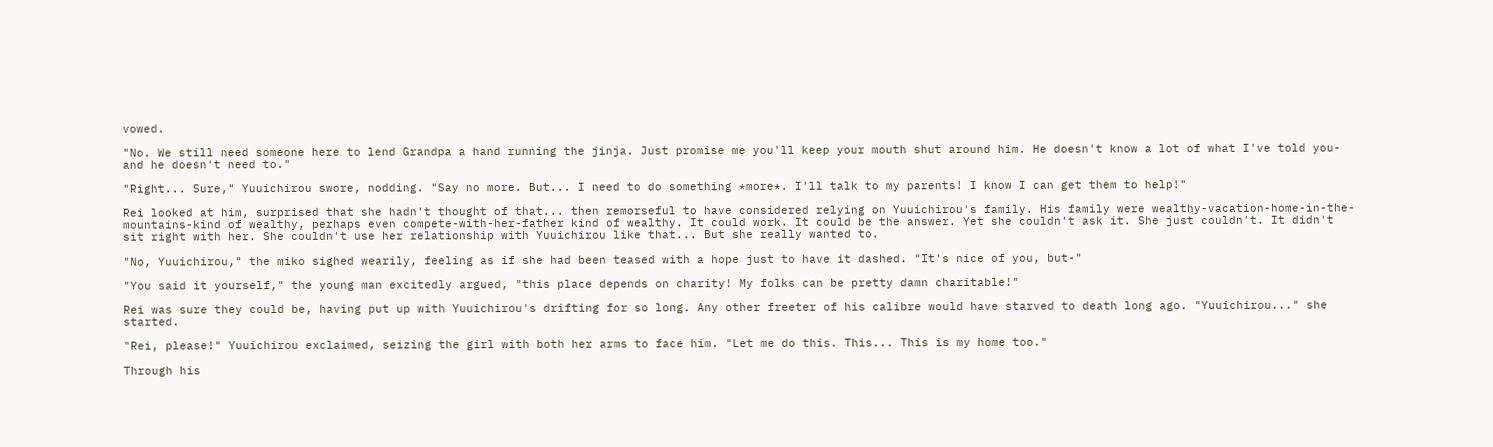vowed.

"No. We still need someone here to lend Grandpa a hand running the jinja. Just promise me you'll keep your mouth shut around him. He doesn't know a lot of what I've told you-and he doesn't need to."

"Right... Sure," Yuuichirou swore, nodding. "Say no more. But... I need to do something *more*. I'll talk to my parents! I know I can get them to help!"

Rei looked at him, surprised that she hadn't thought of that... then remorseful to have considered relying on Yuuichirou's family. His family were wealthy-vacation-home-in-the-mountains-kind of wealthy, perhaps even compete-with-her-father kind of wealthy. It could work. It could be the answer. Yet she couldn't ask it. She just couldn't. It didn't sit right with her. She couldn't use her relationship with Yuuichirou like that... But she really wanted to.

"No, Yuuichirou," the miko sighed wearily, feeling as if she had been teased with a hope just to have it dashed. "It's nice of you, but-"

"You said it yourself," the young man excitedly argued, "this place depends on charity! My folks can be pretty damn charitable!"

Rei was sure they could be, having put up with Yuuichirou's drifting for so long. Any other freeter of his calibre would have starved to death long ago. "Yuuichirou..." she started.

"Rei, please!" Yuuichirou exclaimed, seizing the girl with both her arms to face him. "Let me do this. This... This is my home too."

Through his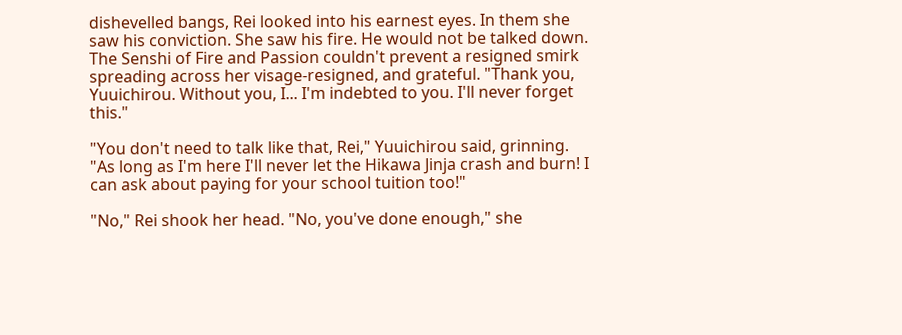dishevelled bangs, Rei looked into his earnest eyes. In them she saw his conviction. She saw his fire. He would not be talked down. The Senshi of Fire and Passion couldn't prevent a resigned smirk spreading across her visage-resigned, and grateful. "Thank you, Yuuichirou. Without you, I... I'm indebted to you. I'll never forget this."

"You don't need to talk like that, Rei," Yuuichirou said, grinning. "As long as I'm here I'll never let the Hikawa Jinja crash and burn! I can ask about paying for your school tuition too!"

"No," Rei shook her head. "No, you've done enough," she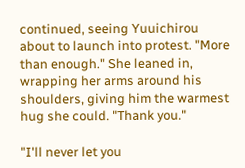continued, seeing Yuuichirou about to launch into protest. "More than enough." She leaned in, wrapping her arms around his shoulders, giving him the warmest hug she could. "Thank you."

"I'll never let you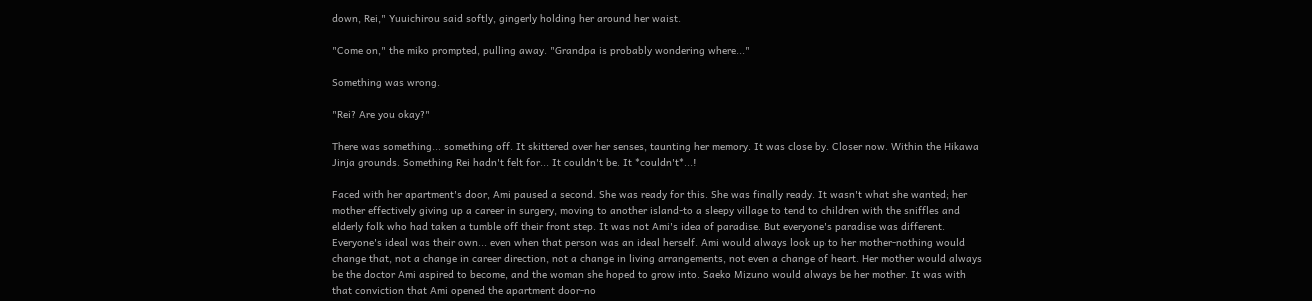down, Rei," Yuuichirou said softly, gingerly holding her around her waist.

"Come on," the miko prompted, pulling away. "Grandpa is probably wondering where..."

Something was wrong.

"Rei? Are you okay?"

There was something... something off. It skittered over her senses, taunting her memory. It was close by. Closer now. Within the Hikawa Jinja grounds. Something Rei hadn't felt for... It couldn't be. It *couldn't*...!

Faced with her apartment's door, Ami paused a second. She was ready for this. She was finally ready. It wasn't what she wanted; her mother effectively giving up a career in surgery, moving to another island-to a sleepy village to tend to children with the sniffles and elderly folk who had taken a tumble off their front step. It was not Ami's idea of paradise. But everyone's paradise was different. Everyone's ideal was their own... even when that person was an ideal herself. Ami would always look up to her mother-nothing would change that, not a change in career direction, not a change in living arrangements, not even a change of heart. Her mother would always be the doctor Ami aspired to become, and the woman she hoped to grow into. Saeko Mizuno would always be her mother. It was with that conviction that Ami opened the apartment door-no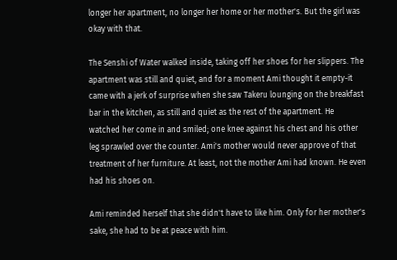longer her apartment, no longer her home or her mother's. But the girl was okay with that.

The Senshi of Water walked inside, taking off her shoes for her slippers. The apartment was still and quiet, and for a moment Ami thought it empty-it came with a jerk of surprise when she saw Takeru lounging on the breakfast bar in the kitchen, as still and quiet as the rest of the apartment. He watched her come in and smiled; one knee against his chest and his other leg sprawled over the counter. Ami's mother would never approve of that treatment of her furniture. At least, not the mother Ami had known. He even had his shoes on.

Ami reminded herself that she didn't have to like him. Only for her mother's sake, she had to be at peace with him.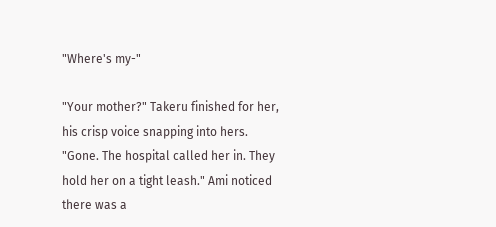"Where's my-"

"Your mother?" Takeru finished for her, his crisp voice snapping into hers. "Gone. The hospital called her in. They hold her on a tight leash." Ami noticed there was a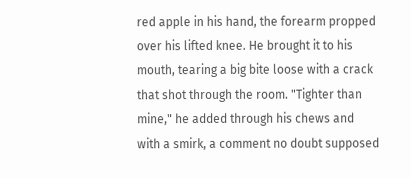red apple in his hand, the forearm propped over his lifted knee. He brought it to his mouth, tearing a big bite loose with a crack that shot through the room. "Tighter than mine," he added through his chews and with a smirk, a comment no doubt supposed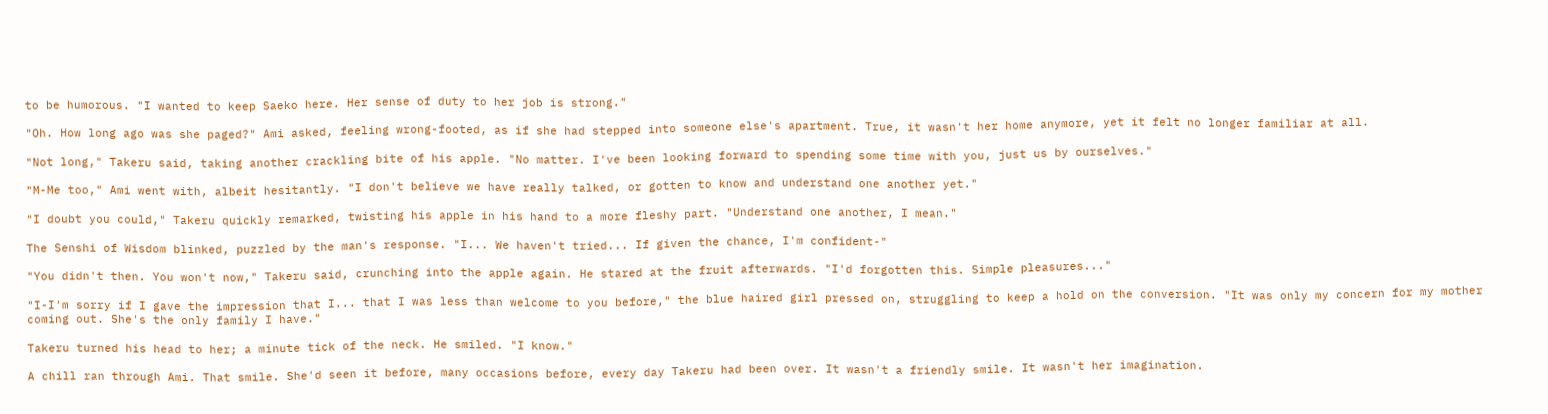to be humorous. "I wanted to keep Saeko here. Her sense of duty to her job is strong."

"Oh. How long ago was she paged?" Ami asked, feeling wrong-footed, as if she had stepped into someone else's apartment. True, it wasn't her home anymore, yet it felt no longer familiar at all.

"Not long," Takeru said, taking another crackling bite of his apple. "No matter. I've been looking forward to spending some time with you, just us by ourselves."

"M-Me too," Ami went with, albeit hesitantly. "I don't believe we have really talked, or gotten to know and understand one another yet."

"I doubt you could," Takeru quickly remarked, twisting his apple in his hand to a more fleshy part. "Understand one another, I mean."

The Senshi of Wisdom blinked, puzzled by the man's response. "I... We haven't tried... If given the chance, I'm confident-"

"You didn't then. You won't now," Takeru said, crunching into the apple again. He stared at the fruit afterwards. "I'd forgotten this. Simple pleasures..."

"I-I'm sorry if I gave the impression that I... that I was less than welcome to you before," the blue haired girl pressed on, struggling to keep a hold on the conversion. "It was only my concern for my mother coming out. She's the only family I have."

Takeru turned his head to her; a minute tick of the neck. He smiled. "I know."

A chill ran through Ami. That smile. She'd seen it before, many occasions before, every day Takeru had been over. It wasn't a friendly smile. It wasn't her imagination.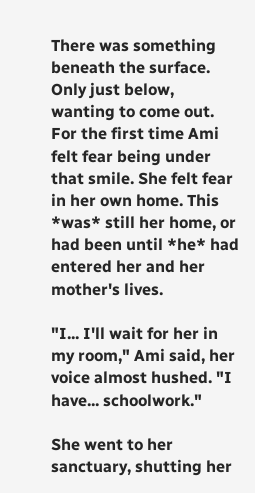There was something beneath the surface. Only just below, wanting to come out. For the first time Ami felt fear being under that smile. She felt fear in her own home. This *was* still her home, or had been until *he* had entered her and her mother's lives.

"I... I'll wait for her in my room," Ami said, her voice almost hushed. "I have... schoolwork."

She went to her sanctuary, shutting her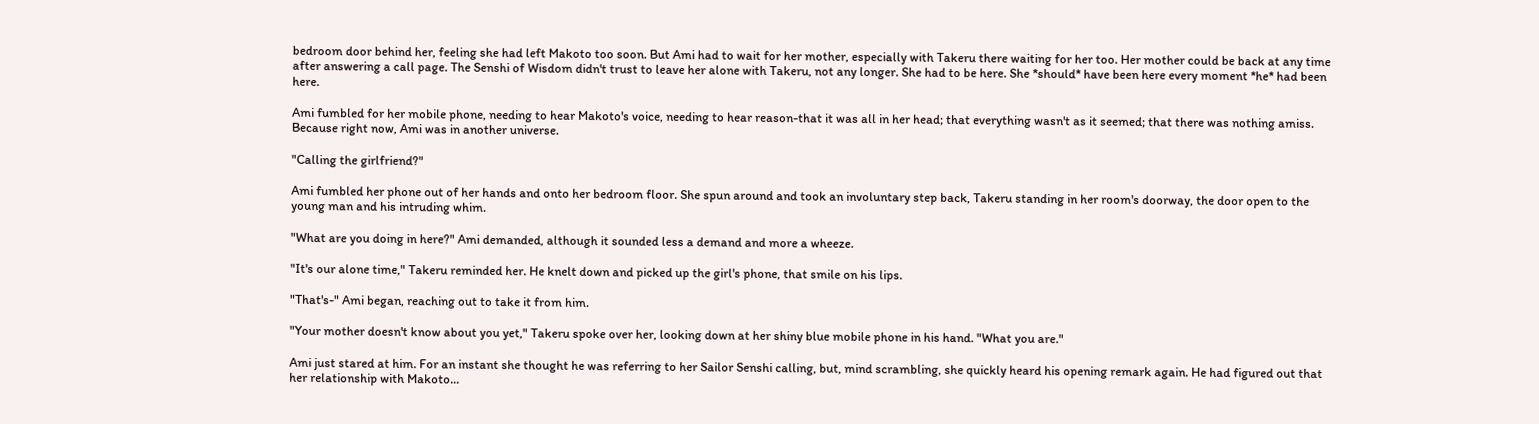bedroom door behind her, feeling she had left Makoto too soon. But Ami had to wait for her mother, especially with Takeru there waiting for her too. Her mother could be back at any time after answering a call page. The Senshi of Wisdom didn't trust to leave her alone with Takeru, not any longer. She had to be here. She *should* have been here every moment *he* had been here.

Ami fumbled for her mobile phone, needing to hear Makoto's voice, needing to hear reason-that it was all in her head; that everything wasn't as it seemed; that there was nothing amiss. Because right now, Ami was in another universe.

"Calling the girlfriend?"

Ami fumbled her phone out of her hands and onto her bedroom floor. She spun around and took an involuntary step back, Takeru standing in her room's doorway, the door open to the young man and his intruding whim.

"What are you doing in here?" Ami demanded, although it sounded less a demand and more a wheeze.

"It's our alone time," Takeru reminded her. He knelt down and picked up the girl's phone, that smile on his lips.

"That's-" Ami began, reaching out to take it from him.

"Your mother doesn't know about you yet," Takeru spoke over her, looking down at her shiny blue mobile phone in his hand. "What you are."

Ami just stared at him. For an instant she thought he was referring to her Sailor Senshi calling, but, mind scrambling, she quickly heard his opening remark again. He had figured out that her relationship with Makoto...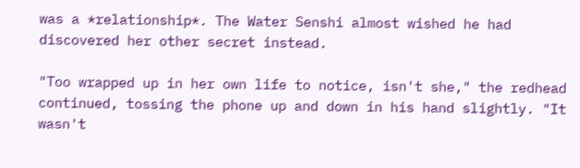was a *relationship*. The Water Senshi almost wished he had discovered her other secret instead.

"Too wrapped up in her own life to notice, isn't she," the redhead continued, tossing the phone up and down in his hand slightly. "It wasn't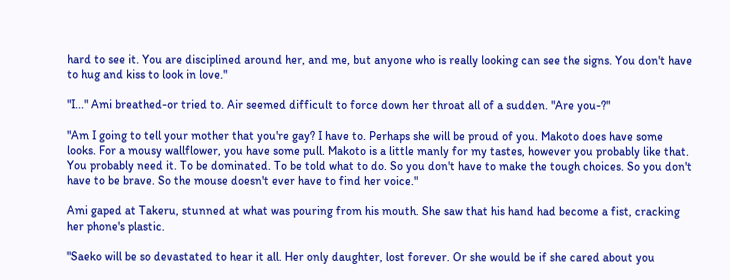hard to see it. You are disciplined around her, and me, but anyone who is really looking can see the signs. You don't have to hug and kiss to look in love."

"I..." Ami breathed-or tried to. Air seemed difficult to force down her throat all of a sudden. "Are you-?"

"Am I going to tell your mother that you're gay? I have to. Perhaps she will be proud of you. Makoto does have some looks. For a mousy wallflower, you have some pull. Makoto is a little manly for my tastes, however you probably like that. You probably need it. To be dominated. To be told what to do. So you don't have to make the tough choices. So you don't have to be brave. So the mouse doesn't ever have to find her voice."

Ami gaped at Takeru, stunned at what was pouring from his mouth. She saw that his hand had become a fist, cracking her phone's plastic.

"Saeko will be so devastated to hear it all. Her only daughter, lost forever. Or she would be if she cared about you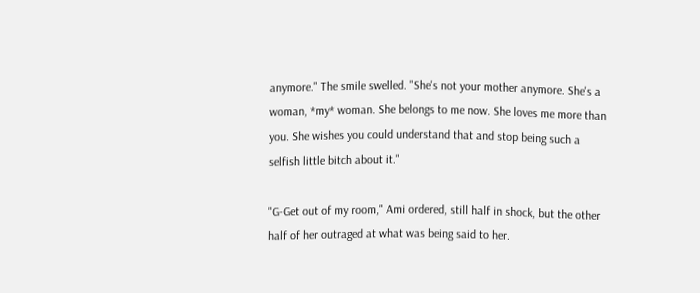anymore." The smile swelled. "She's not your mother anymore. She's a woman, *my* woman. She belongs to me now. She loves me more than you. She wishes you could understand that and stop being such a selfish little bitch about it."

"G-Get out of my room," Ami ordered, still half in shock, but the other half of her outraged at what was being said to her.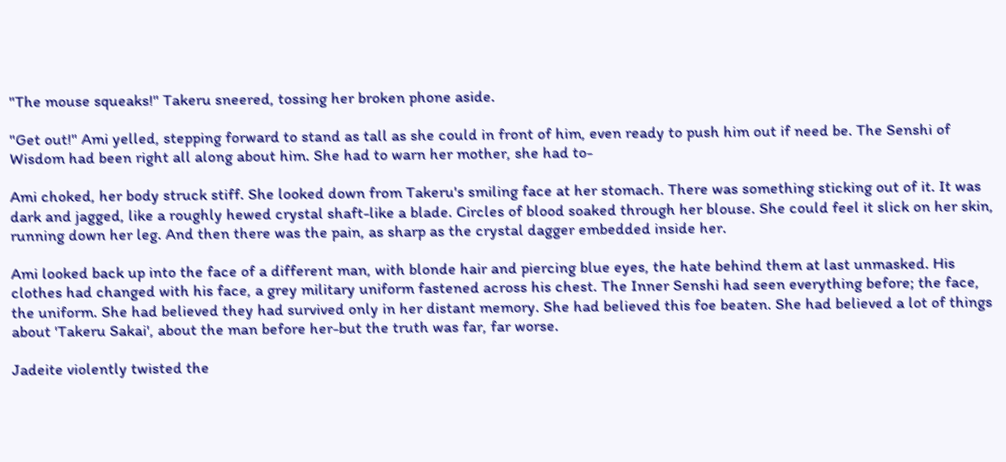"The mouse squeaks!" Takeru sneered, tossing her broken phone aside.

"Get out!" Ami yelled, stepping forward to stand as tall as she could in front of him, even ready to push him out if need be. The Senshi of Wisdom had been right all along about him. She had to warn her mother, she had to-

Ami choked, her body struck stiff. She looked down from Takeru's smiling face at her stomach. There was something sticking out of it. It was dark and jagged, like a roughly hewed crystal shaft-like a blade. Circles of blood soaked through her blouse. She could feel it slick on her skin, running down her leg. And then there was the pain, as sharp as the crystal dagger embedded inside her.

Ami looked back up into the face of a different man, with blonde hair and piercing blue eyes, the hate behind them at last unmasked. His clothes had changed with his face, a grey military uniform fastened across his chest. The Inner Senshi had seen everything before; the face, the uniform. She had believed they had survived only in her distant memory. She had believed this foe beaten. She had believed a lot of things about 'Takeru Sakai', about the man before her-but the truth was far, far worse.

Jadeite violently twisted the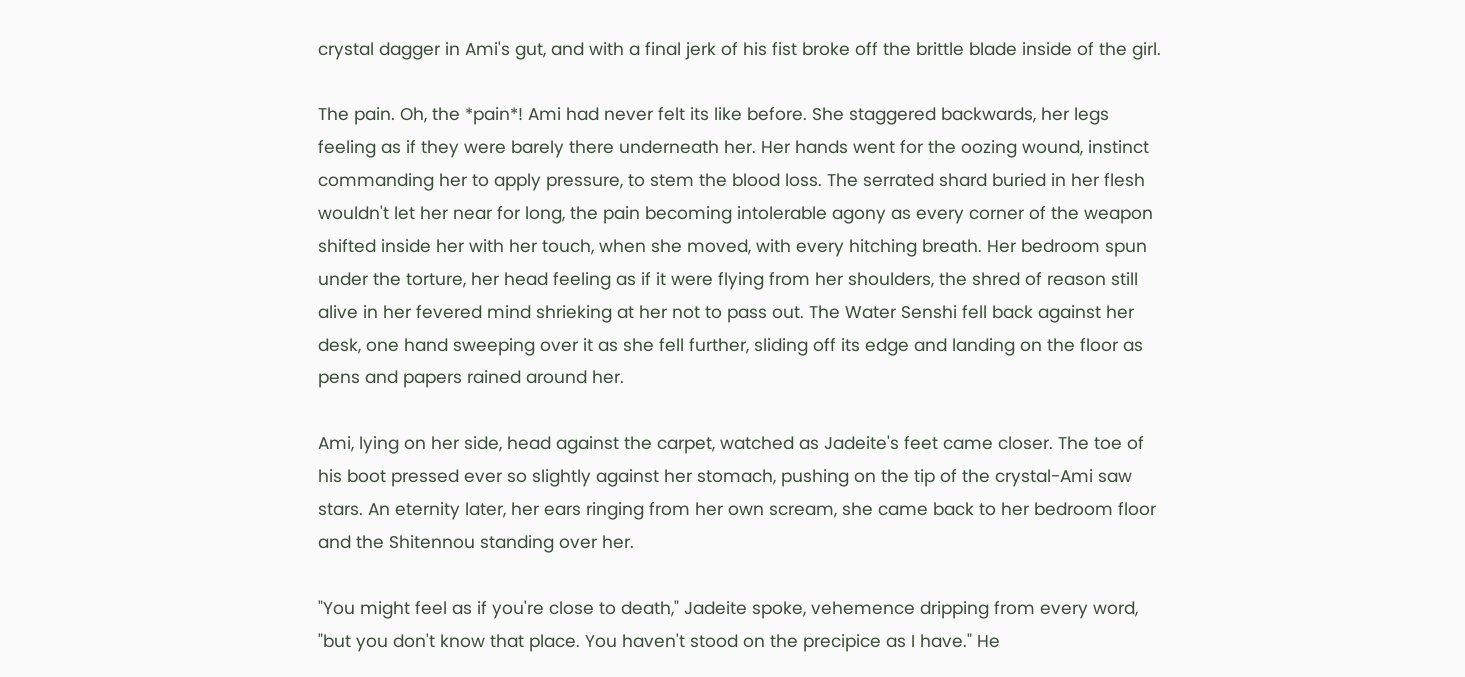crystal dagger in Ami's gut, and with a final jerk of his fist broke off the brittle blade inside of the girl.

The pain. Oh, the *pain*! Ami had never felt its like before. She staggered backwards, her legs feeling as if they were barely there underneath her. Her hands went for the oozing wound, instinct commanding her to apply pressure, to stem the blood loss. The serrated shard buried in her flesh wouldn't let her near for long, the pain becoming intolerable agony as every corner of the weapon shifted inside her with her touch, when she moved, with every hitching breath. Her bedroom spun under the torture, her head feeling as if it were flying from her shoulders, the shred of reason still alive in her fevered mind shrieking at her not to pass out. The Water Senshi fell back against her desk, one hand sweeping over it as she fell further, sliding off its edge and landing on the floor as pens and papers rained around her.

Ami, lying on her side, head against the carpet, watched as Jadeite's feet came closer. The toe of his boot pressed ever so slightly against her stomach, pushing on the tip of the crystal-Ami saw stars. An eternity later, her ears ringing from her own scream, she came back to her bedroom floor and the Shitennou standing over her.

"You might feel as if you're close to death," Jadeite spoke, vehemence dripping from every word, "but you don't know that place. You haven't stood on the precipice as I have." He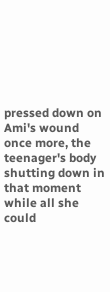pressed down on Ami's wound once more, the teenager's body shutting down in that moment while all she could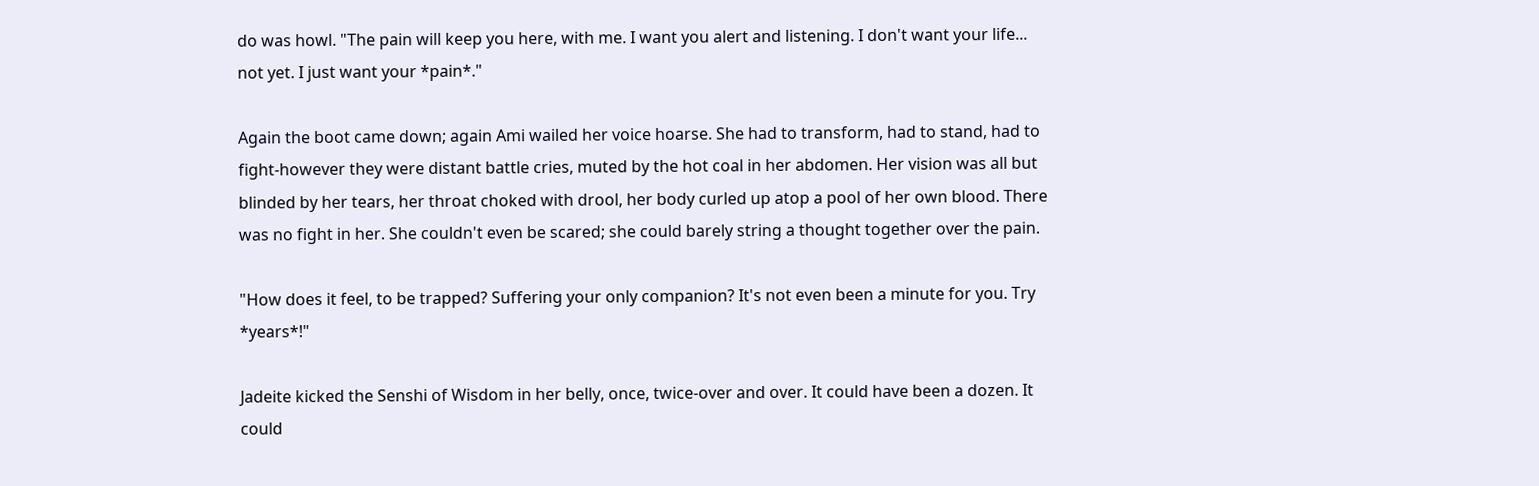do was howl. "The pain will keep you here, with me. I want you alert and listening. I don't want your life... not yet. I just want your *pain*."

Again the boot came down; again Ami wailed her voice hoarse. She had to transform, had to stand, had to fight-however they were distant battle cries, muted by the hot coal in her abdomen. Her vision was all but blinded by her tears, her throat choked with drool, her body curled up atop a pool of her own blood. There was no fight in her. She couldn't even be scared; she could barely string a thought together over the pain.

"How does it feel, to be trapped? Suffering your only companion? It's not even been a minute for you. Try *years*!"

Jadeite kicked the Senshi of Wisdom in her belly, once, twice-over and over. It could have been a dozen. It could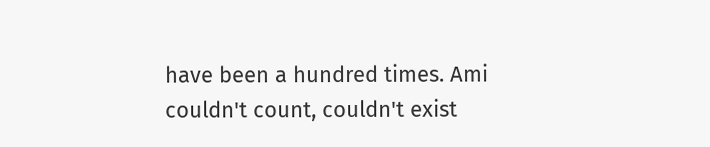have been a hundred times. Ami couldn't count, couldn't exist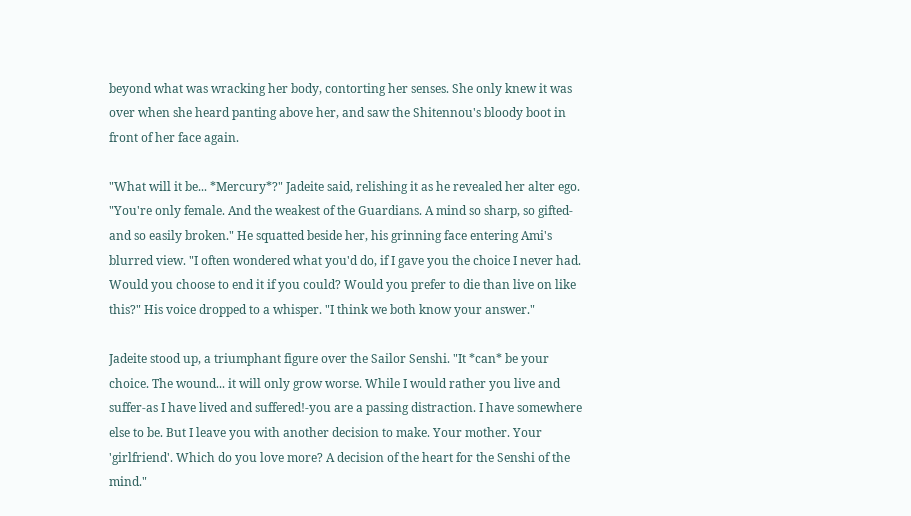beyond what was wracking her body, contorting her senses. She only knew it was over when she heard panting above her, and saw the Shitennou's bloody boot in front of her face again.

"What will it be... *Mercury*?" Jadeite said, relishing it as he revealed her alter ego. "You're only female. And the weakest of the Guardians. A mind so sharp, so gifted-and so easily broken." He squatted beside her, his grinning face entering Ami's blurred view. "I often wondered what you'd do, if I gave you the choice I never had. Would you choose to end it if you could? Would you prefer to die than live on like this?" His voice dropped to a whisper. "I think we both know your answer."

Jadeite stood up, a triumphant figure over the Sailor Senshi. "It *can* be your choice. The wound... it will only grow worse. While I would rather you live and suffer-as I have lived and suffered!-you are a passing distraction. I have somewhere else to be. But I leave you with another decision to make. Your mother. Your 'girlfriend'. Which do you love more? A decision of the heart for the Senshi of the mind."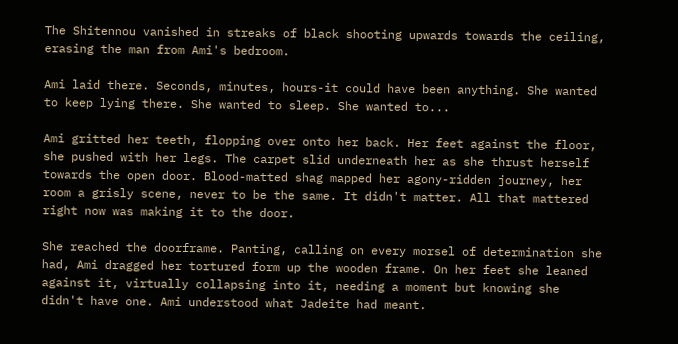The Shitennou vanished in streaks of black shooting upwards towards the ceiling, erasing the man from Ami's bedroom.

Ami laid there. Seconds, minutes, hours-it could have been anything. She wanted to keep lying there. She wanted to sleep. She wanted to...

Ami gritted her teeth, flopping over onto her back. Her feet against the floor, she pushed with her legs. The carpet slid underneath her as she thrust herself towards the open door. Blood-matted shag mapped her agony-ridden journey, her room a grisly scene, never to be the same. It didn't matter. All that mattered right now was making it to the door.

She reached the doorframe. Panting, calling on every morsel of determination she had, Ami dragged her tortured form up the wooden frame. On her feet she leaned against it, virtually collapsing into it, needing a moment but knowing she didn't have one. Ami understood what Jadeite had meant.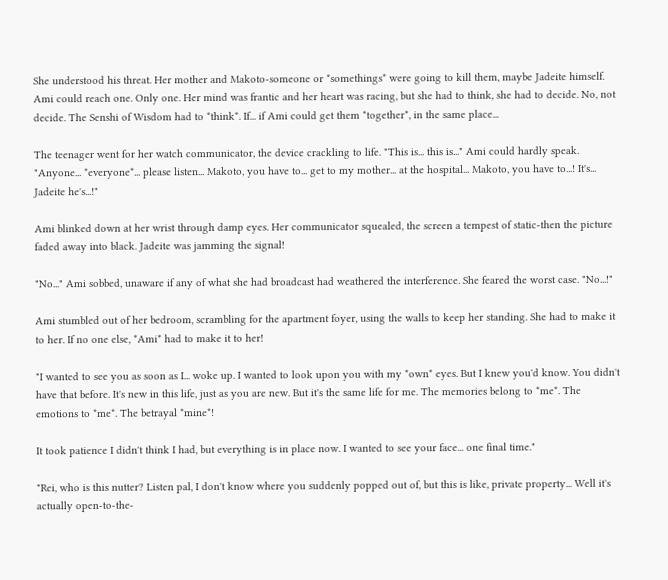She understood his threat. Her mother and Makoto-someone or *somethings* were going to kill them, maybe Jadeite himself. Ami could reach one. Only one. Her mind was frantic and her heart was racing, but she had to think, she had to decide. No, not decide. The Senshi of Wisdom had to *think*. If... if Ami could get them *together*, in the same place...

The teenager went for her watch communicator, the device crackling to life. "This is... this is..." Ami could hardly speak. "Anyone... *everyone*... please listen... Makoto, you have to... get to my mother... at the hospital... Makoto, you have to...! It's... Jadeite he's...!"

Ami blinked down at her wrist through damp eyes. Her communicator squealed, the screen a tempest of static-then the picture faded away into black. Jadeite was jamming the signal!

"No..." Ami sobbed, unaware if any of what she had broadcast had weathered the interference. She feared the worst case. "No...!"

Ami stumbled out of her bedroom, scrambling for the apartment foyer, using the walls to keep her standing. She had to make it to her. If no one else, *Ami* had to make it to her!

"I wanted to see you as soon as I... woke up. I wanted to look upon you with my *own* eyes. But I knew you'd know. You didn't have that before. It's new in this life, just as you are new. But it's the same life for me. The memories belong to *me*. The emotions to *me*. The betrayal *mine*!

It took patience I didn't think I had, but everything is in place now. I wanted to see your face... one final time."

"Rei, who is this nutter? Listen pal, I don't know where you suddenly popped out of, but this is like, private property... Well it's actually open-to-the-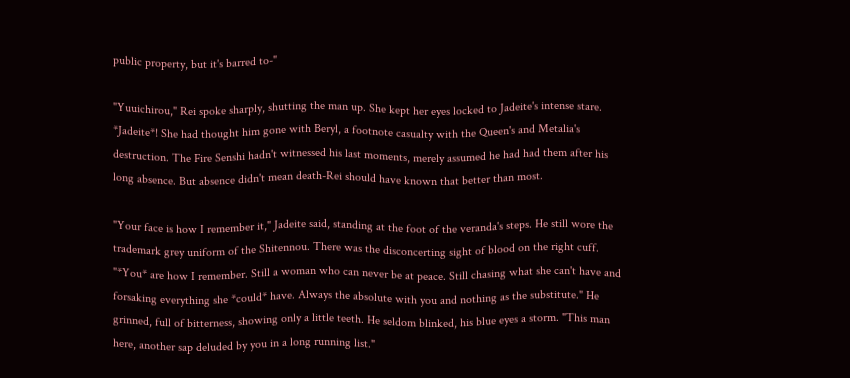public property, but it's barred to-"

"Yuuichirou," Rei spoke sharply, shutting the man up. She kept her eyes locked to Jadeite's intense stare. *Jadeite*! She had thought him gone with Beryl, a footnote casualty with the Queen's and Metalia's destruction. The Fire Senshi hadn't witnessed his last moments, merely assumed he had had them after his long absence. But absence didn't mean death-Rei should have known that better than most.

"Your face is how I remember it," Jadeite said, standing at the foot of the veranda's steps. He still wore the trademark grey uniform of the Shitennou. There was the disconcerting sight of blood on the right cuff. "*You* are how I remember. Still a woman who can never be at peace. Still chasing what she can't have and forsaking everything she *could* have. Always the absolute with you and nothing as the substitute." He grinned, full of bitterness, showing only a little teeth. He seldom blinked, his blue eyes a storm. "This man here, another sap deluded by you in a long running list."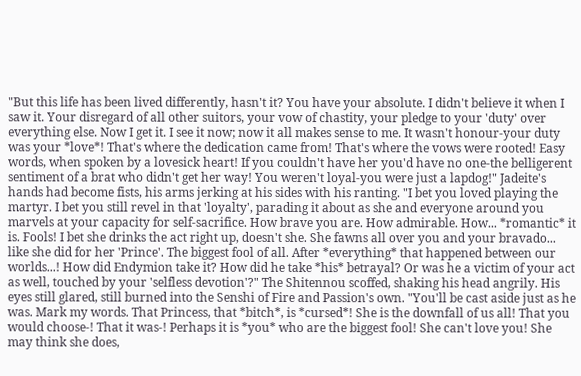"But this life has been lived differently, hasn't it? You have your absolute. I didn't believe it when I saw it. Your disregard of all other suitors, your vow of chastity, your pledge to your 'duty' over everything else. Now I get it. I see it now; now it all makes sense to me. It wasn't honour-your duty was your *love*! That's where the dedication came from! That's where the vows were rooted! Easy words, when spoken by a lovesick heart! If you couldn't have her you'd have no one-the belligerent sentiment of a brat who didn't get her way! You weren't loyal-you were just a lapdog!" Jadeite's hands had become fists, his arms jerking at his sides with his ranting. "I bet you loved playing the martyr. I bet you still revel in that 'loyalty', parading it about as she and everyone around you marvels at your capacity for self-sacrifice. How brave you are. How admirable. How... *romantic* it is. Fools! I bet she drinks the act right up, doesn't she. She fawns all over you and your bravado... like she did for her 'Prince'. The biggest fool of all. After *everything* that happened between our worlds...! How did Endymion take it? How did he take *his* betrayal? Or was he a victim of your act as well, touched by your 'selfless devotion'?" The Shitennou scoffed, shaking his head angrily. His eyes still glared, still burned into the Senshi of Fire and Passion's own. "You'll be cast aside just as he was. Mark my words. That Princess, that *bitch*, is *cursed*! She is the downfall of us all! That you would choose-! That it was-! Perhaps it is *you* who are the biggest fool! She can't love you! She may think she does,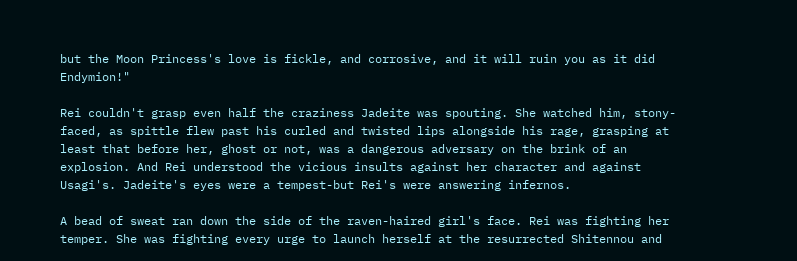but the Moon Princess's love is fickle, and corrosive, and it will ruin you as it did Endymion!"

Rei couldn't grasp even half the craziness Jadeite was spouting. She watched him, stony-faced, as spittle flew past his curled and twisted lips alongside his rage, grasping at least that before her, ghost or not, was a dangerous adversary on the brink of an explosion. And Rei understood the vicious insults against her character and against Usagi's. Jadeite's eyes were a tempest-but Rei's were answering infernos.

A bead of sweat ran down the side of the raven-haired girl's face. Rei was fighting her temper. She was fighting every urge to launch herself at the resurrected Shitennou and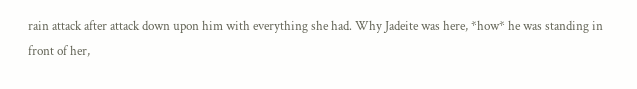rain attack after attack down upon him with everything she had. Why Jadeite was here, *how* he was standing in front of her,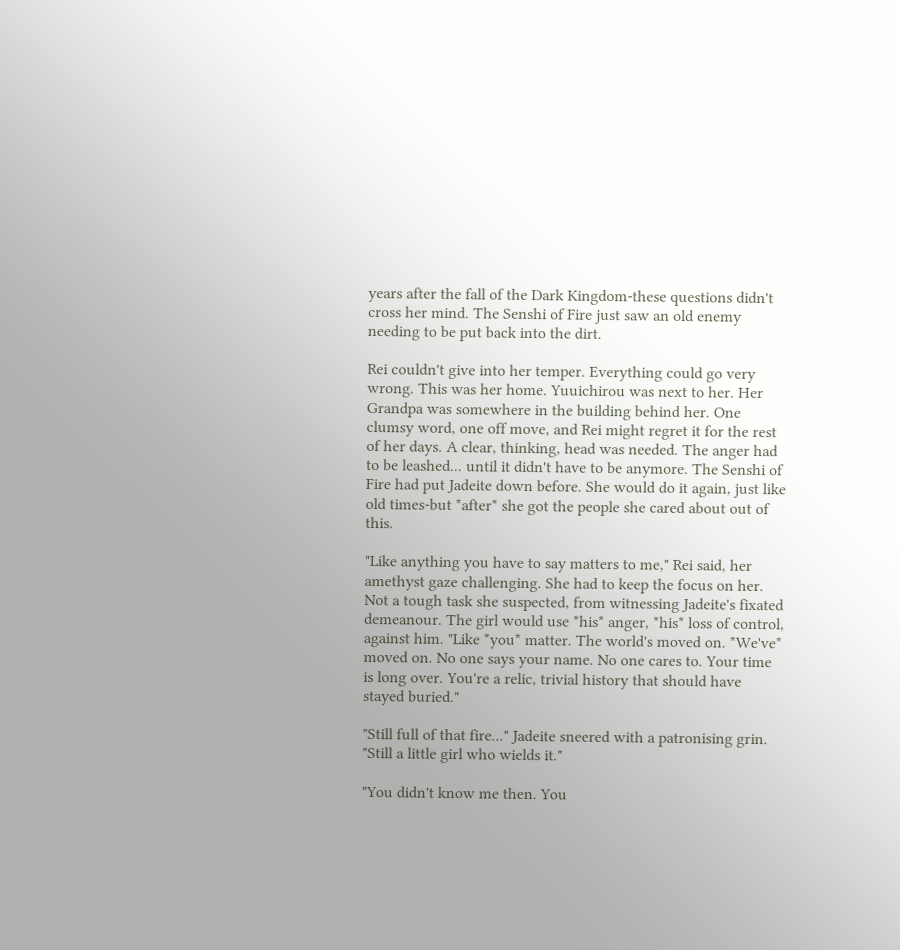years after the fall of the Dark Kingdom-these questions didn't cross her mind. The Senshi of Fire just saw an old enemy needing to be put back into the dirt.

Rei couldn't give into her temper. Everything could go very wrong. This was her home. Yuuichirou was next to her. Her Grandpa was somewhere in the building behind her. One clumsy word, one off move, and Rei might regret it for the rest of her days. A clear, thinking, head was needed. The anger had to be leashed... until it didn't have to be anymore. The Senshi of Fire had put Jadeite down before. She would do it again, just like old times-but *after* she got the people she cared about out of this.

"Like anything you have to say matters to me," Rei said, her amethyst gaze challenging. She had to keep the focus on her. Not a tough task she suspected, from witnessing Jadeite's fixated demeanour. The girl would use *his* anger, *his* loss of control, against him. "Like *you* matter. The world's moved on. *We've* moved on. No one says your name. No one cares to. Your time is long over. You're a relic, trivial history that should have stayed buried."

"Still full of that fire..." Jadeite sneered with a patronising grin. "Still a little girl who wields it."

"You didn't know me then. You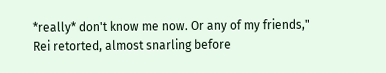*really* don't know me now. Or any of my friends," Rei retorted, almost snarling before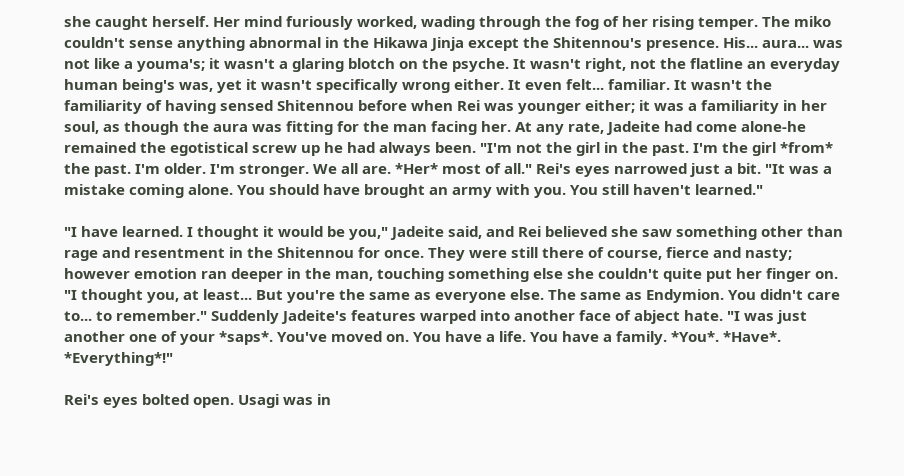she caught herself. Her mind furiously worked, wading through the fog of her rising temper. The miko couldn't sense anything abnormal in the Hikawa Jinja except the Shitennou's presence. His... aura... was not like a youma's; it wasn't a glaring blotch on the psyche. It wasn't right, not the flatline an everyday human being's was, yet it wasn't specifically wrong either. It even felt... familiar. It wasn't the familiarity of having sensed Shitennou before when Rei was younger either; it was a familiarity in her soul, as though the aura was fitting for the man facing her. At any rate, Jadeite had come alone-he remained the egotistical screw up he had always been. "I'm not the girl in the past. I'm the girl *from* the past. I'm older. I'm stronger. We all are. *Her* most of all." Rei's eyes narrowed just a bit. "It was a mistake coming alone. You should have brought an army with you. You still haven't learned."

"I have learned. I thought it would be you," Jadeite said, and Rei believed she saw something other than rage and resentment in the Shitennou for once. They were still there of course, fierce and nasty; however emotion ran deeper in the man, touching something else she couldn't quite put her finger on. "I thought you, at least... But you're the same as everyone else. The same as Endymion. You didn't care to... to remember." Suddenly Jadeite's features warped into another face of abject hate. "I was just another one of your *saps*. You've moved on. You have a life. You have a family. *You*. *Have*. *Everything*!"

Rei's eyes bolted open. Usagi was in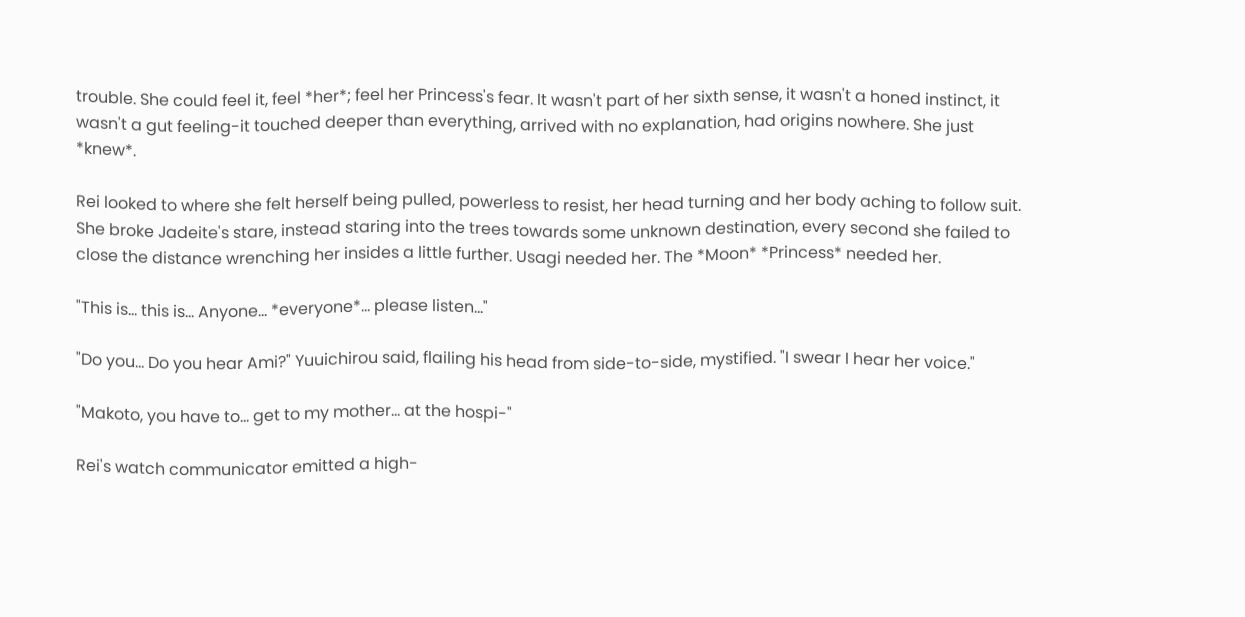trouble. She could feel it, feel *her*; feel her Princess's fear. It wasn't part of her sixth sense, it wasn't a honed instinct, it wasn't a gut feeling-it touched deeper than everything, arrived with no explanation, had origins nowhere. She just *knew*.

Rei looked to where she felt herself being pulled, powerless to resist, her head turning and her body aching to follow suit. She broke Jadeite's stare, instead staring into the trees towards some unknown destination, every second she failed to close the distance wrenching her insides a little further. Usagi needed her. The *Moon* *Princess* needed her.

"This is... this is... Anyone... *everyone*... please listen..."

"Do you... Do you hear Ami?" Yuuichirou said, flailing his head from side-to-side, mystified. "I swear I hear her voice."

"Makoto, you have to... get to my mother... at the hospi-"

Rei's watch communicator emitted a high-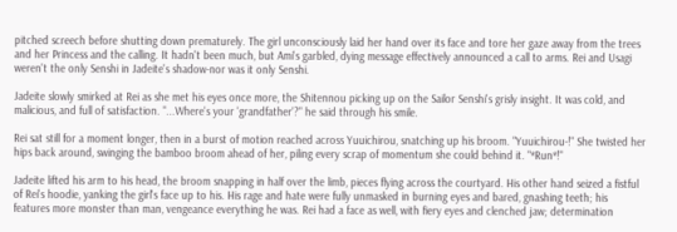pitched screech before shutting down prematurely. The girl unconsciously laid her hand over its face and tore her gaze away from the trees and her Princess and the calling. It hadn't been much, but Ami's garbled, dying message effectively announced a call to arms. Rei and Usagi weren't the only Senshi in Jadeite's shadow-nor was it only Senshi.

Jadeite slowly smirked at Rei as she met his eyes once more, the Shitennou picking up on the Sailor Senshi's grisly insight. It was cold, and malicious, and full of satisfaction. "...Where's your 'grandfather'?" he said through his smile.

Rei sat still for a moment longer, then in a burst of motion reached across Yuuichirou, snatching up his broom. "Yuuichirou-!" She twisted her hips back around, swinging the bamboo broom ahead of her, piling every scrap of momentum she could behind it. "*Run*!"

Jadeite lifted his arm to his head, the broom snapping in half over the limb, pieces flying across the courtyard. His other hand seized a fistful of Rei's hoodie, yanking the girl's face up to his. His rage and hate were fully unmasked in burning eyes and bared, gnashing teeth; his features more monster than man, vengeance everything he was. Rei had a face as well, with fiery eyes and clenched jaw; determination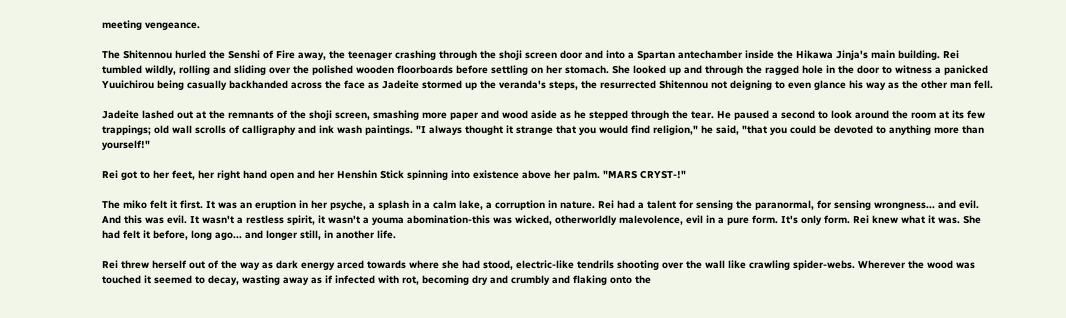meeting vengeance.

The Shitennou hurled the Senshi of Fire away, the teenager crashing through the shoji screen door and into a Spartan antechamber inside the Hikawa Jinja's main building. Rei tumbled wildly, rolling and sliding over the polished wooden floorboards before settling on her stomach. She looked up and through the ragged hole in the door to witness a panicked Yuuichirou being casually backhanded across the face as Jadeite stormed up the veranda's steps, the resurrected Shitennou not deigning to even glance his way as the other man fell.

Jadeite lashed out at the remnants of the shoji screen, smashing more paper and wood aside as he stepped through the tear. He paused a second to look around the room at its few trappings; old wall scrolls of calligraphy and ink wash paintings. "I always thought it strange that you would find religion," he said, "that you could be devoted to anything more than yourself!"

Rei got to her feet, her right hand open and her Henshin Stick spinning into existence above her palm. "MARS CRYST-!"

The miko felt it first. It was an eruption in her psyche, a splash in a calm lake, a corruption in nature. Rei had a talent for sensing the paranormal, for sensing wrongness... and evil. And this was evil. It wasn't a restless spirit, it wasn't a youma abomination-this was wicked, otherworldly malevolence, evil in a pure form. It's only form. Rei knew what it was. She had felt it before, long ago... and longer still, in another life.

Rei threw herself out of the way as dark energy arced towards where she had stood, electric-like tendrils shooting over the wall like crawling spider-webs. Wherever the wood was touched it seemed to decay, wasting away as if infected with rot, becoming dry and crumbly and flaking onto the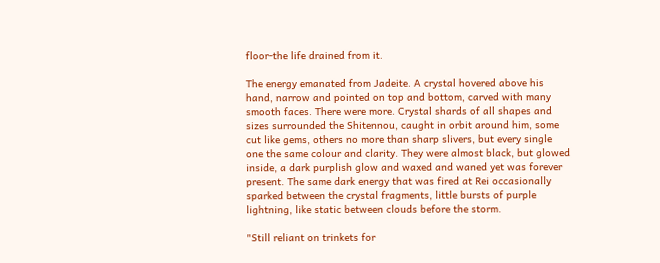floor-the life drained from it.

The energy emanated from Jadeite. A crystal hovered above his hand, narrow and pointed on top and bottom, carved with many smooth faces. There were more. Crystal shards of all shapes and sizes surrounded the Shitennou, caught in orbit around him, some cut like gems, others no more than sharp slivers, but every single one the same colour and clarity. They were almost black, but glowed inside, a dark purplish glow and waxed and waned yet was forever present. The same dark energy that was fired at Rei occasionally sparked between the crystal fragments, little bursts of purple lightning, like static between clouds before the storm.

"Still reliant on trinkets for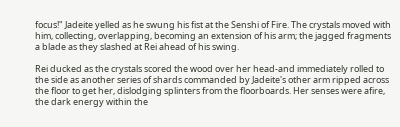focus!" Jadeite yelled as he swung his fist at the Senshi of Fire. The crystals moved with him, collecting, overlapping, becoming an extension of his arm; the jagged fragments a blade as they slashed at Rei ahead of his swing.

Rei ducked as the crystals scored the wood over her head-and immediately rolled to the side as another series of shards commanded by Jadeite's other arm ripped across the floor to get her, dislodging splinters from the floorboards. Her senses were afire, the dark energy within the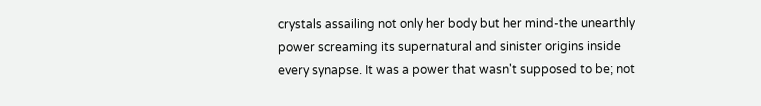crystals assailing not only her body but her mind-the unearthly power screaming its supernatural and sinister origins inside every synapse. It was a power that wasn't supposed to be; not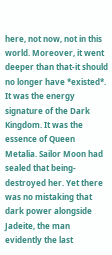here, not now, not in this world. Moreover, it went deeper than that-it should no longer have *existed*. It was the energy signature of the Dark Kingdom. It was the essence of Queen Metalia. Sailor Moon had sealed that being-destroyed her. Yet there was no mistaking that dark power alongside Jadeite, the man evidently the last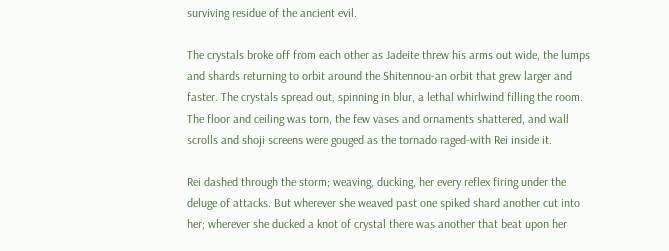surviving residue of the ancient evil.

The crystals broke off from each other as Jadeite threw his arms out wide, the lumps and shards returning to orbit around the Shitennou-an orbit that grew larger and faster. The crystals spread out, spinning in blur, a lethal whirlwind filling the room. The floor and ceiling was torn, the few vases and ornaments shattered, and wall scrolls and shoji screens were gouged as the tornado raged-with Rei inside it.

Rei dashed through the storm; weaving, ducking, her every reflex firing under the deluge of attacks. But wherever she weaved past one spiked shard another cut into her; wherever she ducked a knot of crystal there was another that beat upon her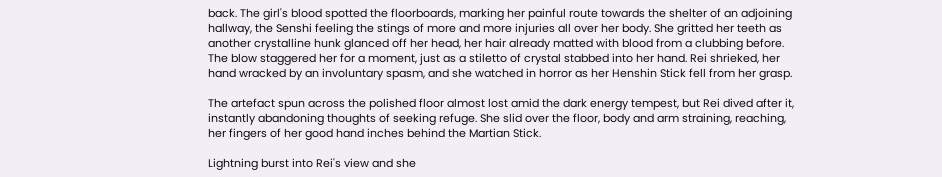back. The girl's blood spotted the floorboards, marking her painful route towards the shelter of an adjoining hallway, the Senshi feeling the stings of more and more injuries all over her body. She gritted her teeth as another crystalline hunk glanced off her head, her hair already matted with blood from a clubbing before. The blow staggered her for a moment, just as a stiletto of crystal stabbed into her hand. Rei shrieked, her hand wracked by an involuntary spasm, and she watched in horror as her Henshin Stick fell from her grasp.

The artefact spun across the polished floor almost lost amid the dark energy tempest, but Rei dived after it, instantly abandoning thoughts of seeking refuge. She slid over the floor, body and arm straining, reaching, her fingers of her good hand inches behind the Martian Stick.

Lightning burst into Rei's view and she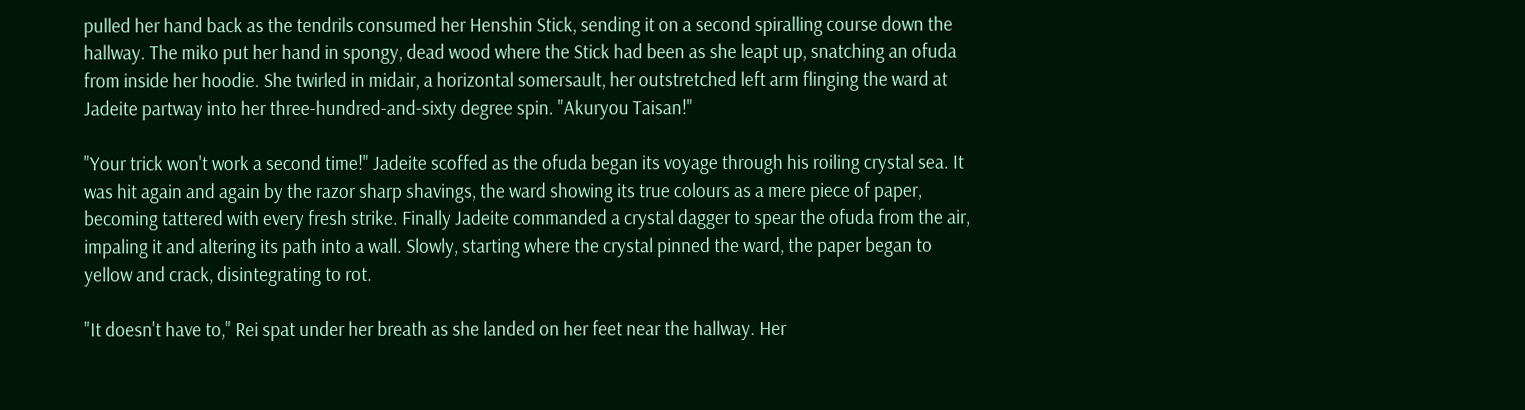pulled her hand back as the tendrils consumed her Henshin Stick, sending it on a second spiralling course down the hallway. The miko put her hand in spongy, dead wood where the Stick had been as she leapt up, snatching an ofuda from inside her hoodie. She twirled in midair, a horizontal somersault, her outstretched left arm flinging the ward at Jadeite partway into her three-hundred-and-sixty degree spin. "Akuryou Taisan!"

"Your trick won't work a second time!" Jadeite scoffed as the ofuda began its voyage through his roiling crystal sea. It was hit again and again by the razor sharp shavings, the ward showing its true colours as a mere piece of paper, becoming tattered with every fresh strike. Finally Jadeite commanded a crystal dagger to spear the ofuda from the air, impaling it and altering its path into a wall. Slowly, starting where the crystal pinned the ward, the paper began to yellow and crack, disintegrating to rot.

"It doesn't have to," Rei spat under her breath as she landed on her feet near the hallway. Her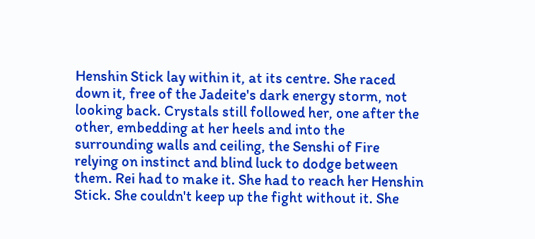Henshin Stick lay within it, at its centre. She raced down it, free of the Jadeite's dark energy storm, not looking back. Crystals still followed her, one after the other, embedding at her heels and into the surrounding walls and ceiling, the Senshi of Fire relying on instinct and blind luck to dodge between them. Rei had to make it. She had to reach her Henshin Stick. She couldn't keep up the fight without it. She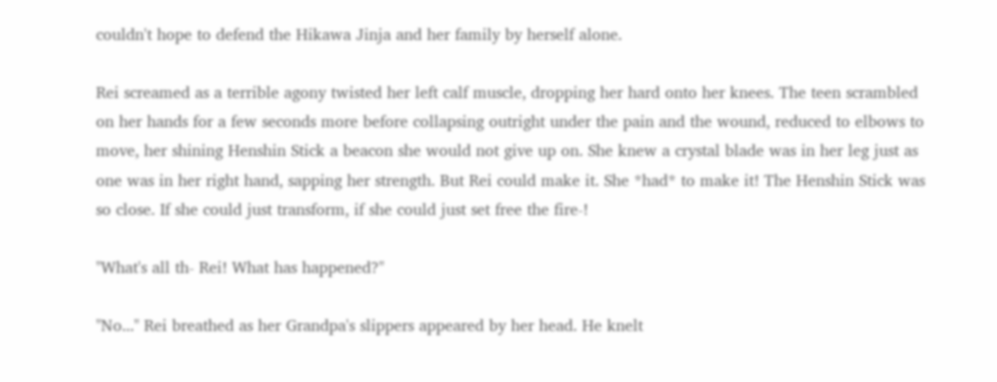couldn't hope to defend the Hikawa Jinja and her family by herself alone.

Rei screamed as a terrible agony twisted her left calf muscle, dropping her hard onto her knees. The teen scrambled on her hands for a few seconds more before collapsing outright under the pain and the wound, reduced to elbows to move, her shining Henshin Stick a beacon she would not give up on. She knew a crystal blade was in her leg just as one was in her right hand, sapping her strength. But Rei could make it. She *had* to make it! The Henshin Stick was so close. If she could just transform, if she could just set free the fire-!

"What's all th- Rei! What has happened?"

"No..." Rei breathed as her Grandpa's slippers appeared by her head. He knelt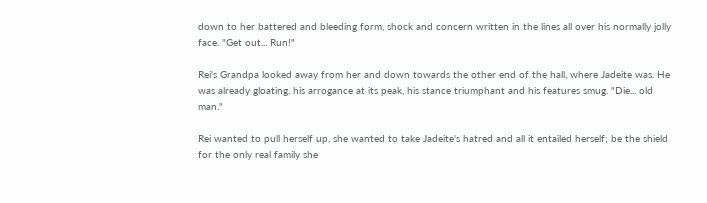down to her battered and bleeding form, shock and concern written in the lines all over his normally jolly face. "Get out... Run!"

Rei's Grandpa looked away from her and down towards the other end of the hall, where Jadeite was. He was already gloating, his arrogance at its peak, his stance triumphant and his features smug. "Die... old man."

Rei wanted to pull herself up, she wanted to take Jadeite's hatred and all it entailed herself; be the shield for the only real family she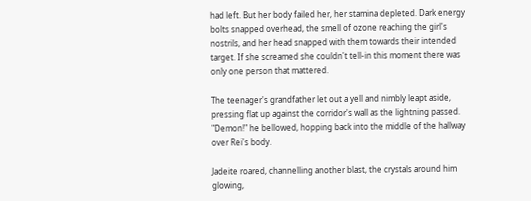had left. But her body failed her, her stamina depleted. Dark energy bolts snapped overhead, the smell of ozone reaching the girl's nostrils, and her head snapped with them towards their intended target. If she screamed she couldn't tell-in this moment there was only one person that mattered.

The teenager's grandfather let out a yell and nimbly leapt aside, pressing flat up against the corridor's wall as the lightning passed. "Demon!" he bellowed, hopping back into the middle of the hallway over Rei's body.

Jadeite roared, channelling another blast, the crystals around him glowing,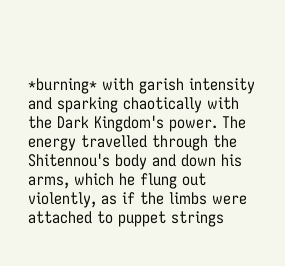*burning* with garish intensity and sparking chaotically with the Dark Kingdom's power. The energy travelled through the Shitennou's body and down his arms, which he flung out violently, as if the limbs were attached to puppet strings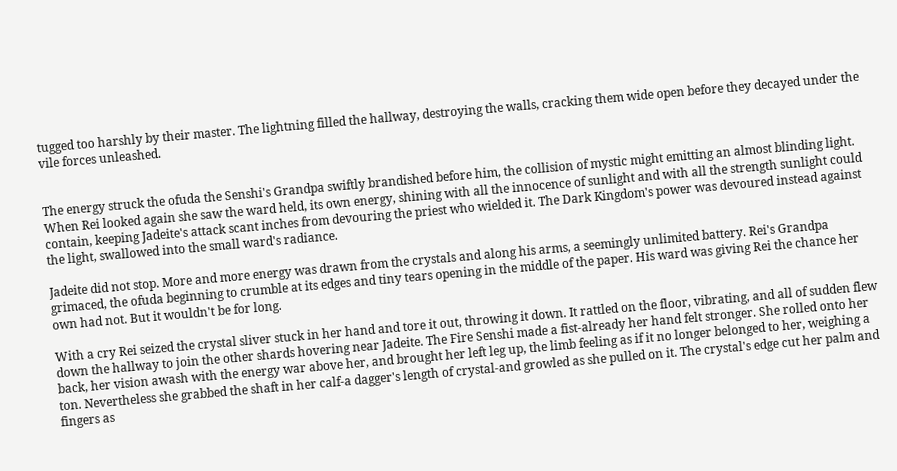tugged too harshly by their master. The lightning filled the hallway, destroying the walls, cracking them wide open before they decayed under the vile forces unleashed.


The energy struck the ofuda the Senshi's Grandpa swiftly brandished before him, the collision of mystic might emitting an almost blinding light. When Rei looked again she saw the ward held, its own energy, shining with all the innocence of sunlight and with all the strength sunlight could contain, keeping Jadeite's attack scant inches from devouring the priest who wielded it. The Dark Kingdom's power was devoured instead against the light, swallowed into the small ward's radiance.

Jadeite did not stop. More and more energy was drawn from the crystals and along his arms, a seemingly unlimited battery. Rei's Grandpa grimaced, the ofuda beginning to crumble at its edges and tiny tears opening in the middle of the paper. His ward was giving Rei the chance her own had not. But it wouldn't be for long.

With a cry Rei seized the crystal sliver stuck in her hand and tore it out, throwing it down. It rattled on the floor, vibrating, and all of sudden flew down the hallway to join the other shards hovering near Jadeite. The Fire Senshi made a fist-already her hand felt stronger. She rolled onto her back, her vision awash with the energy war above her, and brought her left leg up, the limb feeling as if it no longer belonged to her, weighing a ton. Nevertheless she grabbed the shaft in her calf-a dagger's length of crystal-and growled as she pulled on it. The crystal's edge cut her palm and fingers as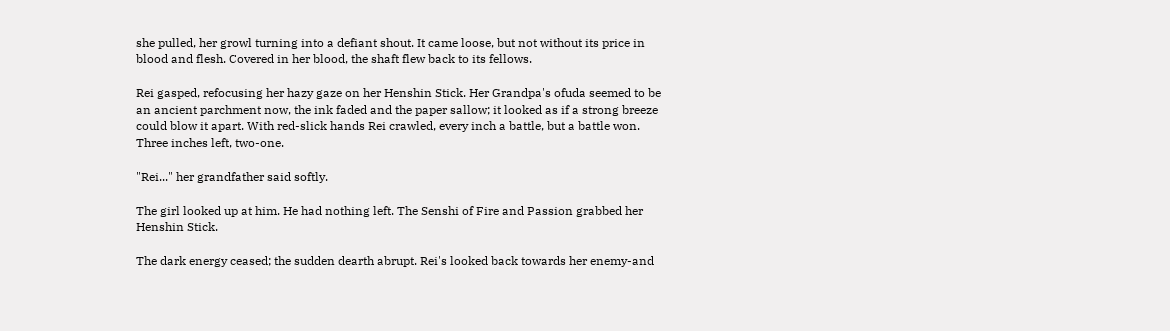she pulled, her growl turning into a defiant shout. It came loose, but not without its price in blood and flesh. Covered in her blood, the shaft flew back to its fellows.

Rei gasped, refocusing her hazy gaze on her Henshin Stick. Her Grandpa's ofuda seemed to be an ancient parchment now, the ink faded and the paper sallow; it looked as if a strong breeze could blow it apart. With red-slick hands Rei crawled, every inch a battle, but a battle won. Three inches left, two-one.

"Rei..." her grandfather said softly.

The girl looked up at him. He had nothing left. The Senshi of Fire and Passion grabbed her Henshin Stick.

The dark energy ceased; the sudden dearth abrupt. Rei's looked back towards her enemy-and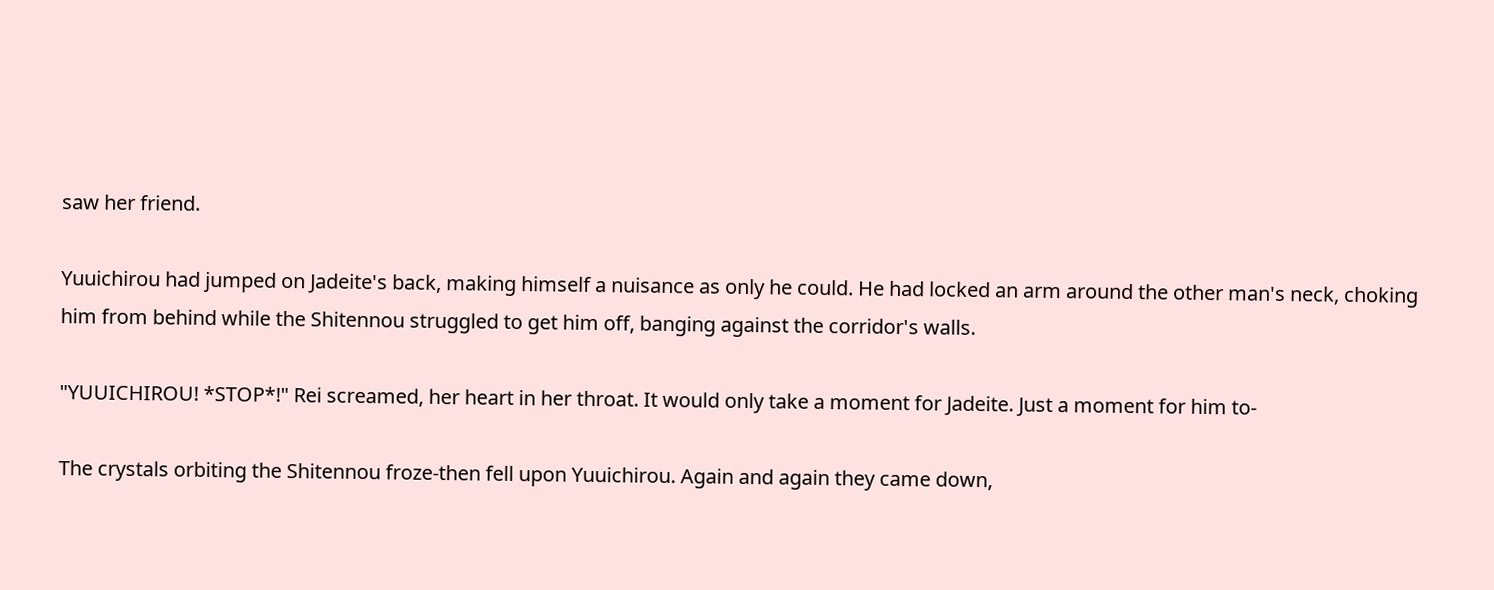saw her friend.

Yuuichirou had jumped on Jadeite's back, making himself a nuisance as only he could. He had locked an arm around the other man's neck, choking him from behind while the Shitennou struggled to get him off, banging against the corridor's walls.

"YUUICHIROU! *STOP*!" Rei screamed, her heart in her throat. It would only take a moment for Jadeite. Just a moment for him to-

The crystals orbiting the Shitennou froze-then fell upon Yuuichirou. Again and again they came down,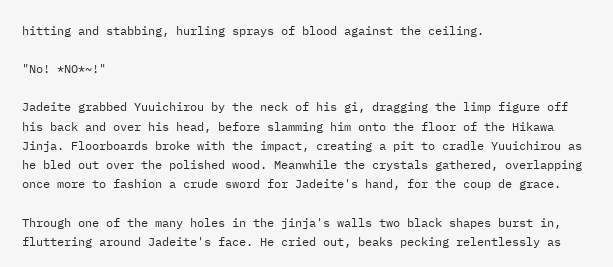hitting and stabbing, hurling sprays of blood against the ceiling.

"No! *NO*~!"

Jadeite grabbed Yuuichirou by the neck of his gi, dragging the limp figure off his back and over his head, before slamming him onto the floor of the Hikawa Jinja. Floorboards broke with the impact, creating a pit to cradle Yuuichirou as he bled out over the polished wood. Meanwhile the crystals gathered, overlapping once more to fashion a crude sword for Jadeite's hand, for the coup de grace.

Through one of the many holes in the jinja's walls two black shapes burst in, fluttering around Jadeite's face. He cried out, beaks pecking relentlessly as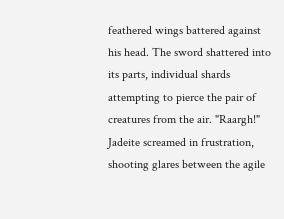feathered wings battered against his head. The sword shattered into its parts, individual shards attempting to pierce the pair of creatures from the air. "Raargh!" Jadeite screamed in frustration, shooting glares between the agile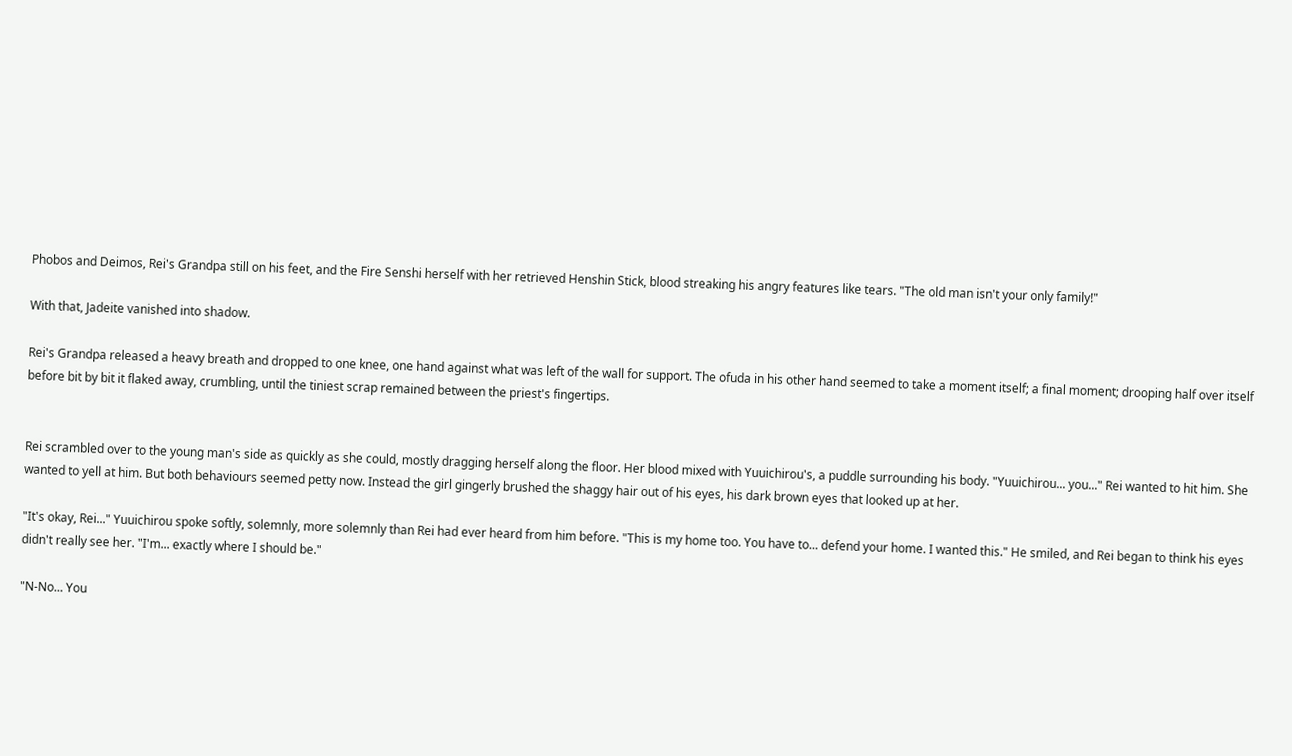Phobos and Deimos, Rei's Grandpa still on his feet, and the Fire Senshi herself with her retrieved Henshin Stick, blood streaking his angry features like tears. "The old man isn't your only family!"

With that, Jadeite vanished into shadow.

Rei's Grandpa released a heavy breath and dropped to one knee, one hand against what was left of the wall for support. The ofuda in his other hand seemed to take a moment itself; a final moment; drooping half over itself before bit by bit it flaked away, crumbling, until the tiniest scrap remained between the priest's fingertips.


Rei scrambled over to the young man's side as quickly as she could, mostly dragging herself along the floor. Her blood mixed with Yuuichirou's, a puddle surrounding his body. "Yuuichirou... you..." Rei wanted to hit him. She wanted to yell at him. But both behaviours seemed petty now. Instead the girl gingerly brushed the shaggy hair out of his eyes, his dark brown eyes that looked up at her.

"It's okay, Rei..." Yuuichirou spoke softly, solemnly, more solemnly than Rei had ever heard from him before. "This is my home too. You have to... defend your home. I wanted this." He smiled, and Rei began to think his eyes didn't really see her. "I'm... exactly where I should be."

"N-No... You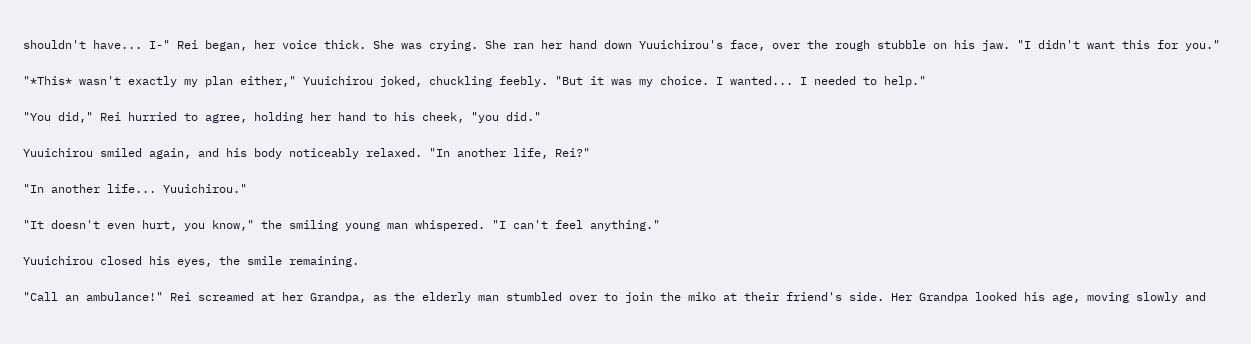shouldn't have... I-" Rei began, her voice thick. She was crying. She ran her hand down Yuuichirou's face, over the rough stubble on his jaw. "I didn't want this for you."

"*This* wasn't exactly my plan either," Yuuichirou joked, chuckling feebly. "But it was my choice. I wanted... I needed to help."

"You did," Rei hurried to agree, holding her hand to his cheek, "you did."

Yuuichirou smiled again, and his body noticeably relaxed. "In another life, Rei?"

"In another life... Yuuichirou."

"It doesn't even hurt, you know," the smiling young man whispered. "I can't feel anything."

Yuuichirou closed his eyes, the smile remaining.

"Call an ambulance!" Rei screamed at her Grandpa, as the elderly man stumbled over to join the miko at their friend's side. Her Grandpa looked his age, moving slowly and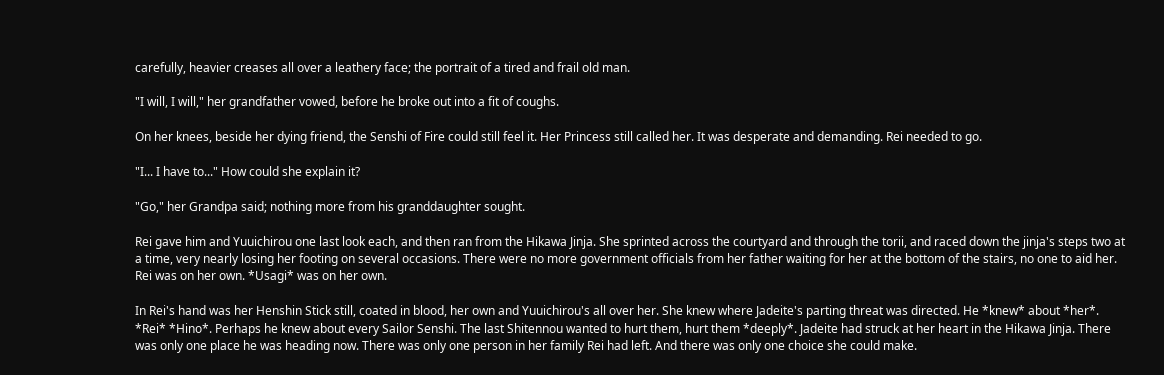carefully, heavier creases all over a leathery face; the portrait of a tired and frail old man.

"I will, I will," her grandfather vowed, before he broke out into a fit of coughs.

On her knees, beside her dying friend, the Senshi of Fire could still feel it. Her Princess still called her. It was desperate and demanding. Rei needed to go.

"I... I have to..." How could she explain it?

"Go," her Grandpa said; nothing more from his granddaughter sought.

Rei gave him and Yuuichirou one last look each, and then ran from the Hikawa Jinja. She sprinted across the courtyard and through the torii, and raced down the jinja's steps two at a time, very nearly losing her footing on several occasions. There were no more government officials from her father waiting for her at the bottom of the stairs, no one to aid her. Rei was on her own. *Usagi* was on her own.

In Rei's hand was her Henshin Stick still, coated in blood, her own and Yuuichirou's all over her. She knew where Jadeite's parting threat was directed. He *knew* about *her*. *Rei* *Hino*. Perhaps he knew about every Sailor Senshi. The last Shitennou wanted to hurt them, hurt them *deeply*. Jadeite had struck at her heart in the Hikawa Jinja. There was only one place he was heading now. There was only one person in her family Rei had left. And there was only one choice she could make.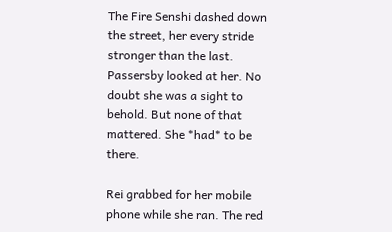The Fire Senshi dashed down the street, her every stride stronger than the last. Passersby looked at her. No doubt she was a sight to behold. But none of that mattered. She *had* to be there.

Rei grabbed for her mobile phone while she ran. The red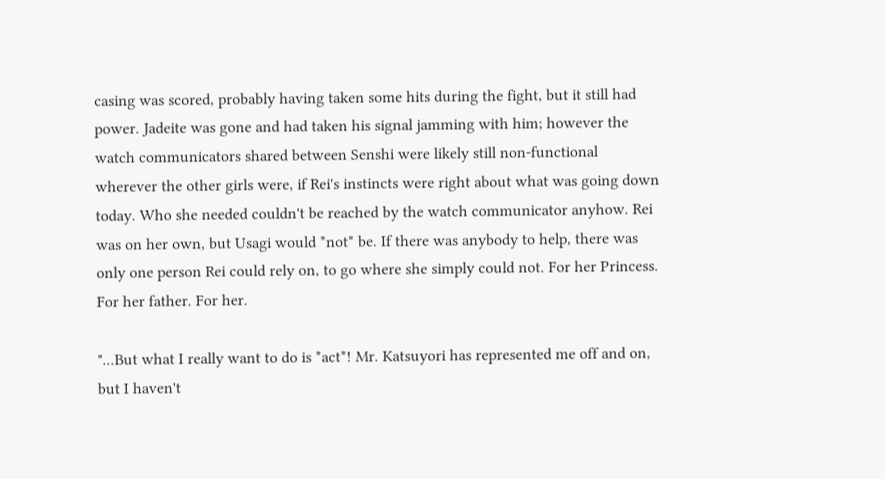casing was scored, probably having taken some hits during the fight, but it still had power. Jadeite was gone and had taken his signal jamming with him; however the watch communicators shared between Senshi were likely still non-functional wherever the other girls were, if Rei's instincts were right about what was going down today. Who she needed couldn't be reached by the watch communicator anyhow. Rei was on her own, but Usagi would *not* be. If there was anybody to help, there was only one person Rei could rely on, to go where she simply could not. For her Princess. For her father. For her.

"...But what I really want to do is *act*! Mr. Katsuyori has represented me off and on, but I haven't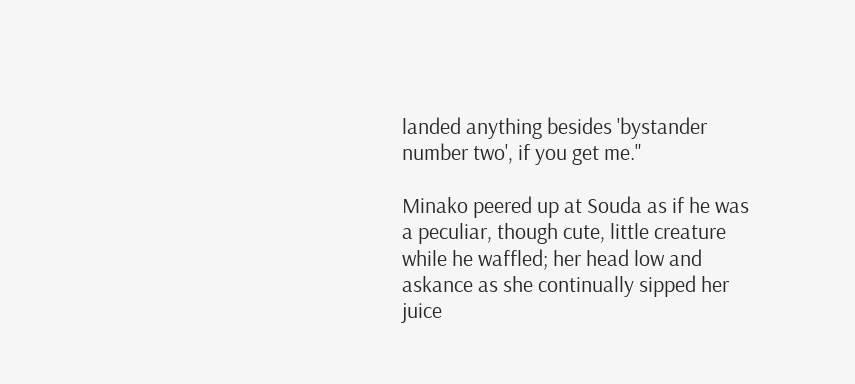landed anything besides 'bystander number two', if you get me."

Minako peered up at Souda as if he was a peculiar, though cute, little creature while he waffled; her head low and askance as she continually sipped her juice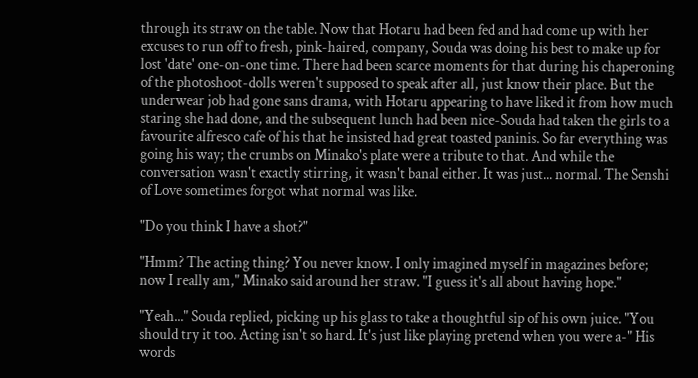through its straw on the table. Now that Hotaru had been fed and had come up with her excuses to run off to fresh, pink-haired, company, Souda was doing his best to make up for lost 'date' one-on-one time. There had been scarce moments for that during his chaperoning of the photoshoot-dolls weren't supposed to speak after all, just know their place. But the underwear job had gone sans drama, with Hotaru appearing to have liked it from how much staring she had done, and the subsequent lunch had been nice-Souda had taken the girls to a favourite alfresco cafe of his that he insisted had great toasted paninis. So far everything was going his way; the crumbs on Minako's plate were a tribute to that. And while the conversation wasn't exactly stirring, it wasn't banal either. It was just... normal. The Senshi of Love sometimes forgot what normal was like.

"Do you think I have a shot?"

"Hmm? The acting thing? You never know. I only imagined myself in magazines before; now I really am," Minako said around her straw. "I guess it's all about having hope."

"Yeah..." Souda replied, picking up his glass to take a thoughtful sip of his own juice. "You should try it too. Acting isn't so hard. It's just like playing pretend when you were a-" His words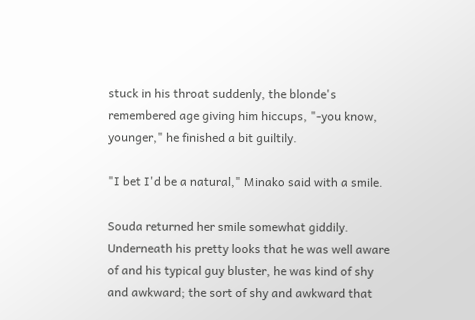stuck in his throat suddenly, the blonde's remembered age giving him hiccups, "-you know, younger," he finished a bit guiltily.

"I bet I'd be a natural," Minako said with a smile.

Souda returned her smile somewhat giddily. Underneath his pretty looks that he was well aware of and his typical guy bluster, he was kind of shy and awkward; the sort of shy and awkward that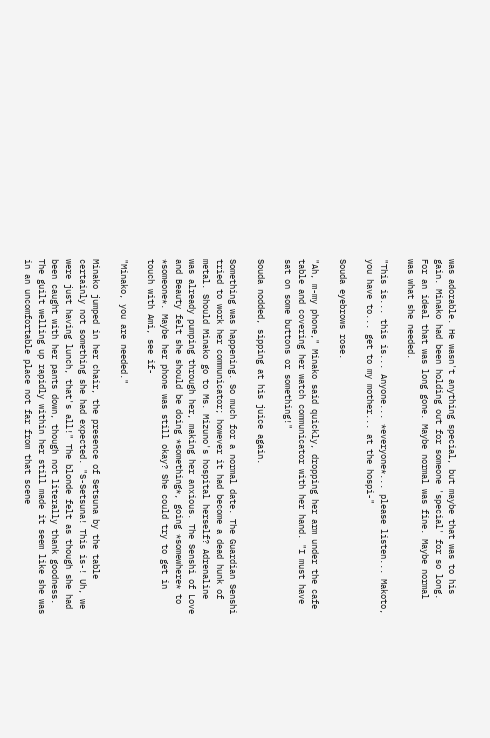was adorable. He wasn't anything special, but maybe that was to his gain. Minako had been holding out for someone 'special' for so long. For an ideal that was long gone. Maybe normal was fine. Maybe normal was what she needed.

"This is... this is... Anyone... *everyone*... please listen... Makoto, you have to... get to my mother... at the hospi-"

Souda eyebrows rose.

"Ah, m-my phone," Minako said quickly, dropping her arm under the cafe table and covering her watch communicator with her hand. "I must have sat on some buttons or something!"

Souda nodded, sipping at his juice again.

Something was happening. So much for a normal date. The Guardian Senshi tried to work her communicator; however it had become a dead hunk of metal. Should Minako go to Ms. Mizuno's hospital herself? Adrenaline was already pumping through her, making her anxious. The Senshi of Love and Beauty felt she should be doing *something*, going *somewhere* to *someone*. Maybe her phone was still okay? She could try to get in touch with Ami, see if-

"Minako, you are needed."

Minako jumped in her chair, the presence of Setsuna by the table certainly not something she had expected. "S-Setsuna! This is-! Uh, we were just having lunch, that's all!" The blonde felt as though she had been caught with her pants down, though not literally thank goodness. The guilt welling up rapidly within her still made it seem like she was in an uncomfortable place not far from that scene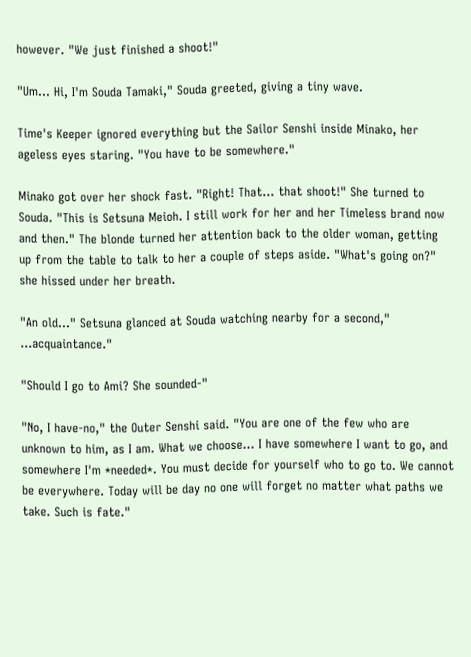however. "We just finished a shoot!"

"Um... Hi, I'm Souda Tamaki," Souda greeted, giving a tiny wave.

Time's Keeper ignored everything but the Sailor Senshi inside Minako, her ageless eyes staring. "You have to be somewhere."

Minako got over her shock fast. "Right! That... that shoot!" She turned to Souda. "This is Setsuna Meioh. I still work for her and her Timeless brand now and then." The blonde turned her attention back to the older woman, getting up from the table to talk to her a couple of steps aside. "What's going on?" she hissed under her breath.

"An old..." Setsuna glanced at Souda watching nearby for a second," ...acquaintance."

"Should I go to Ami? She sounded-"

"No, I have-no," the Outer Senshi said. "You are one of the few who are unknown to him, as I am. What we choose... I have somewhere I want to go, and somewhere I'm *needed*. You must decide for yourself who to go to. We cannot be everywhere. Today will be day no one will forget no matter what paths we take. Such is fate."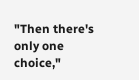"Then there's only one choice,"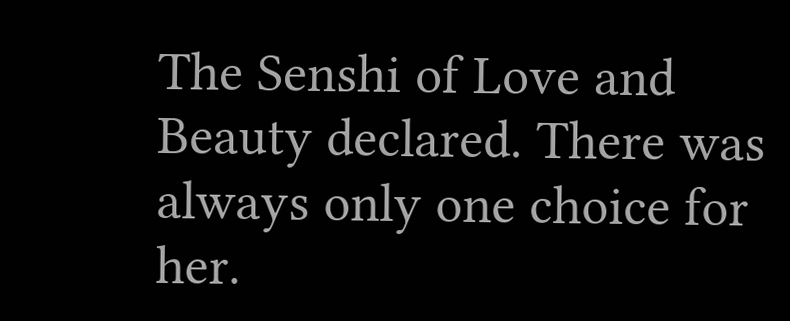The Senshi of Love and Beauty declared. There was always only one choice for her.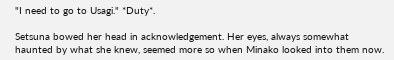"I need to go to Usagi." *Duty*.

Setsuna bowed her head in acknowledgement. Her eyes, always somewhat haunted by what she knew, seemed more so when Minako looked into them now.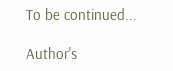To be continued...

Author's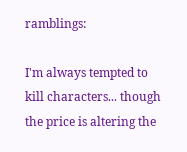ramblings:

I'm always tempted to kill characters... though the price is altering the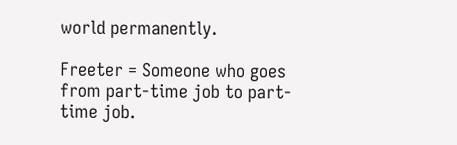world permanently.

Freeter = Someone who goes from part-time job to part-time job.